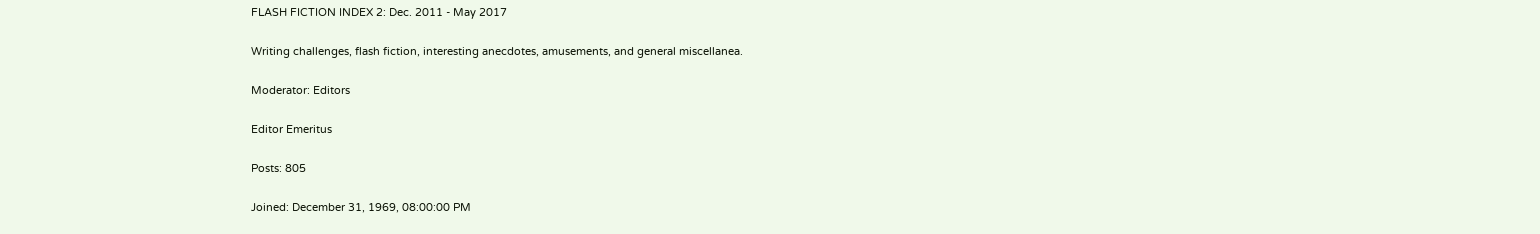FLASH FICTION INDEX 2: Dec. 2011 - May 2017

Writing challenges, flash fiction, interesting anecdotes, amusements, and general miscellanea.

Moderator: Editors

Editor Emeritus

Posts: 805

Joined: December 31, 1969, 08:00:00 PM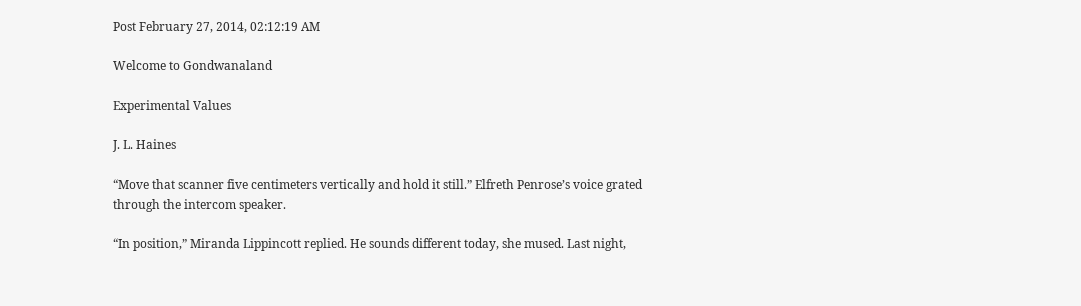Post February 27, 2014, 02:12:19 AM

Welcome to Gondwanaland

Experimental Values

J. L. Haines

“Move that scanner five centimeters vertically and hold it still.” Elfreth Penrose’s voice grated through the intercom speaker.

“In position,” Miranda Lippincott replied. He sounds different today, she mused. Last night,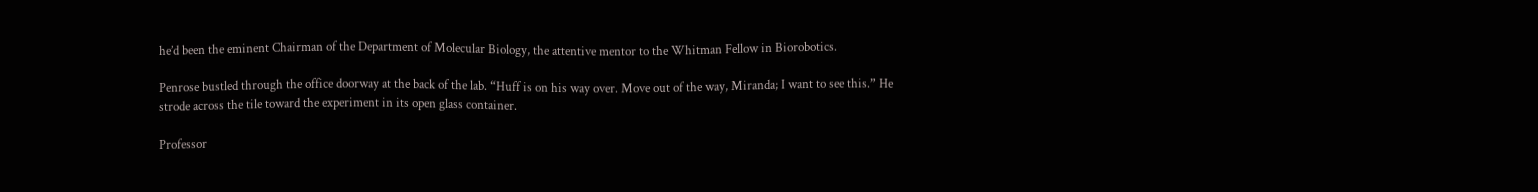he’d been the eminent Chairman of the Department of Molecular Biology, the attentive mentor to the Whitman Fellow in Biorobotics.

Penrose bustled through the office doorway at the back of the lab. “Huff is on his way over. Move out of the way, Miranda; I want to see this.” He strode across the tile toward the experiment in its open glass container.

Professor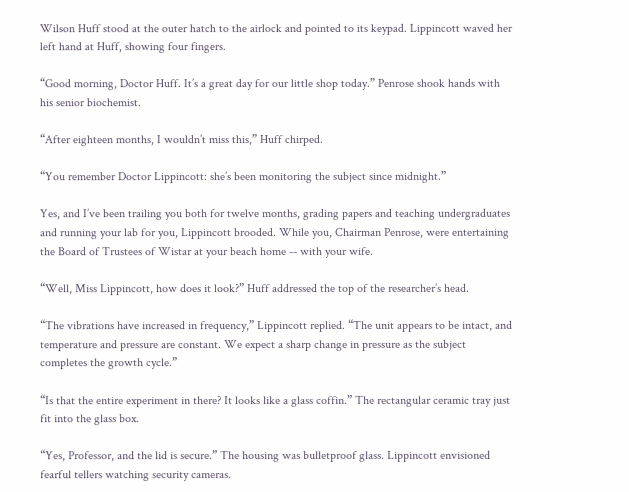Wilson Huff stood at the outer hatch to the airlock and pointed to its keypad. Lippincott waved her left hand at Huff, showing four fingers.

“Good morning, Doctor Huff. It’s a great day for our little shop today.” Penrose shook hands with his senior biochemist.

“After eighteen months, I wouldn’t miss this,” Huff chirped.

“You remember Doctor Lippincott: she’s been monitoring the subject since midnight.”

Yes, and I’ve been trailing you both for twelve months, grading papers and teaching undergraduates and running your lab for you, Lippincott brooded. While you, Chairman Penrose, were entertaining the Board of Trustees of Wistar at your beach home -- with your wife.

“Well, Miss Lippincott, how does it look?” Huff addressed the top of the researcher’s head.

“The vibrations have increased in frequency,” Lippincott replied. “The unit appears to be intact, and temperature and pressure are constant. We expect a sharp change in pressure as the subject completes the growth cycle.”

“Is that the entire experiment in there? It looks like a glass coffin.” The rectangular ceramic tray just fit into the glass box.

“Yes, Professor, and the lid is secure.” The housing was bulletproof glass. Lippincott envisioned fearful tellers watching security cameras.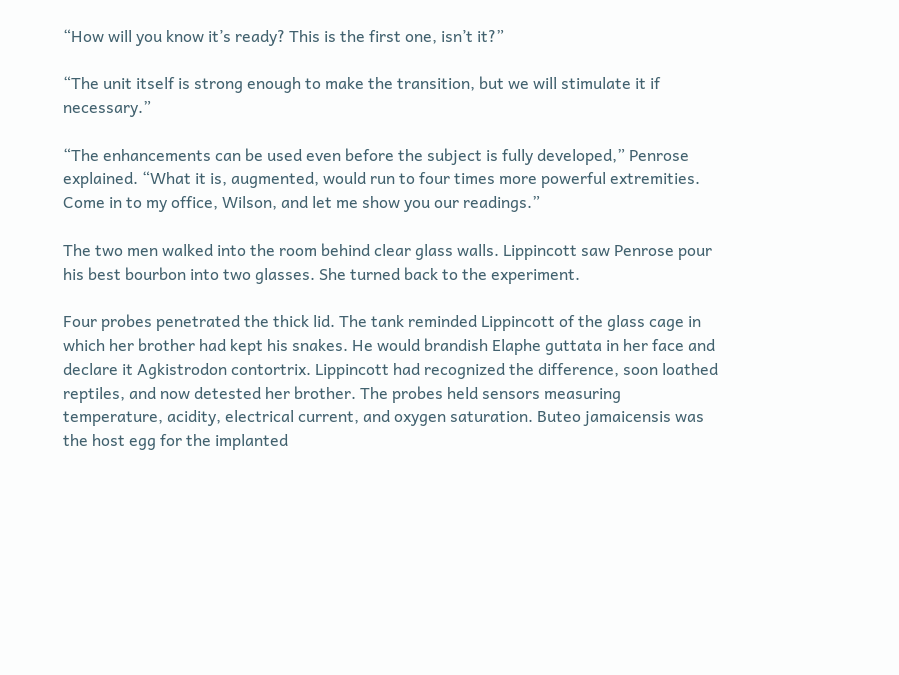“How will you know it’s ready? This is the first one, isn’t it?”

“The unit itself is strong enough to make the transition, but we will stimulate it if necessary.”

“The enhancements can be used even before the subject is fully developed,” Penrose explained. “What it is, augmented, would run to four times more powerful extremities. Come in to my office, Wilson, and let me show you our readings.”

The two men walked into the room behind clear glass walls. Lippincott saw Penrose pour his best bourbon into two glasses. She turned back to the experiment.

Four probes penetrated the thick lid. The tank reminded Lippincott of the glass cage in which her brother had kept his snakes. He would brandish Elaphe guttata in her face and declare it Agkistrodon contortrix. Lippincott had recognized the difference, soon loathed reptiles, and now detested her brother. The probes held sensors measuring temperature, acidity, electrical current, and oxygen saturation. Buteo jamaicensis was the host egg for the implanted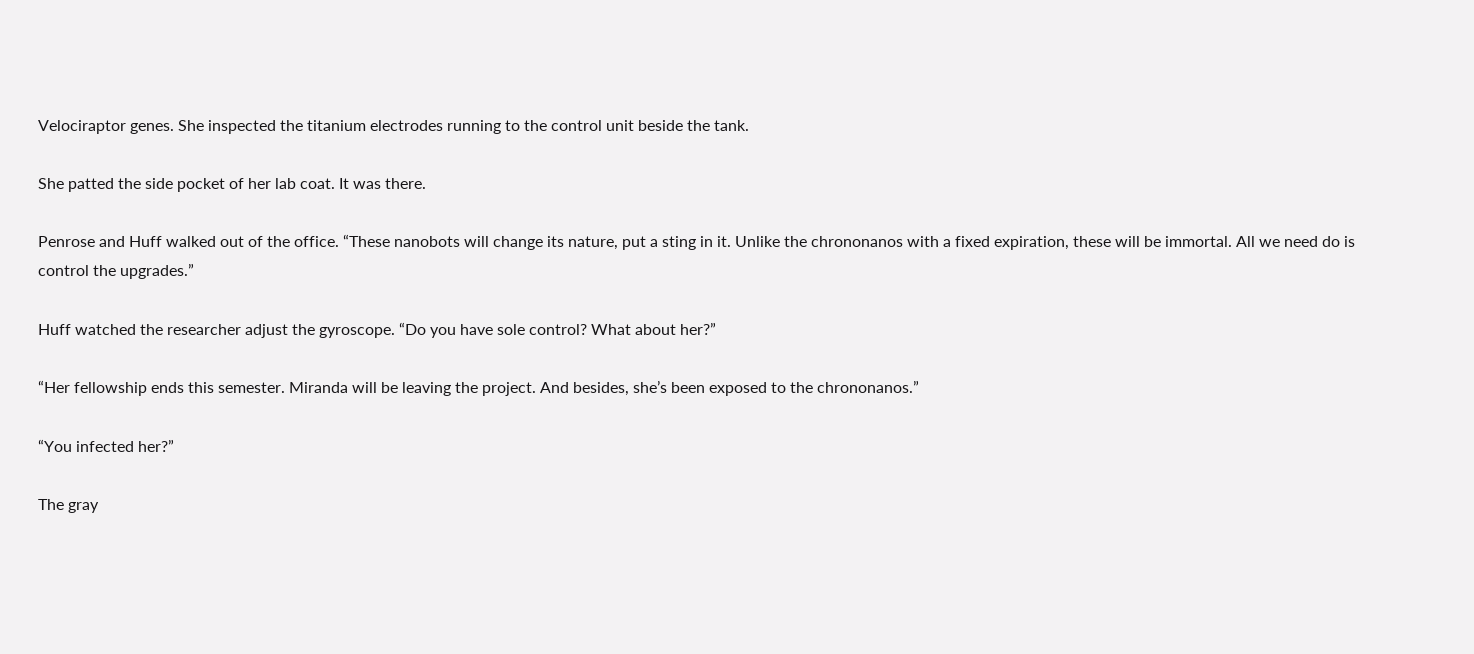Velociraptor genes. She inspected the titanium electrodes running to the control unit beside the tank.

She patted the side pocket of her lab coat. It was there.

Penrose and Huff walked out of the office. “These nanobots will change its nature, put a sting in it. Unlike the chrononanos with a fixed expiration, these will be immortal. All we need do is control the upgrades.”

Huff watched the researcher adjust the gyroscope. “Do you have sole control? What about her?”

“Her fellowship ends this semester. Miranda will be leaving the project. And besides, she’s been exposed to the chrononanos.”

“You infected her?”

The gray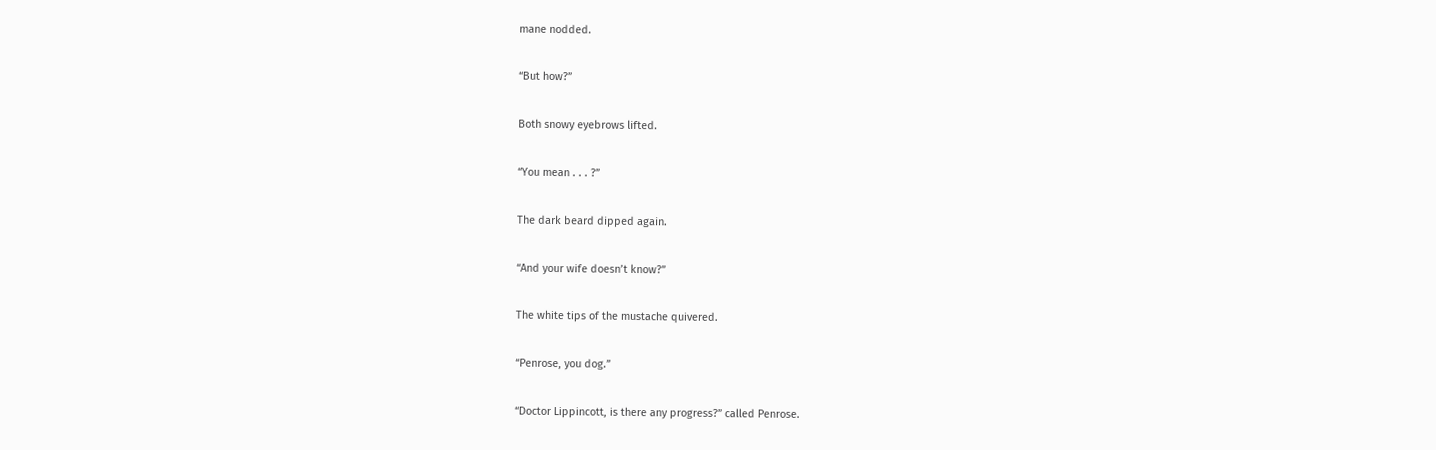mane nodded.

“But how?”

Both snowy eyebrows lifted.

“You mean . . . ?”

The dark beard dipped again.

“And your wife doesn’t know?”

The white tips of the mustache quivered.

“Penrose, you dog.”

“Doctor Lippincott, is there any progress?” called Penrose.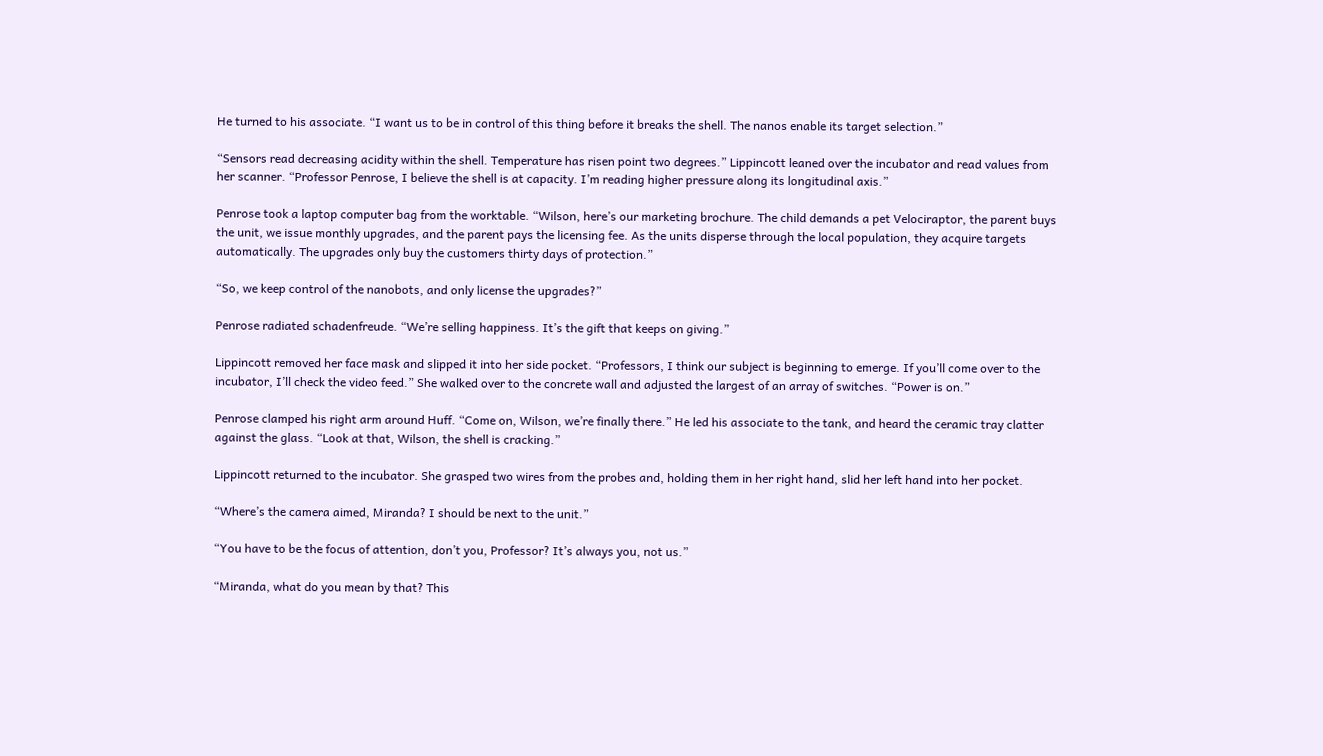He turned to his associate. “I want us to be in control of this thing before it breaks the shell. The nanos enable its target selection.”

“Sensors read decreasing acidity within the shell. Temperature has risen point two degrees.” Lippincott leaned over the incubator and read values from her scanner. “Professor Penrose, I believe the shell is at capacity. I’m reading higher pressure along its longitudinal axis.”

Penrose took a laptop computer bag from the worktable. “Wilson, here’s our marketing brochure. The child demands a pet Velociraptor, the parent buys the unit, we issue monthly upgrades, and the parent pays the licensing fee. As the units disperse through the local population, they acquire targets automatically. The upgrades only buy the customers thirty days of protection.”

“So, we keep control of the nanobots, and only license the upgrades?”

Penrose radiated schadenfreude. “We’re selling happiness. It’s the gift that keeps on giving.”

Lippincott removed her face mask and slipped it into her side pocket. “Professors, I think our subject is beginning to emerge. If you’ll come over to the incubator, I’ll check the video feed.” She walked over to the concrete wall and adjusted the largest of an array of switches. “Power is on.”

Penrose clamped his right arm around Huff. “Come on, Wilson, we’re finally there.” He led his associate to the tank, and heard the ceramic tray clatter against the glass. “Look at that, Wilson, the shell is cracking.”

Lippincott returned to the incubator. She grasped two wires from the probes and, holding them in her right hand, slid her left hand into her pocket.

“Where’s the camera aimed, Miranda? I should be next to the unit.”

“You have to be the focus of attention, don’t you, Professor? It’s always you, not us.”

“Miranda, what do you mean by that? This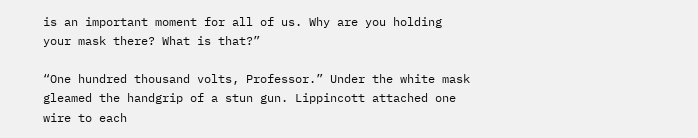is an important moment for all of us. Why are you holding your mask there? What is that?”

“One hundred thousand volts, Professor.” Under the white mask gleamed the handgrip of a stun gun. Lippincott attached one wire to each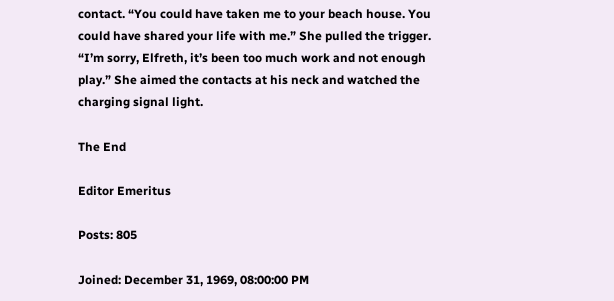contact. “You could have taken me to your beach house. You could have shared your life with me.” She pulled the trigger. “I’m sorry, Elfreth, it’s been too much work and not enough play.” She aimed the contacts at his neck and watched the charging signal light.

The End

Editor Emeritus

Posts: 805

Joined: December 31, 1969, 08:00:00 PM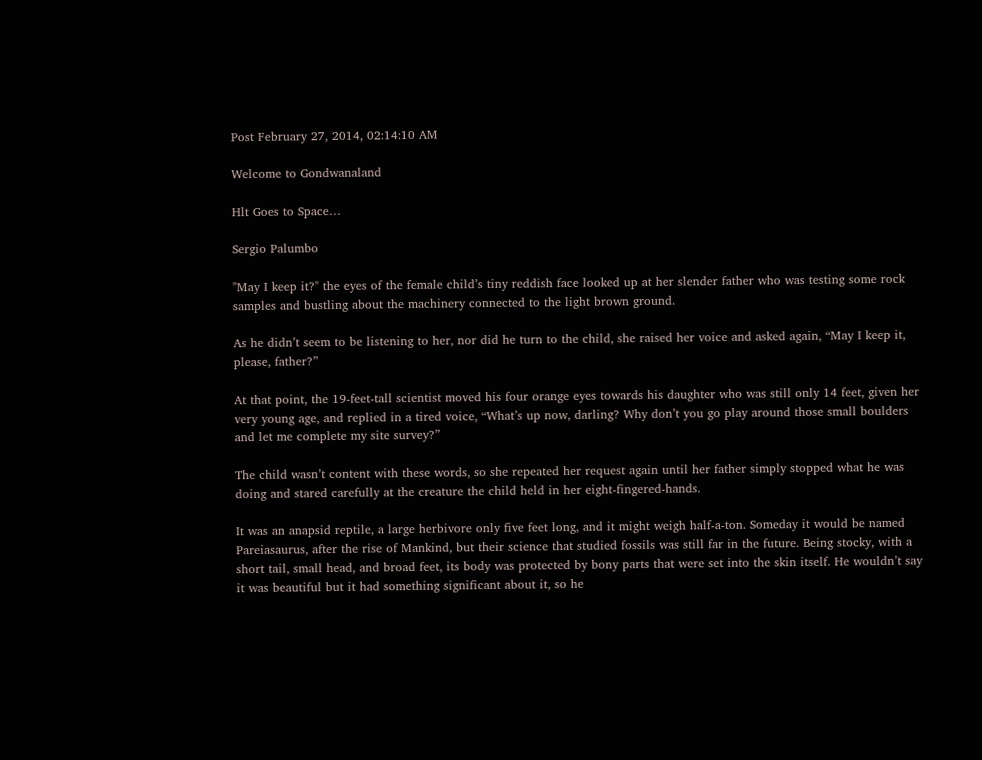Post February 27, 2014, 02:14:10 AM

Welcome to Gondwanaland

Hlt Goes to Space…

Sergio Palumbo

"May I keep it?" the eyes of the female child’s tiny reddish face looked up at her slender father who was testing some rock samples and bustling about the machinery connected to the light brown ground.

As he didn’t seem to be listening to her, nor did he turn to the child, she raised her voice and asked again, “May I keep it, please, father?”

At that point, the 19-feet-tall scientist moved his four orange eyes towards his daughter who was still only 14 feet, given her very young age, and replied in a tired voice, “What’s up now, darling? Why don’t you go play around those small boulders and let me complete my site survey?”

The child wasn’t content with these words, so she repeated her request again until her father simply stopped what he was doing and stared carefully at the creature the child held in her eight-fingered-hands.

It was an anapsid reptile, a large herbivore only five feet long, and it might weigh half-a-ton. Someday it would be named Pareiasaurus, after the rise of Mankind, but their science that studied fossils was still far in the future. Being stocky, with a short tail, small head, and broad feet, its body was protected by bony parts that were set into the skin itself. He wouldn’t say it was beautiful but it had something significant about it, so he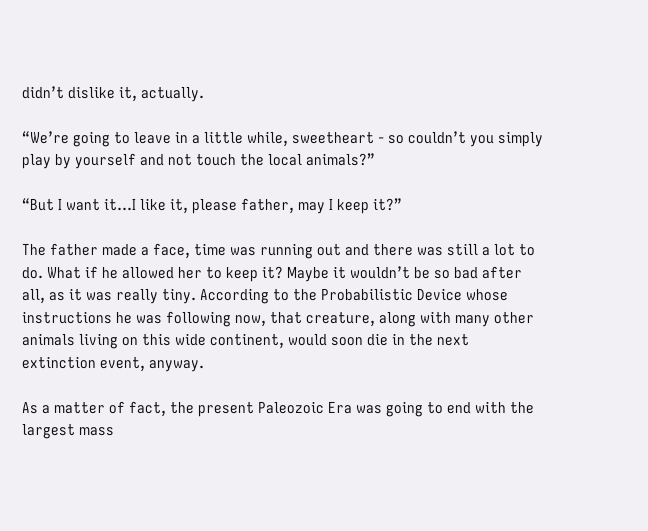didn’t dislike it, actually.

“We’re going to leave in a little while, sweetheart - so couldn’t you simply play by yourself and not touch the local animals?”

“But I want it…I like it, please father, may I keep it?”

The father made a face, time was running out and there was still a lot to do. What if he allowed her to keep it? Maybe it wouldn’t be so bad after all, as it was really tiny. According to the Probabilistic Device whose instructions he was following now, that creature, along with many other animals living on this wide continent, would soon die in the next extinction event, anyway.

As a matter of fact, the present Paleozoic Era was going to end with the largest mass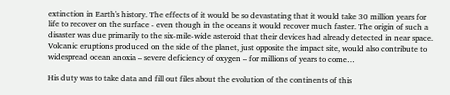extinction in Earth's history. The effects of it would be so devastating that it would take 30 million years for life to recover on the surface - even though in the oceans it would recover much faster. The origin of such a disaster was due primarily to the six-mile-wide asteroid that their devices had already detected in near space. Volcanic eruptions produced on the side of the planet, just opposite the impact site, would also contribute to widespread ocean anoxia – severe deficiency of oxygen – for millions of years to come…

His duty was to take data and fill out files about the evolution of the continents of this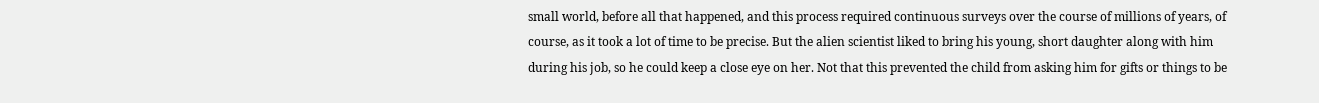small world, before all that happened, and this process required continuous surveys over the course of millions of years, of course, as it took a lot of time to be precise. But the alien scientist liked to bring his young, short daughter along with him during his job, so he could keep a close eye on her. Not that this prevented the child from asking him for gifts or things to be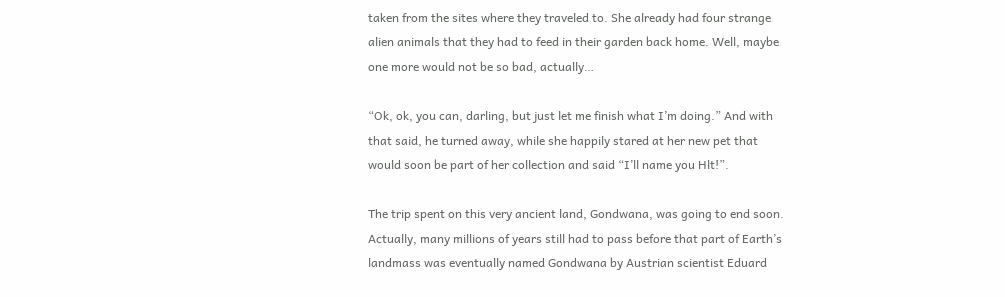taken from the sites where they traveled to. She already had four strange alien animals that they had to feed in their garden back home. Well, maybe one more would not be so bad, actually…

“Ok, ok, you can, darling, but just let me finish what I’m doing.” And with that said, he turned away, while she happily stared at her new pet that would soon be part of her collection and said “I’ll name you Hlt!”.

The trip spent on this very ancient land, Gondwana, was going to end soon. Actually, many millions of years still had to pass before that part of Earth’s landmass was eventually named Gondwana by Austrian scientist Eduard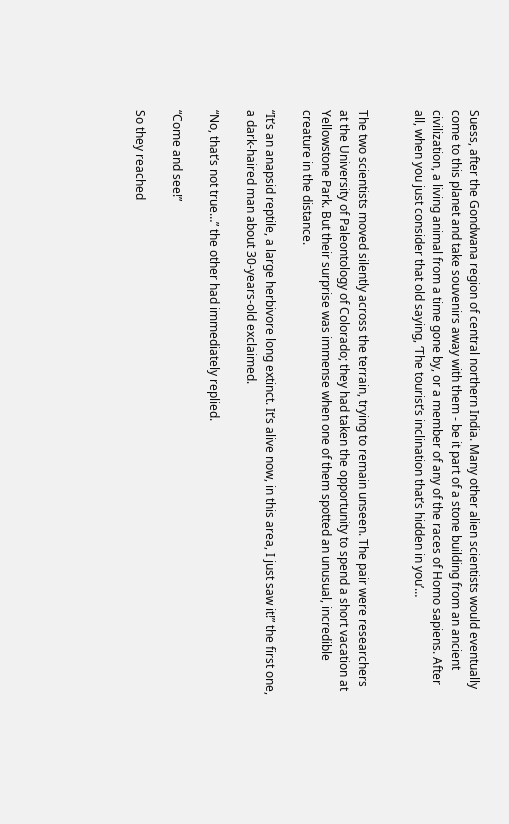Suess, after the Gondwana region of central northern India. Many other alien scientists would eventually come to this planet and take souvenirs away with them - be it part of a stone building from an ancient civilization, a living animal from a time gone by, or a member of any of the races of Homo sapiens. After all, when you just consider that old saying, ‘The tourist’s inclination that’s hidden in you’…


The two scientists moved silently across the terrain, trying to remain unseen. The pair were researchers at the University of Paleontology of Colorado; they had taken the opportunity to spend a short vacation at Yellowstone Park. But their surprise was immense when one of them spotted an unusual, incredible creature in the distance.

“It’s an anapsid reptile, a large herbivore long extinct. It’s alive now, in this area, I just saw it!” the first one, a dark-haired man about 30-years-old exclaimed.

“No, that’s not true…” the other had immediately replied.

“Come and see!”

So they reached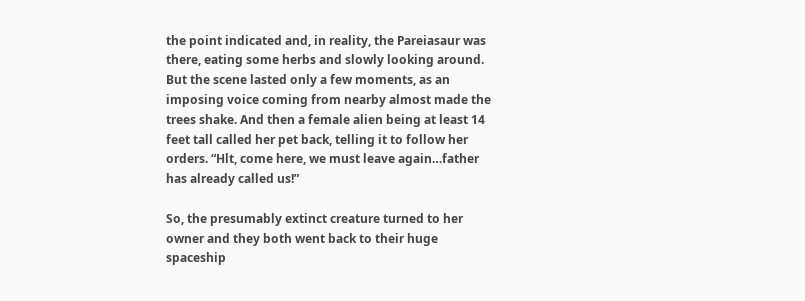the point indicated and, in reality, the Pareiasaur was there, eating some herbs and slowly looking around. But the scene lasted only a few moments, as an imposing voice coming from nearby almost made the trees shake. And then a female alien being at least 14 feet tall called her pet back, telling it to follow her orders. “Hlt, come here, we must leave again…father has already called us!”

So, the presumably extinct creature turned to her owner and they both went back to their huge spaceship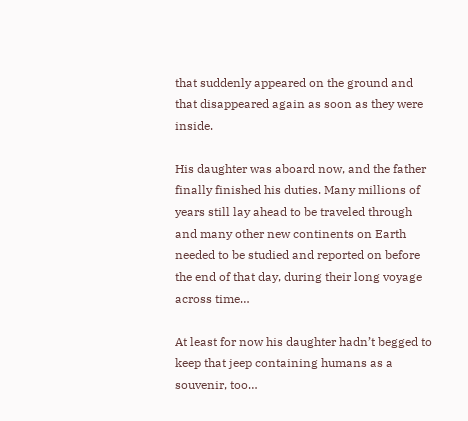that suddenly appeared on the ground and that disappeared again as soon as they were inside.

His daughter was aboard now, and the father finally finished his duties. Many millions of years still lay ahead to be traveled through and many other new continents on Earth needed to be studied and reported on before the end of that day, during their long voyage across time…

At least for now his daughter hadn’t begged to keep that jeep containing humans as a souvenir, too…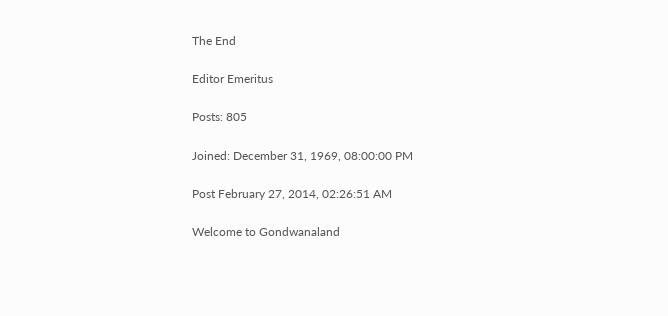The End

Editor Emeritus

Posts: 805

Joined: December 31, 1969, 08:00:00 PM

Post February 27, 2014, 02:26:51 AM

Welcome to Gondwanaland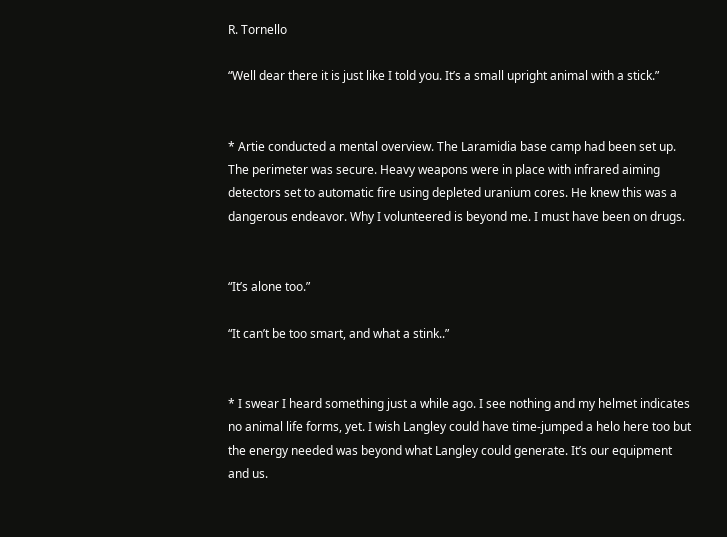R. Tornello

“Well dear there it is just like I told you. It’s a small upright animal with a stick.”


* Artie conducted a mental overview. The Laramidia base camp had been set up. The perimeter was secure. Heavy weapons were in place with infrared aiming detectors set to automatic fire using depleted uranium cores. He knew this was a dangerous endeavor. Why I volunteered is beyond me. I must have been on drugs.


“It’s alone too.”

“It can’t be too smart, and what a stink..”


* I swear I heard something just a while ago. I see nothing and my helmet indicates no animal life forms, yet. I wish Langley could have time-jumped a helo here too but the energy needed was beyond what Langley could generate. It’s our equipment and us.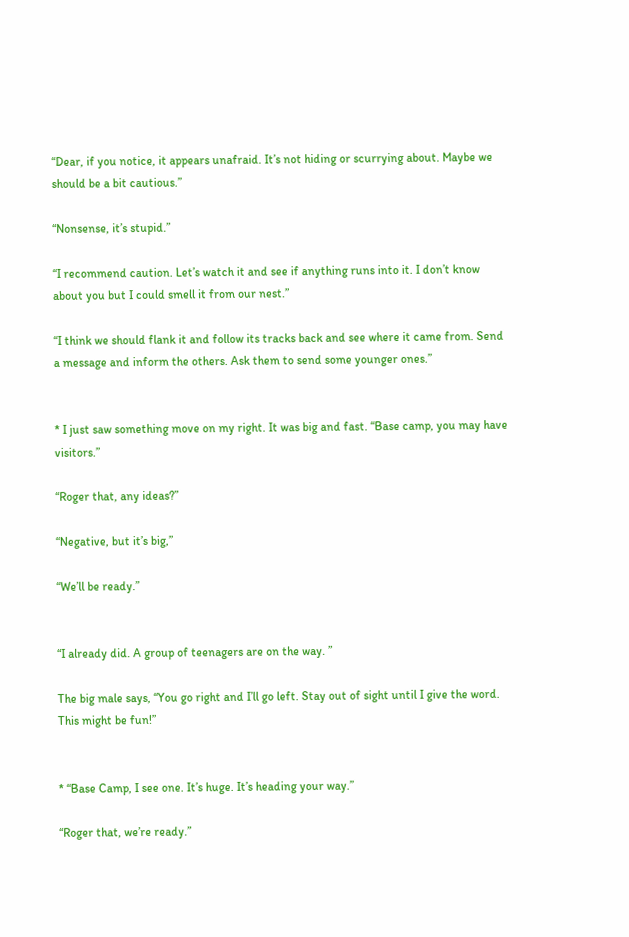“Dear, if you notice, it appears unafraid. It’s not hiding or scurrying about. Maybe we should be a bit cautious.”

“Nonsense, it’s stupid.”

“I recommend caution. Let’s watch it and see if anything runs into it. I don’t know about you but I could smell it from our nest.”

“I think we should flank it and follow its tracks back and see where it came from. Send a message and inform the others. Ask them to send some younger ones.”


* I just saw something move on my right. It was big and fast. “Base camp, you may have visitors.”

“Roger that, any ideas?”

“Negative, but it’s big,”

“We’ll be ready.”


“I already did. A group of teenagers are on the way. ”

The big male says, “You go right and I’ll go left. Stay out of sight until I give the word. This might be fun!”


* “Base Camp, I see one. It’s huge. It’s heading your way.”

“Roger that, we’re ready.”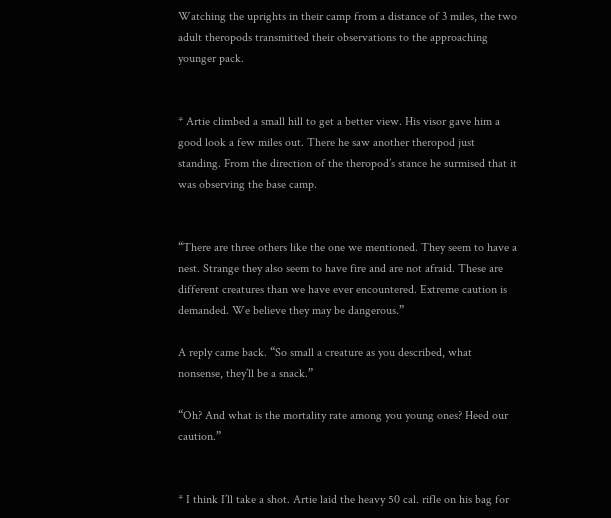Watching the uprights in their camp from a distance of 3 miles, the two adult theropods transmitted their observations to the approaching younger pack.


* Artie climbed a small hill to get a better view. His visor gave him a good look a few miles out. There he saw another theropod just standing. From the direction of the theropod’s stance he surmised that it was observing the base camp.


“There are three others like the one we mentioned. They seem to have a nest. Strange they also seem to have fire and are not afraid. These are different creatures than we have ever encountered. Extreme caution is demanded. We believe they may be dangerous.”

A reply came back. “So small a creature as you described, what nonsense, they’ll be a snack.”

“Oh? And what is the mortality rate among you young ones? Heed our caution.”


* I think I’ll take a shot. Artie laid the heavy 50 cal. rifle on his bag for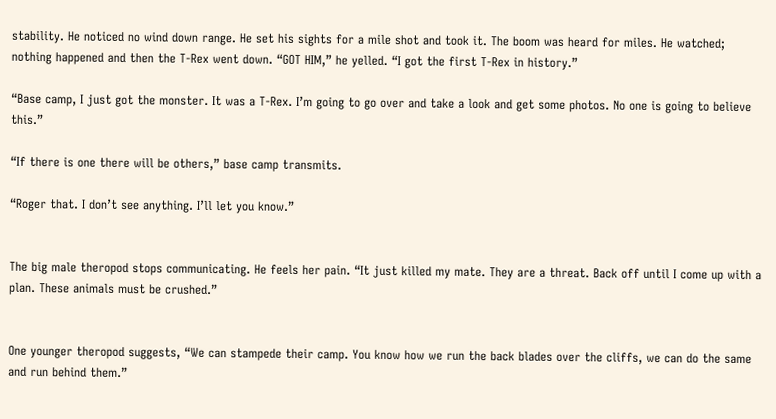stability. He noticed no wind down range. He set his sights for a mile shot and took it. The boom was heard for miles. He watched; nothing happened and then the T-Rex went down. “GOT HIM,” he yelled. “I got the first T-Rex in history.”

“Base camp, I just got the monster. It was a T-Rex. I’m going to go over and take a look and get some photos. No one is going to believe this.”

“If there is one there will be others,” base camp transmits.

“Roger that. I don’t see anything. I’ll let you know.”


The big male theropod stops communicating. He feels her pain. “It just killed my mate. They are a threat. Back off until I come up with a plan. These animals must be crushed.”


One younger theropod suggests, “We can stampede their camp. You know how we run the back blades over the cliffs, we can do the same and run behind them.”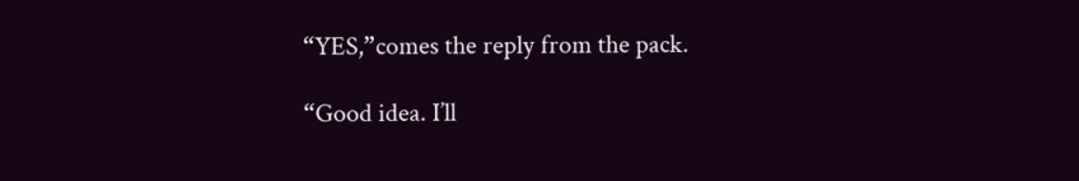“YES,”comes the reply from the pack.

“Good idea. I’ll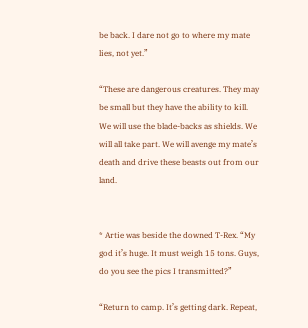be back. I dare not go to where my mate lies, not yet.”

“These are dangerous creatures. They may be small but they have the ability to kill. We will use the blade-backs as shields. We will all take part. We will avenge my mate’s death and drive these beasts out from our land.


* Artie was beside the downed T-Rex. “My god it’s huge. It must weigh 15 tons. Guys, do you see the pics I transmitted?”

“Return to camp. It’s getting dark. Repeat,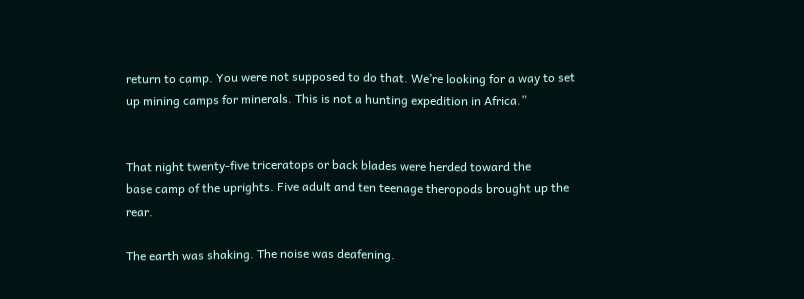return to camp. You were not supposed to do that. We’re looking for a way to set up mining camps for minerals. This is not a hunting expedition in Africa.”


That night twenty-five triceratops or back blades were herded toward the
base camp of the uprights. Five adult and ten teenage theropods brought up the rear.

The earth was shaking. The noise was deafening.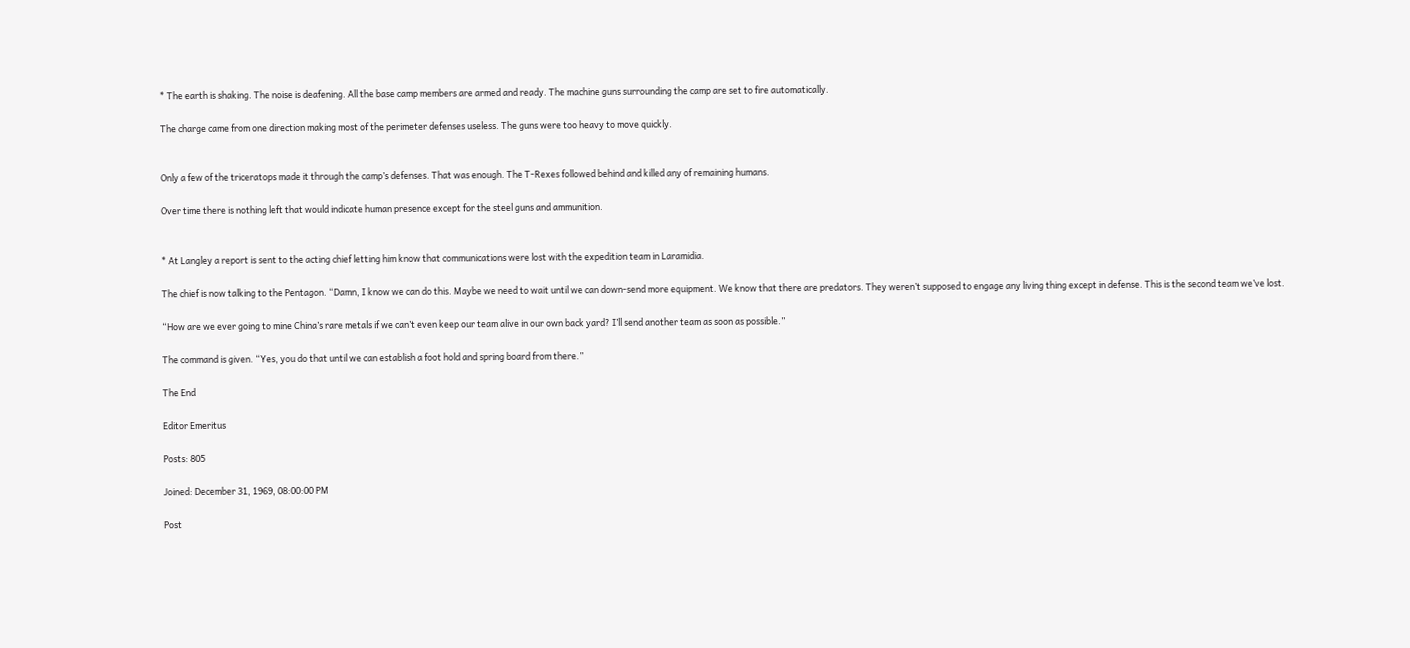* The earth is shaking. The noise is deafening. All the base camp members are armed and ready. The machine guns surrounding the camp are set to fire automatically.

The charge came from one direction making most of the perimeter defenses useless. The guns were too heavy to move quickly.


Only a few of the triceratops made it through the camp’s defenses. That was enough. The T-Rexes followed behind and killed any of remaining humans.

Over time there is nothing left that would indicate human presence except for the steel guns and ammunition.


* At Langley a report is sent to the acting chief letting him know that communications were lost with the expedition team in Laramidia.

The chief is now talking to the Pentagon. “Damn, I know we can do this. Maybe we need to wait until we can down-send more equipment. We know that there are predators. They weren’t supposed to engage any living thing except in defense. This is the second team we’ve lost.

“How are we ever going to mine China’s rare metals if we can’t even keep our team alive in our own back yard? I’ll send another team as soon as possible.”

The command is given. “Yes, you do that until we can establish a foot hold and spring board from there.”

The End

Editor Emeritus

Posts: 805

Joined: December 31, 1969, 08:00:00 PM

Post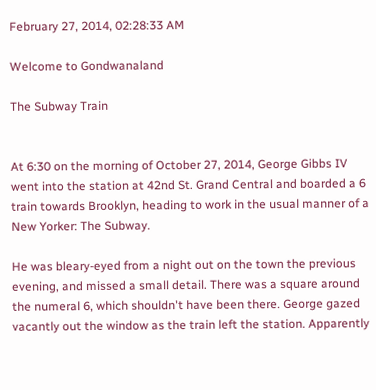February 27, 2014, 02:28:33 AM

Welcome to Gondwanaland

The Subway Train


At 6:30 on the morning of October 27, 2014, George Gibbs IV went into the station at 42nd St. Grand Central and boarded a 6 train towards Brooklyn, heading to work in the usual manner of a New Yorker: The Subway.

He was bleary-eyed from a night out on the town the previous evening, and missed a small detail. There was a square around the numeral 6, which shouldn't have been there. George gazed vacantly out the window as the train left the station. Apparently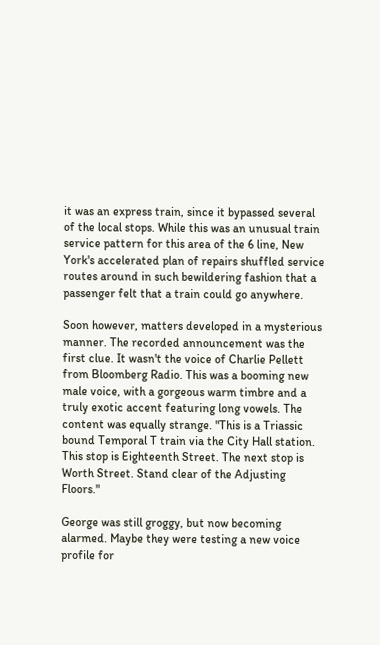it was an express train, since it bypassed several of the local stops. While this was an unusual train service pattern for this area of the 6 line, New York's accelerated plan of repairs shuffled service routes around in such bewildering fashion that a passenger felt that a train could go anywhere.

Soon however, matters developed in a mysterious manner. The recorded announcement was the first clue. It wasn't the voice of Charlie Pellett from Bloomberg Radio. This was a booming new male voice, with a gorgeous warm timbre and a truly exotic accent featuring long vowels. The content was equally strange. "This is a Triassic bound Temporal T train via the City Hall station. This stop is Eighteenth Street. The next stop is Worth Street. Stand clear of the Adjusting Floors."

George was still groggy, but now becoming alarmed. Maybe they were testing a new voice profile for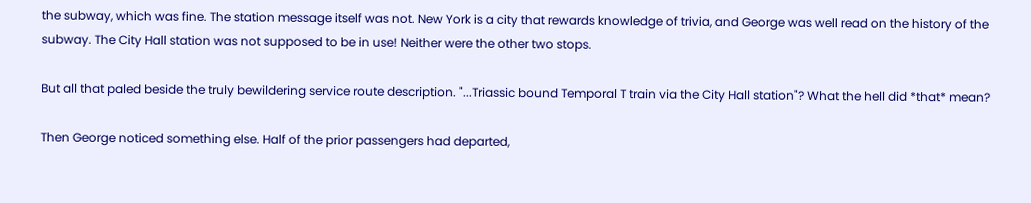the subway, which was fine. The station message itself was not. New York is a city that rewards knowledge of trivia, and George was well read on the history of the subway. The City Hall station was not supposed to be in use! Neither were the other two stops.

But all that paled beside the truly bewildering service route description. "...Triassic bound Temporal T train via the City Hall station"? What the hell did *that* mean?

Then George noticed something else. Half of the prior passengers had departed,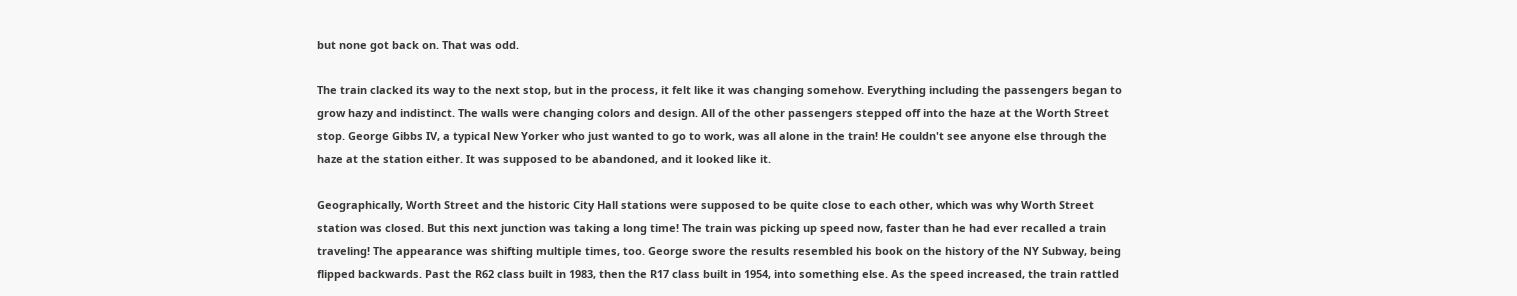but none got back on. That was odd.

The train clacked its way to the next stop, but in the process, it felt like it was changing somehow. Everything including the passengers began to grow hazy and indistinct. The walls were changing colors and design. All of the other passengers stepped off into the haze at the Worth Street stop. George Gibbs IV, a typical New Yorker who just wanted to go to work, was all alone in the train! He couldn't see anyone else through the haze at the station either. It was supposed to be abandoned, and it looked like it.

Geographically, Worth Street and the historic City Hall stations were supposed to be quite close to each other, which was why Worth Street station was closed. But this next junction was taking a long time! The train was picking up speed now, faster than he had ever recalled a train traveling! The appearance was shifting multiple times, too. George swore the results resembled his book on the history of the NY Subway, being flipped backwards. Past the R62 class built in 1983, then the R17 class built in 1954, into something else. As the speed increased, the train rattled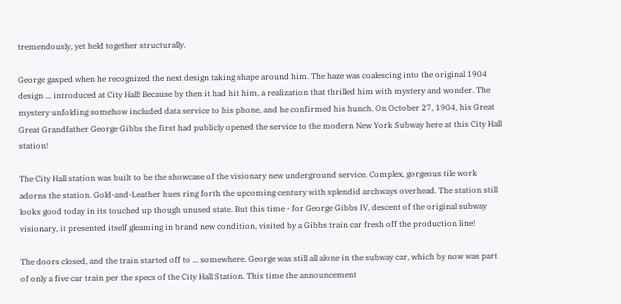tremendously, yet held together structurally.

George gasped when he recognized the next design taking shape around him. The haze was coalescing into the original 1904 design ... introduced at City Hall! Because by then it had hit him, a realization that thrilled him with mystery and wonder. The mystery unfolding somehow included data service to his phone, and he confirmed his hunch. On October 27, 1904, his Great Great Grandfather George Gibbs the first had publicly opened the service to the modern New York Subway here at this City Hall station!

The City Hall station was built to be the showcase of the visionary new underground service. Complex, gorgeous tile work adorns the station. Gold-and-Leather hues ring forth the upcoming century with splendid archways overhead. The station still looks good today in its touched up though unused state. But this time - for George Gibbs IV, descent of the original subway visionary, it presented itself gleaming in brand new condition, visited by a Gibbs train car fresh off the production line!

The doors closed, and the train started off to ... somewhere. George was still all alone in the subway car, which by now was part of only a five car train per the specs of the City Hall Station. This time the announcement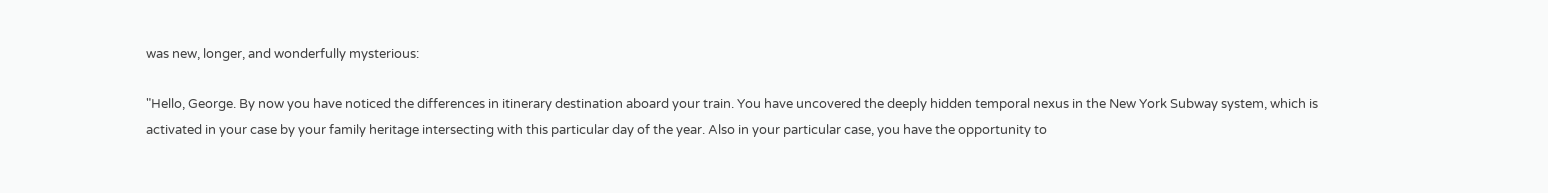was new, longer, and wonderfully mysterious:

"Hello, George. By now you have noticed the differences in itinerary destination aboard your train. You have uncovered the deeply hidden temporal nexus in the New York Subway system, which is activated in your case by your family heritage intersecting with this particular day of the year. Also in your particular case, you have the opportunity to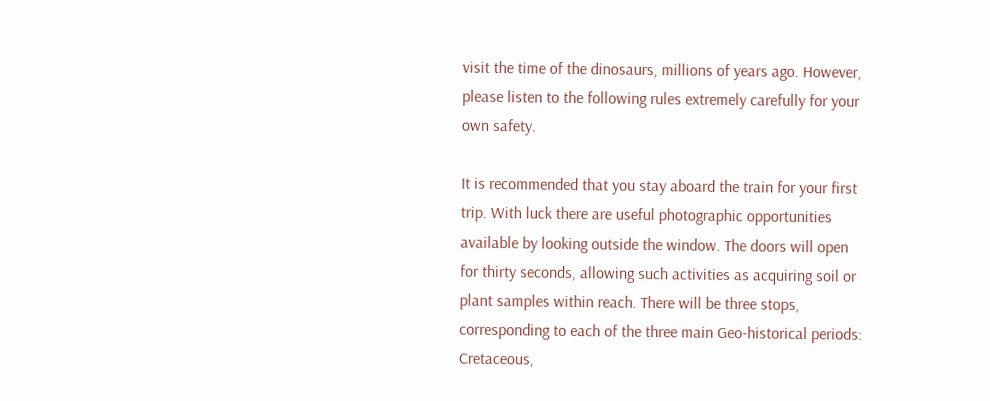visit the time of the dinosaurs, millions of years ago. However, please listen to the following rules extremely carefully for your own safety.

It is recommended that you stay aboard the train for your first trip. With luck there are useful photographic opportunities available by looking outside the window. The doors will open for thirty seconds, allowing such activities as acquiring soil or plant samples within reach. There will be three stops, corresponding to each of the three main Geo-historical periods: Cretaceous,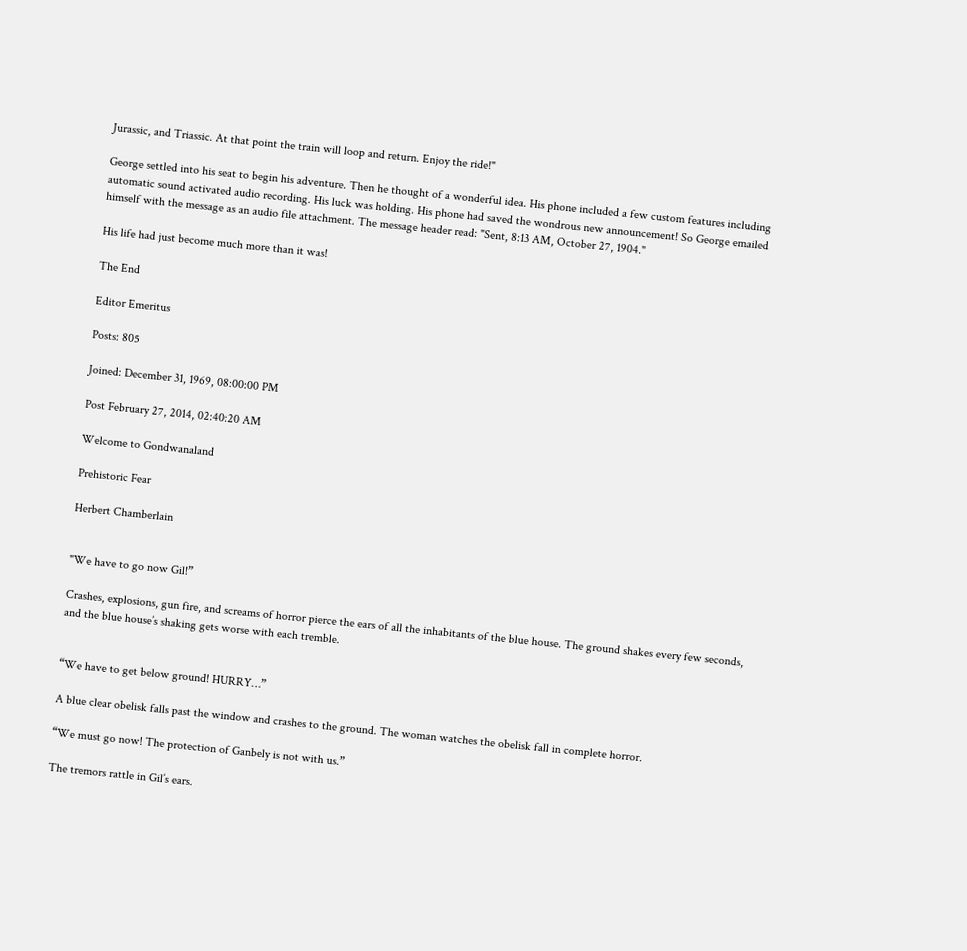Jurassic, and Triassic. At that point the train will loop and return. Enjoy the ride!"

George settled into his seat to begin his adventure. Then he thought of a wonderful idea. His phone included a few custom features including automatic sound activated audio recording. His luck was holding. His phone had saved the wondrous new announcement! So George emailed himself with the message as an audio file attachment. The message header read: "Sent, 8:13 AM, October 27, 1904."

His life had just become much more than it was!

The End

Editor Emeritus

Posts: 805

Joined: December 31, 1969, 08:00:00 PM

Post February 27, 2014, 02:40:20 AM

Welcome to Gondwanaland

Prehistoric Fear

Herbert Chamberlain


"We have to go now Gil!”

Crashes, explosions, gun fire, and screams of horror pierce the ears of all the inhabitants of the blue house. The ground shakes every few seconds, and the blue house’s shaking gets worse with each tremble.


“We have to get below ground! HURRY…”

A blue clear obelisk falls past the window and crashes to the ground. The woman watches the obelisk fall in complete horror.

“We must go now! The protection of Ganbely is not with us.”

The tremors rattle in Gil’s ears.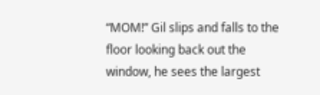“MOM!” Gil slips and falls to the floor looking back out the window, he sees the largest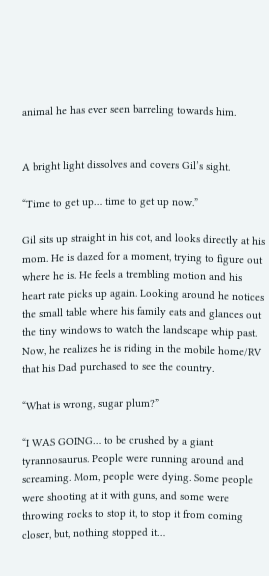animal he has ever seen barreling towards him.


A bright light dissolves and covers Gil’s sight.

“Time to get up… time to get up now.”

Gil sits up straight in his cot, and looks directly at his mom. He is dazed for a moment, trying to figure out where he is. He feels a trembling motion and his heart rate picks up again. Looking around he notices the small table where his family eats and glances out the tiny windows to watch the landscape whip past. Now, he realizes he is riding in the mobile home/RV that his Dad purchased to see the country.

“What is wrong, sugar plum?”

“I WAS GOING… to be crushed by a giant tyrannosaurus. People were running around and screaming. Mom, people were dying. Some people were shooting at it with guns, and some were throwing rocks to stop it, to stop it from coming closer, but, nothing stopped it…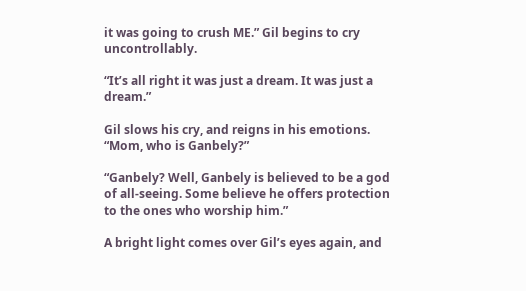it was going to crush ME.” Gil begins to cry uncontrollably.

“It’s all right it was just a dream. It was just a dream.”

Gil slows his cry, and reigns in his emotions. “Mom, who is Ganbely?”

“Ganbely? Well, Ganbely is believed to be a god of all-seeing. Some believe he offers protection to the ones who worship him.”

A bright light comes over Gil’s eyes again, and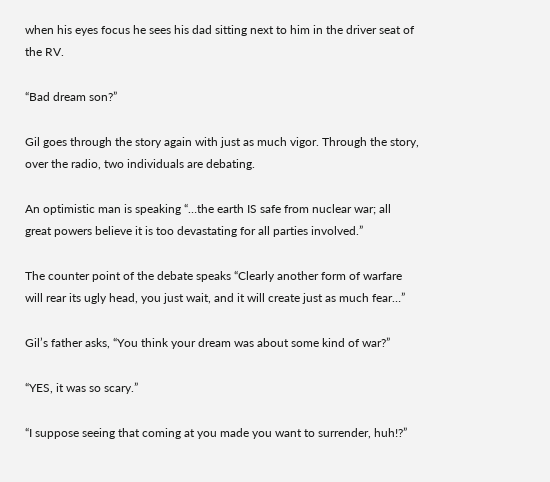when his eyes focus he sees his dad sitting next to him in the driver seat of the RV.

“Bad dream son?”

Gil goes through the story again with just as much vigor. Through the story, over the radio, two individuals are debating.

An optimistic man is speaking “…the earth IS safe from nuclear war; all great powers believe it is too devastating for all parties involved.”

The counter point of the debate speaks “Clearly another form of warfare will rear its ugly head, you just wait, and it will create just as much fear…”

Gil’s father asks, “You think your dream was about some kind of war?”

“YES, it was so scary.”

“I suppose seeing that coming at you made you want to surrender, huh!?”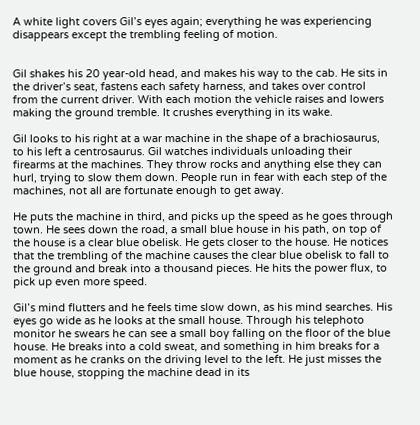A white light covers Gil’s eyes again; everything he was experiencing disappears except the trembling feeling of motion.


Gil shakes his 20 year-old head, and makes his way to the cab. He sits in the driver’s seat, fastens each safety harness, and takes over control from the current driver. With each motion the vehicle raises and lowers making the ground tremble. It crushes everything in its wake.

Gil looks to his right at a war machine in the shape of a brachiosaurus, to his left a centrosaurus. Gil watches individuals unloading their firearms at the machines. They throw rocks and anything else they can hurl, trying to slow them down. People run in fear with each step of the machines, not all are fortunate enough to get away.

He puts the machine in third, and picks up the speed as he goes through town. He sees down the road, a small blue house in his path, on top of the house is a clear blue obelisk. He gets closer to the house. He notices that the trembling of the machine causes the clear blue obelisk to fall to the ground and break into a thousand pieces. He hits the power flux, to pick up even more speed.

Gil’s mind flutters and he feels time slow down, as his mind searches. His eyes go wide as he looks at the small house. Through his telephoto monitor he swears he can see a small boy falling on the floor of the blue house. He breaks into a cold sweat, and something in him breaks for a moment as he cranks on the driving level to the left. He just misses the blue house, stopping the machine dead in its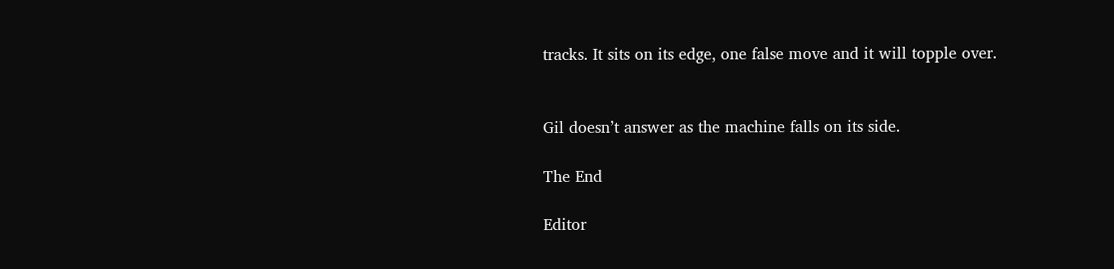tracks. It sits on its edge, one false move and it will topple over.


Gil doesn’t answer as the machine falls on its side.

The End

Editor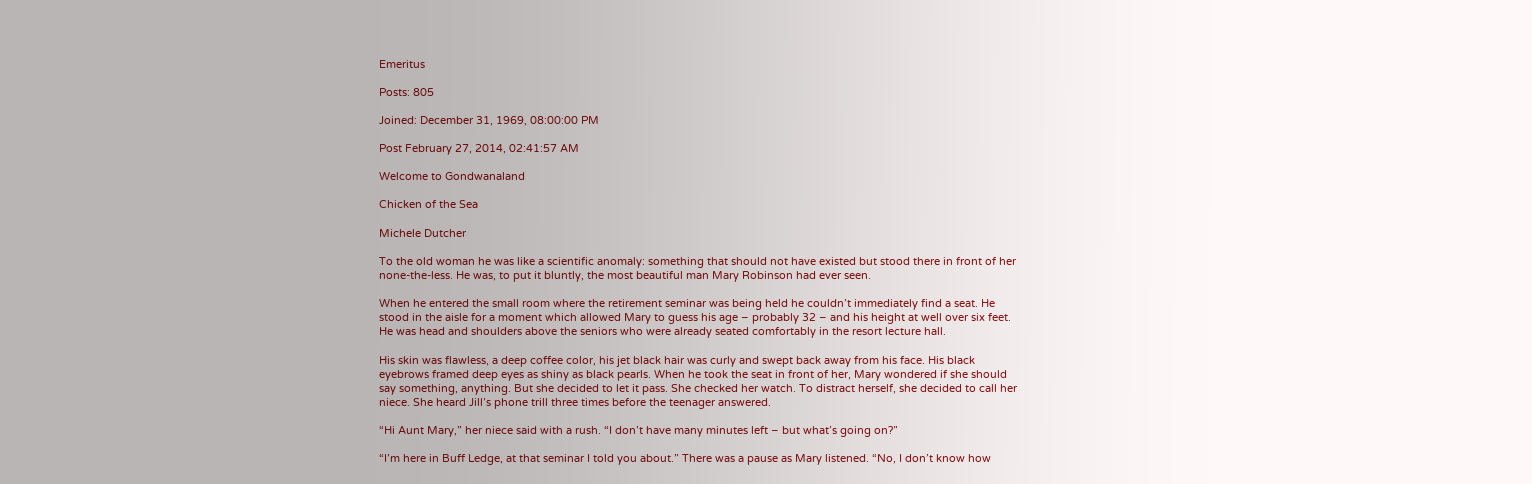Emeritus

Posts: 805

Joined: December 31, 1969, 08:00:00 PM

Post February 27, 2014, 02:41:57 AM

Welcome to Gondwanaland

Chicken of the Sea

Michele Dutcher

To the old woman he was like a scientific anomaly: something that should not have existed but stood there in front of her none-the-less. He was, to put it bluntly, the most beautiful man Mary Robinson had ever seen.

When he entered the small room where the retirement seminar was being held he couldn’t immediately find a seat. He stood in the aisle for a moment which allowed Mary to guess his age – probably 32 – and his height at well over six feet. He was head and shoulders above the seniors who were already seated comfortably in the resort lecture hall.

His skin was flawless, a deep coffee color, his jet black hair was curly and swept back away from his face. His black eyebrows framed deep eyes as shiny as black pearls. When he took the seat in front of her, Mary wondered if she should say something, anything. But she decided to let it pass. She checked her watch. To distract herself, she decided to call her niece. She heard Jill’s phone trill three times before the teenager answered.

“Hi Aunt Mary,” her niece said with a rush. “I don’t have many minutes left – but what’s going on?”

“I’m here in Buff Ledge, at that seminar I told you about.” There was a pause as Mary listened. “No, I don’t know how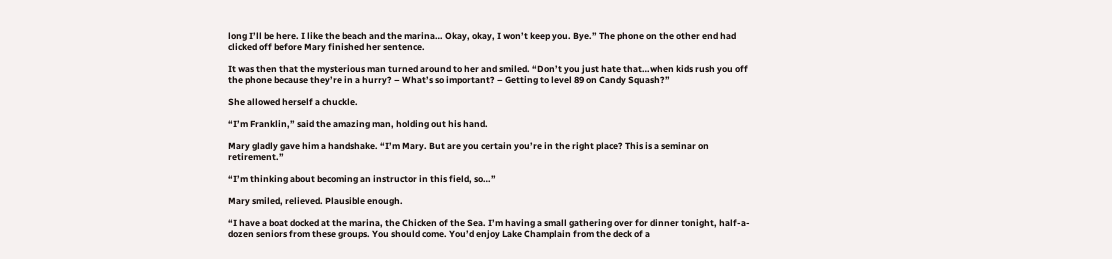long I’ll be here. I like the beach and the marina… Okay, okay, I won’t keep you. Bye.” The phone on the other end had clicked off before Mary finished her sentence.

It was then that the mysterious man turned around to her and smiled. “Don’t you just hate that…when kids rush you off the phone because they’re in a hurry? – What’s so important? – Getting to level 89 on Candy Squash?”

She allowed herself a chuckle.

“I’m Franklin,” said the amazing man, holding out his hand.

Mary gladly gave him a handshake. “I’m Mary. But are you certain you’re in the right place? This is a seminar on retirement.”

“I’m thinking about becoming an instructor in this field, so…”

Mary smiled, relieved. Plausible enough.

“I have a boat docked at the marina, the Chicken of the Sea. I’m having a small gathering over for dinner tonight, half-a-dozen seniors from these groups. You should come. You’d enjoy Lake Champlain from the deck of a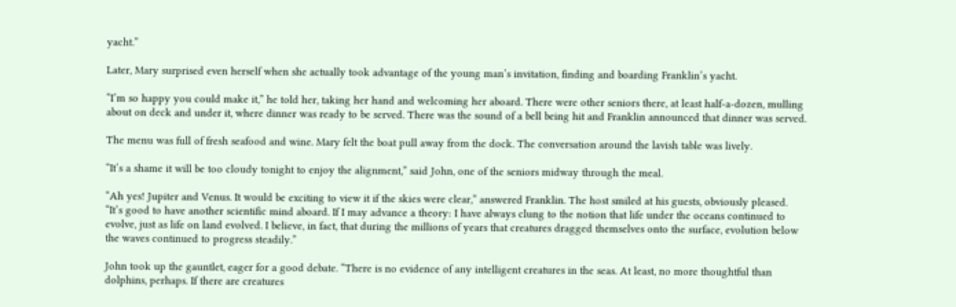yacht.”

Later, Mary surprised even herself when she actually took advantage of the young man’s invitation, finding and boarding Franklin’s yacht.

“I’m so happy you could make it,” he told her, taking her hand and welcoming her aboard. There were other seniors there, at least half-a-dozen, mulling about on deck and under it, where dinner was ready to be served. There was the sound of a bell being hit and Franklin announced that dinner was served.

The menu was full of fresh seafood and wine. Mary felt the boat pull away from the dock. The conversation around the lavish table was lively.

“It’s a shame it will be too cloudy tonight to enjoy the alignment,” said John, one of the seniors midway through the meal.

“Ah yes! Jupiter and Venus. It would be exciting to view it if the skies were clear,” answered Franklin. The host smiled at his guests, obviously pleased. “It’s good to have another scientific mind aboard. If I may advance a theory: I have always clung to the notion that life under the oceans continued to evolve, just as life on land evolved. I believe, in fact, that during the millions of years that creatures dragged themselves onto the surface, evolution below the waves continued to progress steadily.”

John took up the gauntlet, eager for a good debate. “There is no evidence of any intelligent creatures in the seas. At least, no more thoughtful than dolphins, perhaps. If there are creatures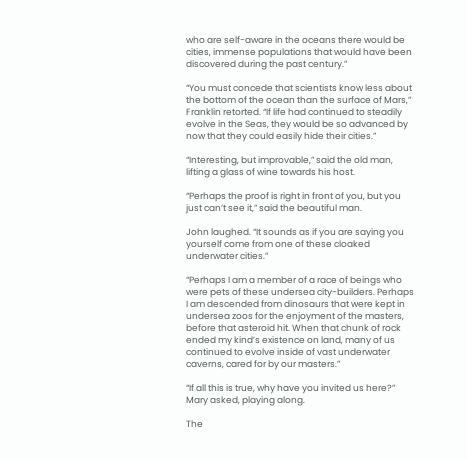who are self-aware in the oceans there would be cities, immense populations that would have been discovered during the past century.”

“You must concede that scientists know less about the bottom of the ocean than the surface of Mars,” Franklin retorted. “If life had continued to steadily evolve in the Seas, they would be so advanced by now that they could easily hide their cities.”

“Interesting, but improvable,” said the old man, lifting a glass of wine towards his host.

“Perhaps the proof is right in front of you, but you just can’t see it,” said the beautiful man.

John laughed. “It sounds as if you are saying you yourself come from one of these cloaked underwater cities.”

“Perhaps I am a member of a race of beings who were pets of these undersea city-builders. Perhaps I am descended from dinosaurs that were kept in undersea zoos for the enjoyment of the masters, before that asteroid hit. When that chunk of rock ended my kind’s existence on land, many of us continued to evolve inside of vast underwater caverns, cared for by our masters.”

“If all this is true, why have you invited us here?” Mary asked, playing along.

The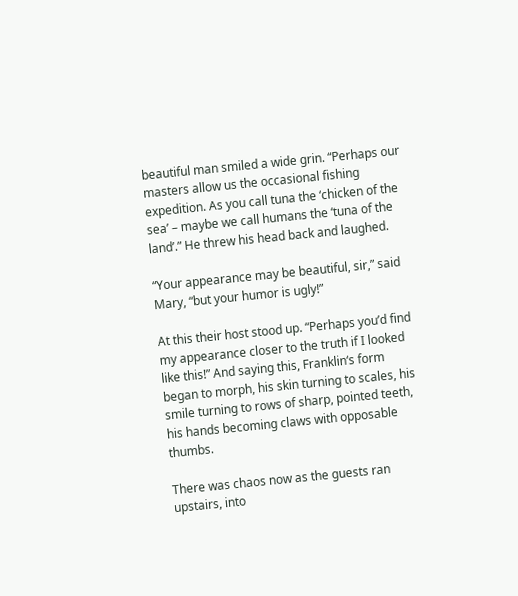beautiful man smiled a wide grin. “Perhaps our masters allow us the occasional fishing expedition. As you call tuna the ‘chicken of the sea’ – maybe we call humans the ‘tuna of the land’.” He threw his head back and laughed.

“Your appearance may be beautiful, sir,” said Mary, “but your humor is ugly!”

At this their host stood up. “Perhaps you’d find my appearance closer to the truth if I looked like this!” And saying this, Franklin‘s form began to morph, his skin turning to scales, his smile turning to rows of sharp, pointed teeth, his hands becoming claws with opposable thumbs.

There was chaos now as the guests ran upstairs, into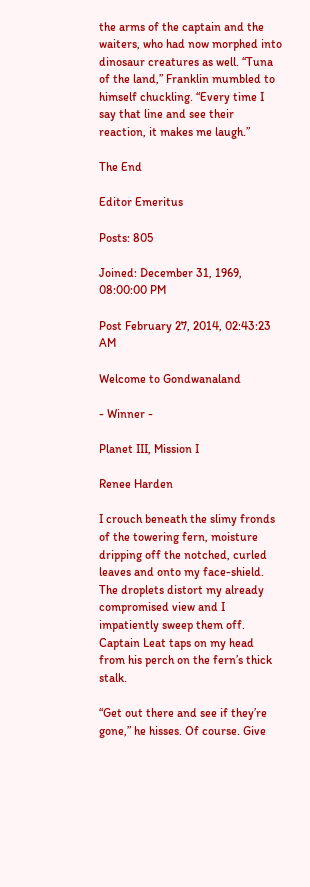the arms of the captain and the waiters, who had now morphed into dinosaur creatures as well. “Tuna of the land,” Franklin mumbled to himself chuckling. “Every time I say that line and see their reaction, it makes me laugh.”

The End

Editor Emeritus

Posts: 805

Joined: December 31, 1969, 08:00:00 PM

Post February 27, 2014, 02:43:23 AM

Welcome to Gondwanaland

- Winner -

Planet III, Mission I

Renee Harden

I crouch beneath the slimy fronds of the towering fern, moisture dripping off the notched, curled leaves and onto my face-shield. The droplets distort my already compromised view and I impatiently sweep them off. Captain Leat taps on my head from his perch on the fern’s thick stalk.

“Get out there and see if they’re gone,” he hisses. Of course. Give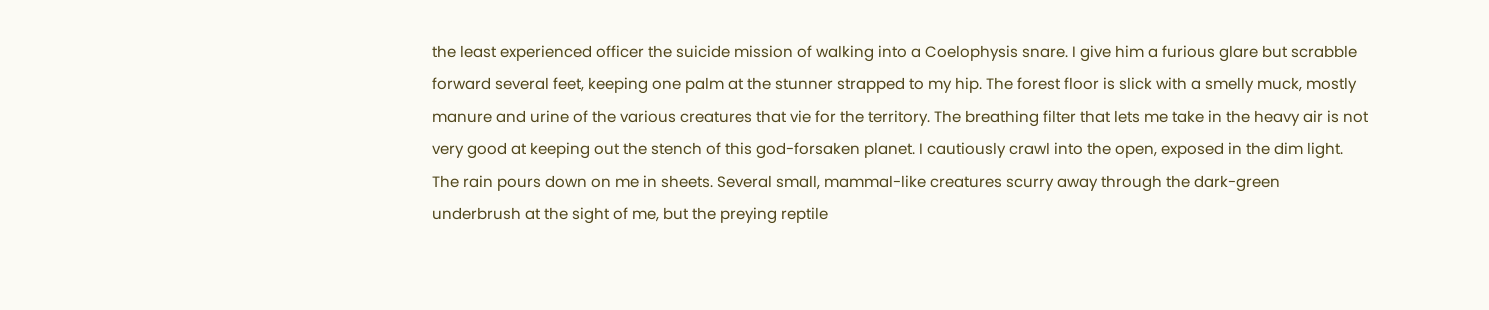the least experienced officer the suicide mission of walking into a Coelophysis snare. I give him a furious glare but scrabble forward several feet, keeping one palm at the stunner strapped to my hip. The forest floor is slick with a smelly muck, mostly manure and urine of the various creatures that vie for the territory. The breathing filter that lets me take in the heavy air is not very good at keeping out the stench of this god-forsaken planet. I cautiously crawl into the open, exposed in the dim light. The rain pours down on me in sheets. Several small, mammal-like creatures scurry away through the dark-green underbrush at the sight of me, but the preying reptile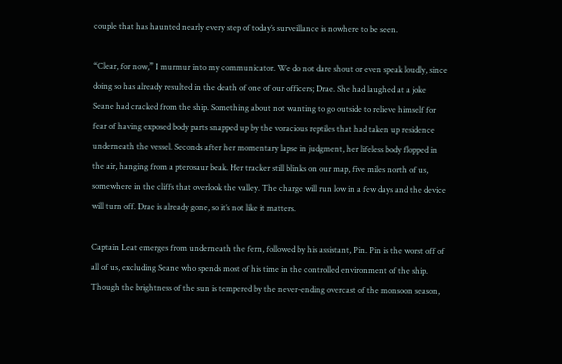couple that has haunted nearly every step of today’s surveillance is nowhere to be seen.

“Clear, for now,” I murmur into my communicator. We do not dare shout or even speak loudly, since doing so has already resulted in the death of one of our officers; Drae. She had laughed at a joke Seane had cracked from the ship. Something about not wanting to go outside to relieve himself for fear of having exposed body parts snapped up by the voracious reptiles that had taken up residence underneath the vessel. Seconds after her momentary lapse in judgment, her lifeless body flopped in the air, hanging from a pterosaur beak. Her tracker still blinks on our map, five miles north of us, somewhere in the cliffs that overlook the valley. The charge will run low in a few days and the device will turn off. Drae is already gone, so it’s not like it matters.

Captain Leat emerges from underneath the fern, followed by his assistant, Pin. Pin is the worst off of all of us, excluding Seane who spends most of his time in the controlled environment of the ship. Though the brightness of the sun is tempered by the never-ending overcast of the monsoon season,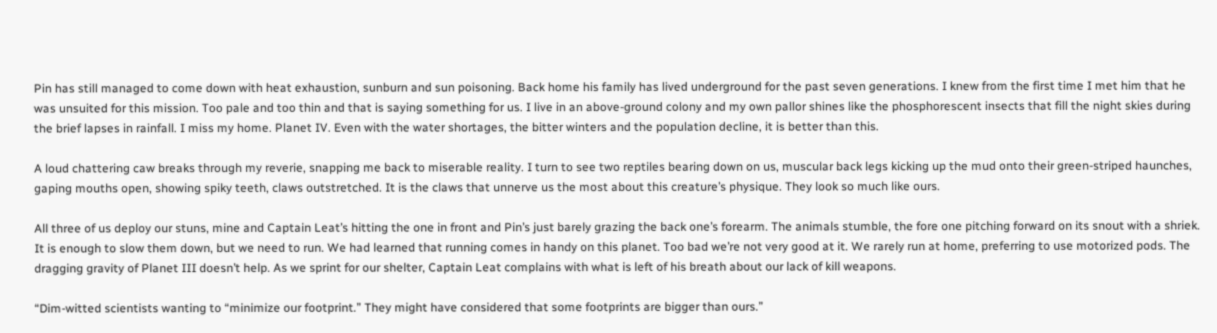Pin has still managed to come down with heat exhaustion, sunburn and sun poisoning. Back home his family has lived underground for the past seven generations. I knew from the first time I met him that he was unsuited for this mission. Too pale and too thin and that is saying something for us. I live in an above-ground colony and my own pallor shines like the phosphorescent insects that fill the night skies during the brief lapses in rainfall. I miss my home. Planet IV. Even with the water shortages, the bitter winters and the population decline, it is better than this.

A loud chattering caw breaks through my reverie, snapping me back to miserable reality. I turn to see two reptiles bearing down on us, muscular back legs kicking up the mud onto their green-striped haunches, gaping mouths open, showing spiky teeth, claws outstretched. It is the claws that unnerve us the most about this creature’s physique. They look so much like ours.

All three of us deploy our stuns, mine and Captain Leat’s hitting the one in front and Pin’s just barely grazing the back one’s forearm. The animals stumble, the fore one pitching forward on its snout with a shriek. It is enough to slow them down, but we need to run. We had learned that running comes in handy on this planet. Too bad we’re not very good at it. We rarely run at home, preferring to use motorized pods. The dragging gravity of Planet III doesn’t help. As we sprint for our shelter, Captain Leat complains with what is left of his breath about our lack of kill weapons.

“Dim-witted scientists wanting to “minimize our footprint.” They might have considered that some footprints are bigger than ours.”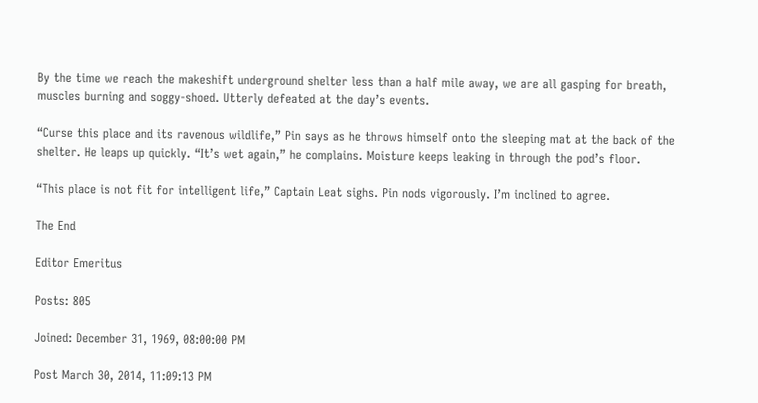By the time we reach the makeshift underground shelter less than a half mile away, we are all gasping for breath, muscles burning and soggy-shoed. Utterly defeated at the day’s events.

“Curse this place and its ravenous wildlife,” Pin says as he throws himself onto the sleeping mat at the back of the shelter. He leaps up quickly. “It’s wet again,” he complains. Moisture keeps leaking in through the pod’s floor.

“This place is not fit for intelligent life,” Captain Leat sighs. Pin nods vigorously. I’m inclined to agree.

The End

Editor Emeritus

Posts: 805

Joined: December 31, 1969, 08:00:00 PM

Post March 30, 2014, 11:09:13 PM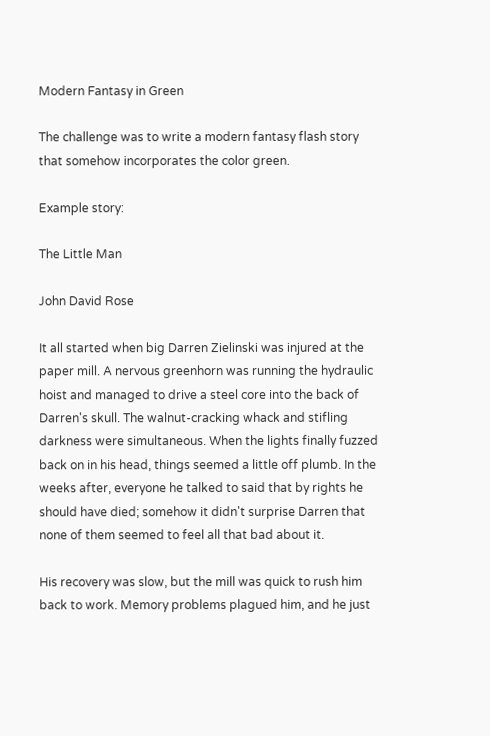Modern Fantasy in Green

The challenge was to write a modern fantasy flash story that somehow incorporates the color green.

Example story:

The Little Man

John David Rose

It all started when big Darren Zielinski was injured at the paper mill. A nervous greenhorn was running the hydraulic hoist and managed to drive a steel core into the back of Darren's skull. The walnut-cracking whack and stifling darkness were simultaneous. When the lights finally fuzzed back on in his head, things seemed a little off plumb. In the weeks after, everyone he talked to said that by rights he should have died; somehow it didn't surprise Darren that none of them seemed to feel all that bad about it.

His recovery was slow, but the mill was quick to rush him back to work. Memory problems plagued him, and he just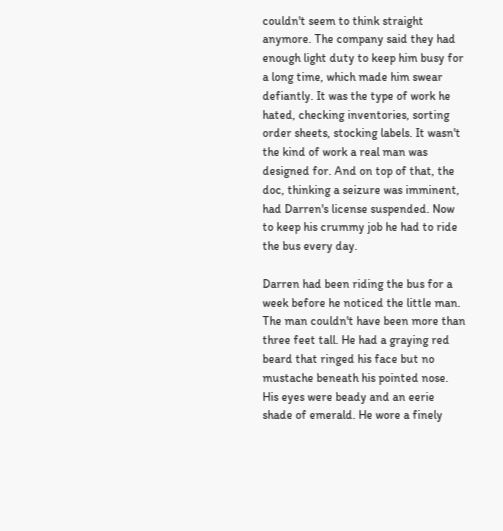couldn't seem to think straight anymore. The company said they had enough light duty to keep him busy for a long time, which made him swear defiantly. It was the type of work he hated, checking inventories, sorting order sheets, stocking labels. It wasn't the kind of work a real man was designed for. And on top of that, the doc, thinking a seizure was imminent, had Darren's license suspended. Now to keep his crummy job he had to ride the bus every day.

Darren had been riding the bus for a week before he noticed the little man. The man couldn't have been more than three feet tall. He had a graying red beard that ringed his face but no mustache beneath his pointed nose. His eyes were beady and an eerie shade of emerald. He wore a finely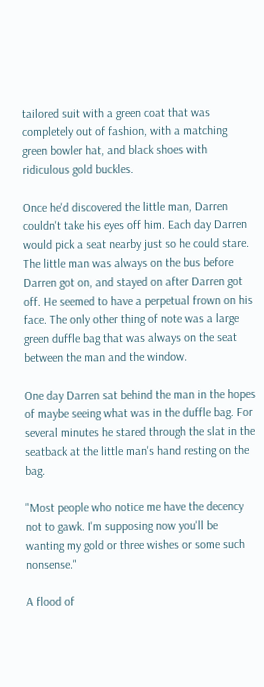tailored suit with a green coat that was completely out of fashion, with a matching green bowler hat, and black shoes with ridiculous gold buckles.

Once he'd discovered the little man, Darren couldn't take his eyes off him. Each day Darren would pick a seat nearby just so he could stare. The little man was always on the bus before Darren got on, and stayed on after Darren got off. He seemed to have a perpetual frown on his face. The only other thing of note was a large green duffle bag that was always on the seat between the man and the window.

One day Darren sat behind the man in the hopes of maybe seeing what was in the duffle bag. For several minutes he stared through the slat in the seatback at the little man's hand resting on the bag.

"Most people who notice me have the decency not to gawk. I'm supposing now you'll be wanting my gold or three wishes or some such nonsense."

A flood of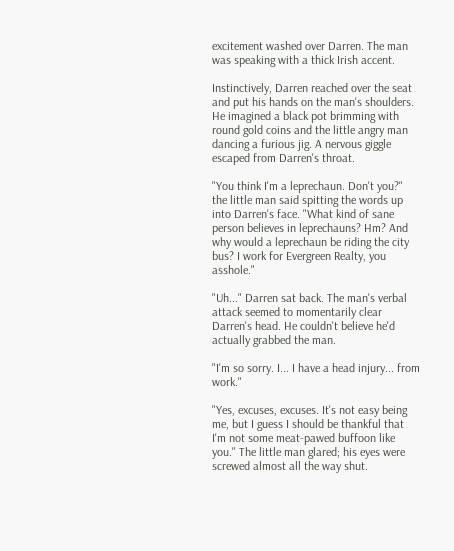excitement washed over Darren. The man was speaking with a thick Irish accent.

Instinctively, Darren reached over the seat and put his hands on the man's shoulders. He imagined a black pot brimming with round gold coins and the little angry man dancing a furious jig. A nervous giggle escaped from Darren's throat.

"You think I'm a leprechaun. Don't you?" the little man said spitting the words up into Darren's face. "What kind of sane person believes in leprechauns? Hm? And why would a leprechaun be riding the city bus? I work for Evergreen Realty, you asshole."

"Uh..." Darren sat back. The man's verbal attack seemed to momentarily clear Darren's head. He couldn't believe he'd actually grabbed the man.

"I'm so sorry. I... I have a head injury... from work."

"Yes, excuses, excuses. It's not easy being me, but I guess I should be thankful that I'm not some meat-pawed buffoon like you." The little man glared; his eyes were screwed almost all the way shut.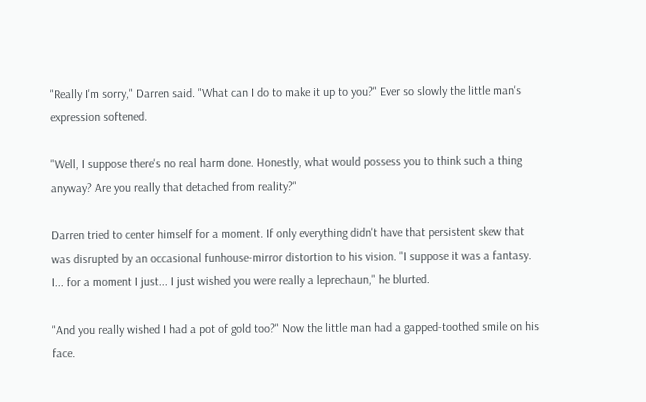"Really I'm sorry," Darren said. "What can I do to make it up to you?" Ever so slowly the little man's expression softened.

"Well, I suppose there's no real harm done. Honestly, what would possess you to think such a thing anyway? Are you really that detached from reality?"

Darren tried to center himself for a moment. If only everything didn't have that persistent skew that was disrupted by an occasional funhouse-mirror distortion to his vision. "I suppose it was a fantasy. I... for a moment I just... I just wished you were really a leprechaun," he blurted.

"And you really wished I had a pot of gold too?" Now the little man had a gapped-toothed smile on his face.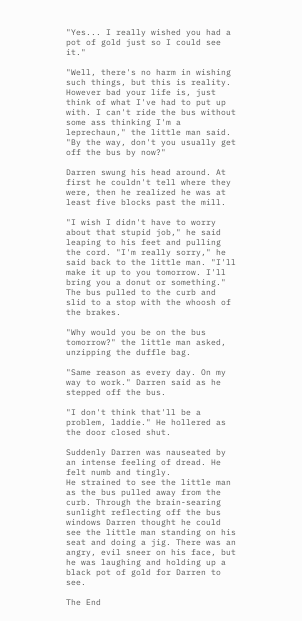"Yes... I really wished you had a pot of gold just so I could see it."

"Well, there's no harm in wishing such things, but this is reality. However bad your life is, just think of what I've had to put up with. I can't ride the bus without some ass thinking I'm a leprechaun," the little man said. "By the way, don't you usually get off the bus by now?"

Darren swung his head around. At first he couldn't tell where they were, then he realized he was at least five blocks past the mill.

"I wish I didn't have to worry about that stupid job," he said leaping to his feet and pulling the cord. "I'm really sorry," he said back to the little man. "I'll make it up to you tomorrow. I'll bring you a donut or something." The bus pulled to the curb and slid to a stop with the whoosh of the brakes.

"Why would you be on the bus tomorrow?" the little man asked, unzipping the duffle bag.

"Same reason as every day. On my way to work." Darren said as he stepped off the bus.

"I don't think that'll be a problem, laddie." He hollered as the door closed shut.

Suddenly Darren was nauseated by an intense feeling of dread. He felt numb and tingly.
He strained to see the little man as the bus pulled away from the curb. Through the brain-searing sunlight reflecting off the bus windows Darren thought he could see the little man standing on his seat and doing a jig. There was an angry, evil sneer on his face, but he was laughing and holding up a black pot of gold for Darren to see.

The End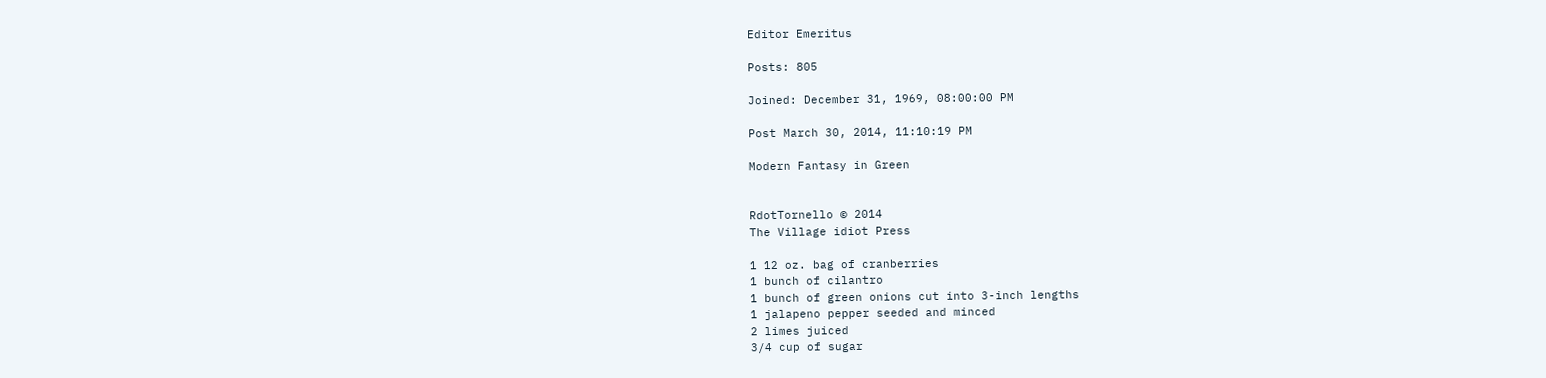Editor Emeritus

Posts: 805

Joined: December 31, 1969, 08:00:00 PM

Post March 30, 2014, 11:10:19 PM

Modern Fantasy in Green


RdotTornello © 2014
The Village idiot Press

1 12 oz. bag of cranberries
1 bunch of cilantro
1 bunch of green onions cut into 3-inch lengths
1 jalapeno pepper seeded and minced
2 limes juiced
3/4 cup of sugar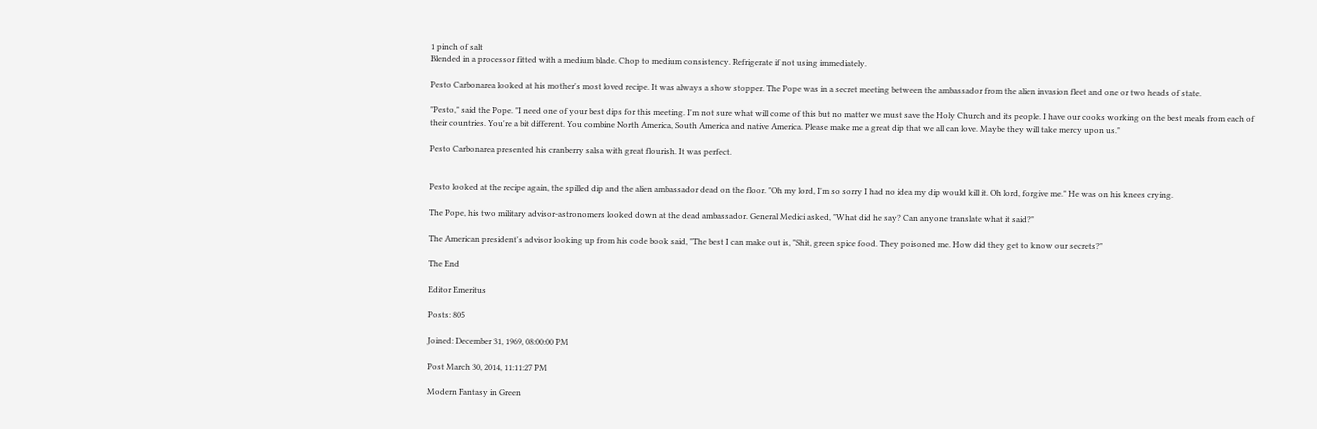1 pinch of salt
Blended in a processor fitted with a medium blade. Chop to medium consistency. Refrigerate if not using immediately.

Pesto Carbonarea looked at his mother's most loved recipe. It was always a show stopper. The Pope was in a secret meeting between the ambassador from the alien invasion fleet and one or two heads of state.

"Pesto," said the Pope. "I need one of your best dips for this meeting. I'm not sure what will come of this but no matter we must save the Holy Church and its people. I have our cooks working on the best meals from each of their countries. You're a bit different. You combine North America, South America and native America. Please make me a great dip that we all can love. Maybe they will take mercy upon us."

Pesto Carbonarea presented his cranberry salsa with great flourish. It was perfect.


Pesto looked at the recipe again, the spilled dip and the alien ambassador dead on the floor. "Oh my lord, I'm so sorry I had no idea my dip would kill it. Oh lord, forgive me." He was on his knees crying.

The Pope, his two military advisor-astronomers looked down at the dead ambassador. General Medici asked, "What did he say? Can anyone translate what it said?"

The American president's advisor looking up from his code book said, "The best I can make out is, "Shit, green spice food. They poisoned me. How did they get to know our secrets?"

The End

Editor Emeritus

Posts: 805

Joined: December 31, 1969, 08:00:00 PM

Post March 30, 2014, 11:11:27 PM

Modern Fantasy in Green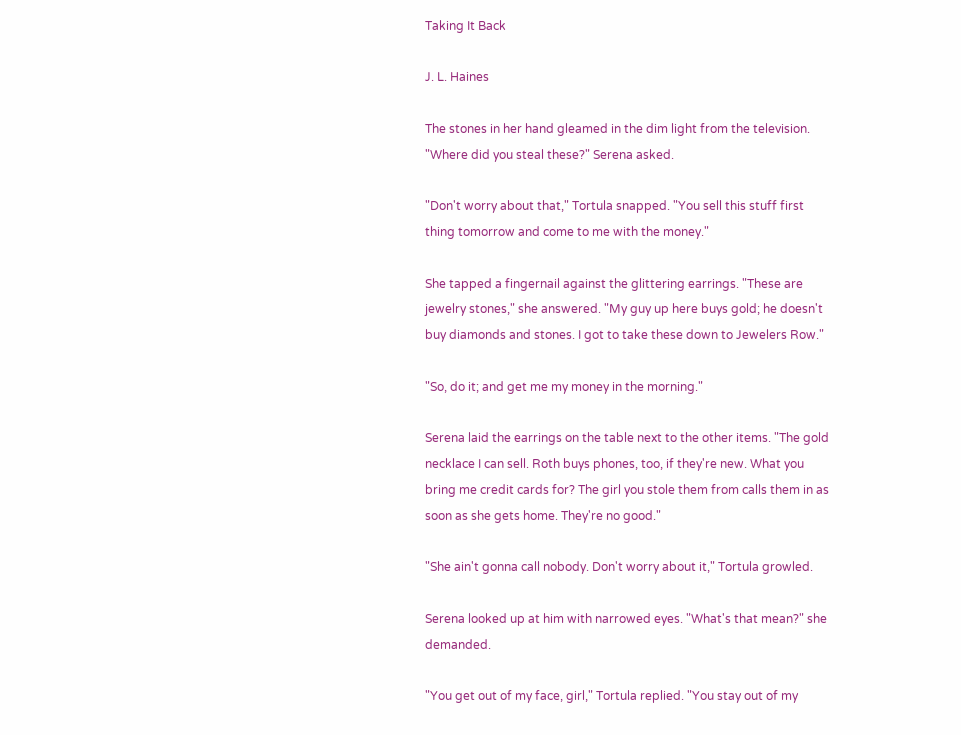Taking It Back

J. L. Haines

The stones in her hand gleamed in the dim light from the television. "Where did you steal these?" Serena asked.

"Don't worry about that," Tortula snapped. "You sell this stuff first thing tomorrow and come to me with the money."

She tapped a fingernail against the glittering earrings. "These are jewelry stones," she answered. "My guy up here buys gold; he doesn't buy diamonds and stones. I got to take these down to Jewelers Row."

"So, do it; and get me my money in the morning."

Serena laid the earrings on the table next to the other items. "The gold necklace I can sell. Roth buys phones, too, if they're new. What you bring me credit cards for? The girl you stole them from calls them in as soon as she gets home. They're no good."

"She ain't gonna call nobody. Don't worry about it," Tortula growled.

Serena looked up at him with narrowed eyes. "What's that mean?" she demanded.

"You get out of my face, girl," Tortula replied. "You stay out of my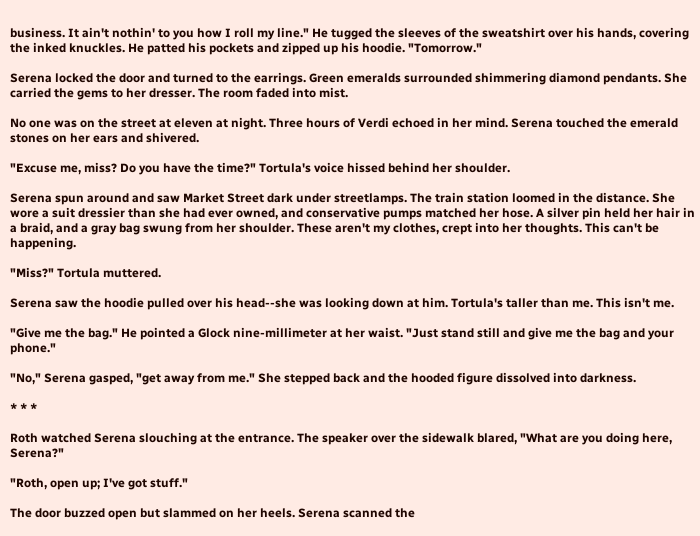business. It ain't nothin' to you how I roll my line." He tugged the sleeves of the sweatshirt over his hands, covering the inked knuckles. He patted his pockets and zipped up his hoodie. "Tomorrow."

Serena locked the door and turned to the earrings. Green emeralds surrounded shimmering diamond pendants. She carried the gems to her dresser. The room faded into mist.

No one was on the street at eleven at night. Three hours of Verdi echoed in her mind. Serena touched the emerald stones on her ears and shivered.

"Excuse me, miss? Do you have the time?" Tortula's voice hissed behind her shoulder.

Serena spun around and saw Market Street dark under streetlamps. The train station loomed in the distance. She wore a suit dressier than she had ever owned, and conservative pumps matched her hose. A silver pin held her hair in a braid, and a gray bag swung from her shoulder. These aren't my clothes, crept into her thoughts. This can't be happening.

"Miss?" Tortula muttered.

Serena saw the hoodie pulled over his head--she was looking down at him. Tortula's taller than me. This isn't me.

"Give me the bag." He pointed a Glock nine-millimeter at her waist. "Just stand still and give me the bag and your phone."

"No," Serena gasped, "get away from me." She stepped back and the hooded figure dissolved into darkness.

* * *

Roth watched Serena slouching at the entrance. The speaker over the sidewalk blared, "What are you doing here, Serena?"

"Roth, open up; I've got stuff."

The door buzzed open but slammed on her heels. Serena scanned the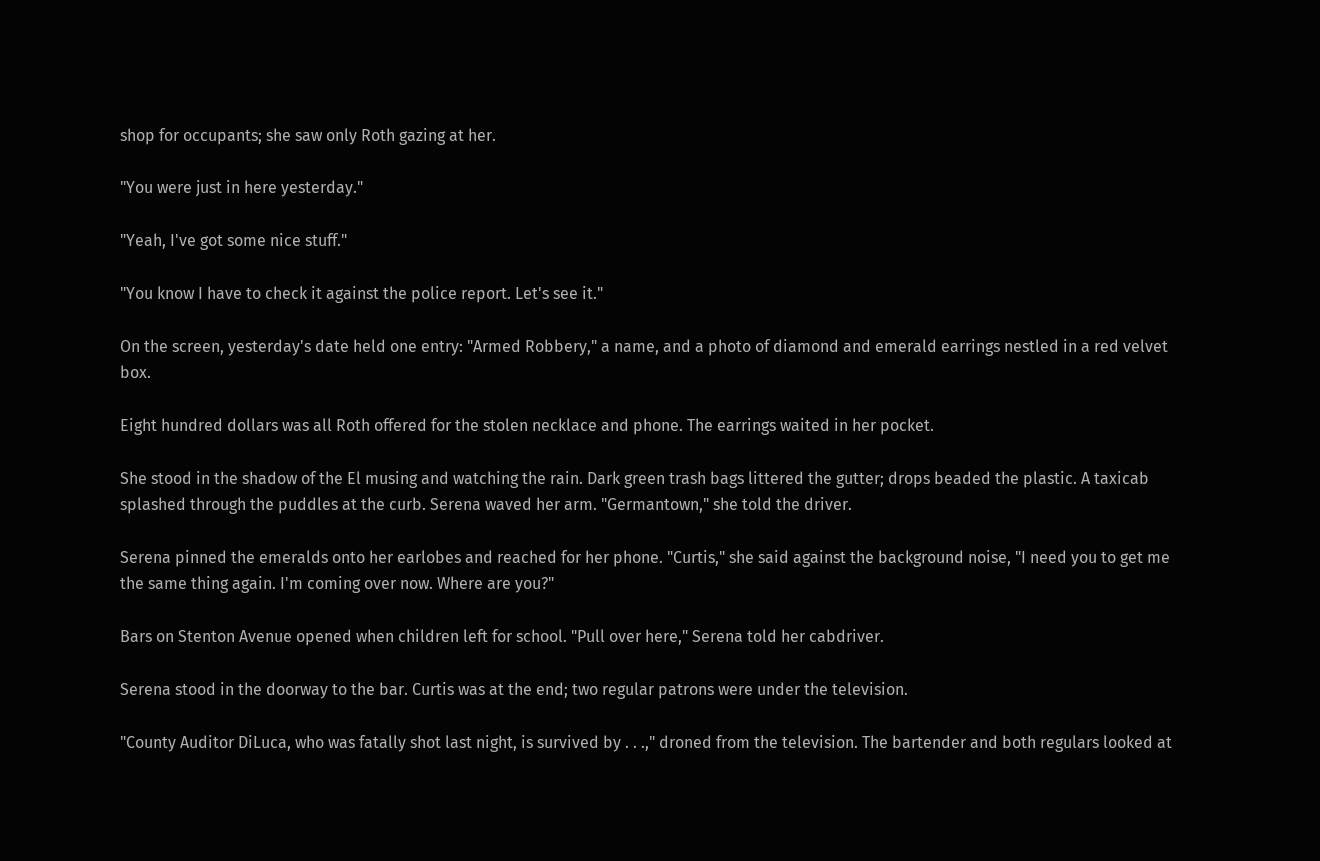shop for occupants; she saw only Roth gazing at her.

"You were just in here yesterday."

"Yeah, I've got some nice stuff."

"You know I have to check it against the police report. Let's see it."

On the screen, yesterday's date held one entry: "Armed Robbery," a name, and a photo of diamond and emerald earrings nestled in a red velvet box.

Eight hundred dollars was all Roth offered for the stolen necklace and phone. The earrings waited in her pocket.

She stood in the shadow of the El musing and watching the rain. Dark green trash bags littered the gutter; drops beaded the plastic. A taxicab splashed through the puddles at the curb. Serena waved her arm. "Germantown," she told the driver.

Serena pinned the emeralds onto her earlobes and reached for her phone. "Curtis," she said against the background noise, "I need you to get me the same thing again. I'm coming over now. Where are you?"

Bars on Stenton Avenue opened when children left for school. "Pull over here," Serena told her cabdriver.

Serena stood in the doorway to the bar. Curtis was at the end; two regular patrons were under the television.

"County Auditor DiLuca, who was fatally shot last night, is survived by . . .," droned from the television. The bartender and both regulars looked at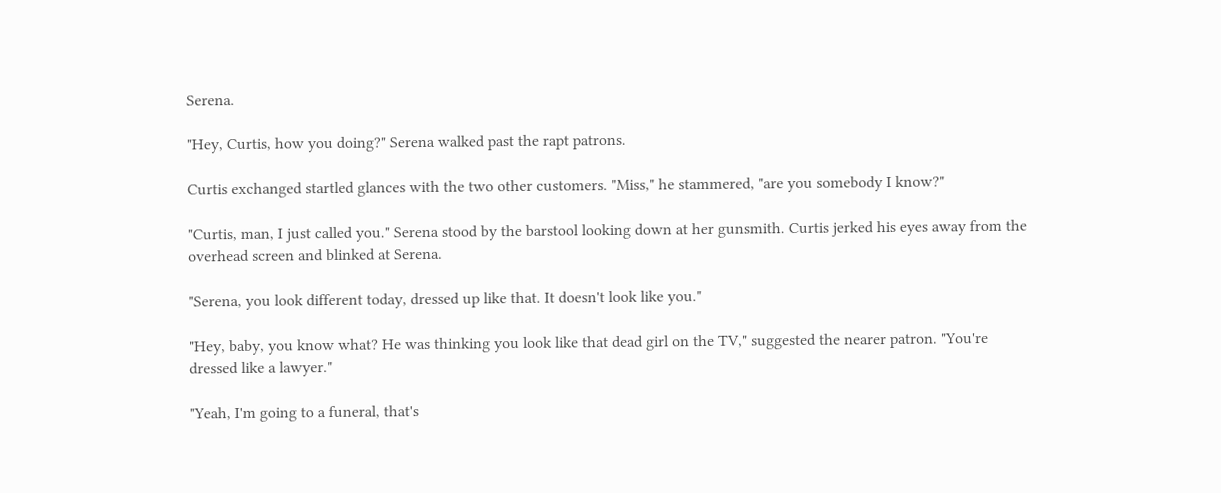Serena.

"Hey, Curtis, how you doing?" Serena walked past the rapt patrons.

Curtis exchanged startled glances with the two other customers. "Miss," he stammered, "are you somebody I know?"

"Curtis, man, I just called you." Serena stood by the barstool looking down at her gunsmith. Curtis jerked his eyes away from the overhead screen and blinked at Serena.

"Serena, you look different today, dressed up like that. It doesn't look like you."

"Hey, baby, you know what? He was thinking you look like that dead girl on the TV," suggested the nearer patron. "You're dressed like a lawyer."

"Yeah, I'm going to a funeral, that's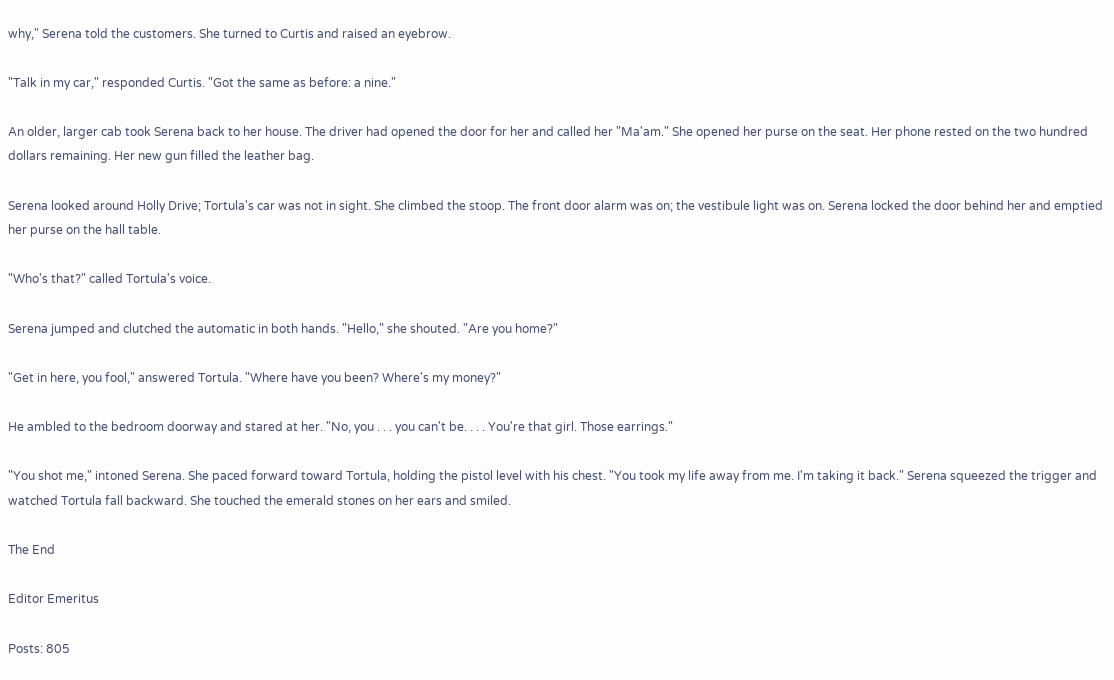why," Serena told the customers. She turned to Curtis and raised an eyebrow.

"Talk in my car," responded Curtis. "Got the same as before: a nine."

An older, larger cab took Serena back to her house. The driver had opened the door for her and called her "Ma'am." She opened her purse on the seat. Her phone rested on the two hundred dollars remaining. Her new gun filled the leather bag.

Serena looked around Holly Drive; Tortula's car was not in sight. She climbed the stoop. The front door alarm was on; the vestibule light was on. Serena locked the door behind her and emptied her purse on the hall table.

"Who's that?" called Tortula's voice.

Serena jumped and clutched the automatic in both hands. "Hello," she shouted. "Are you home?"

"Get in here, you fool," answered Tortula. "Where have you been? Where's my money?"

He ambled to the bedroom doorway and stared at her. "No, you . . . you can't be. . . . You're that girl. Those earrings."

"You shot me," intoned Serena. She paced forward toward Tortula, holding the pistol level with his chest. "You took my life away from me. I'm taking it back." Serena squeezed the trigger and watched Tortula fall backward. She touched the emerald stones on her ears and smiled.

The End

Editor Emeritus

Posts: 805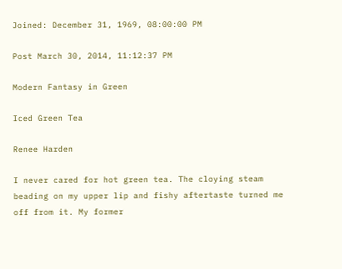Joined: December 31, 1969, 08:00:00 PM

Post March 30, 2014, 11:12:37 PM

Modern Fantasy in Green

Iced Green Tea

Renee Harden

I never cared for hot green tea. The cloying steam beading on my upper lip and fishy aftertaste turned me off from it. My former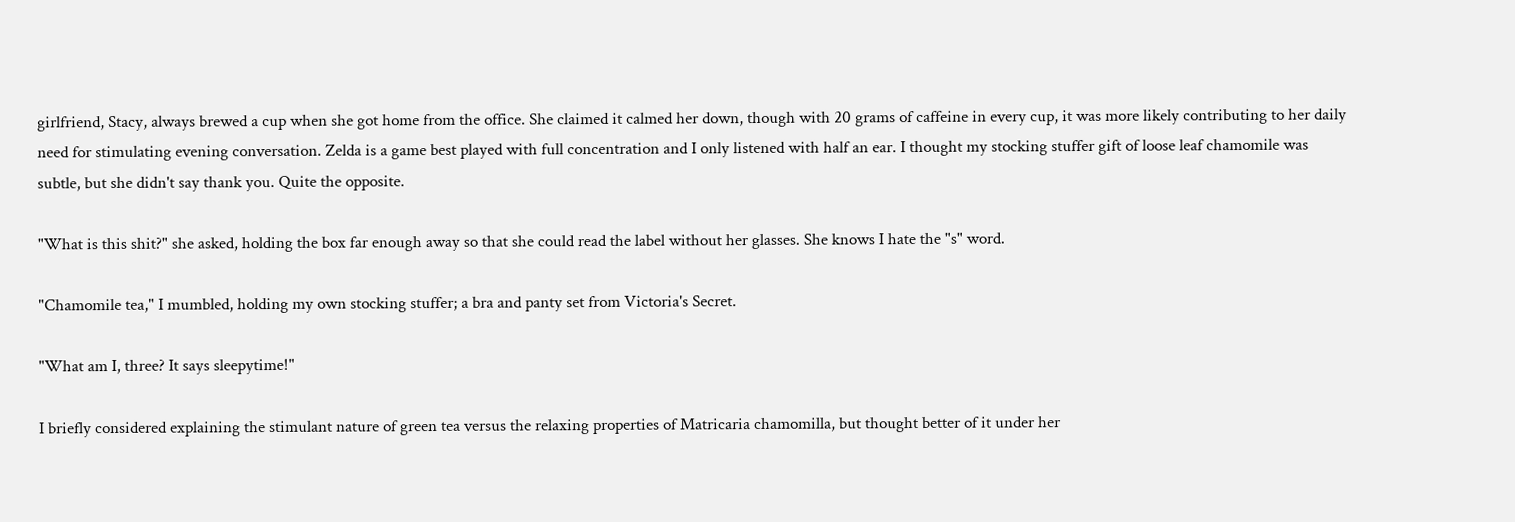girlfriend, Stacy, always brewed a cup when she got home from the office. She claimed it calmed her down, though with 20 grams of caffeine in every cup, it was more likely contributing to her daily need for stimulating evening conversation. Zelda is a game best played with full concentration and I only listened with half an ear. I thought my stocking stuffer gift of loose leaf chamomile was subtle, but she didn't say thank you. Quite the opposite.

"What is this shit?" she asked, holding the box far enough away so that she could read the label without her glasses. She knows I hate the "s" word.

"Chamomile tea," I mumbled, holding my own stocking stuffer; a bra and panty set from Victoria's Secret.

"What am I, three? It says sleepytime!"

I briefly considered explaining the stimulant nature of green tea versus the relaxing properties of Matricaria chamomilla, but thought better of it under her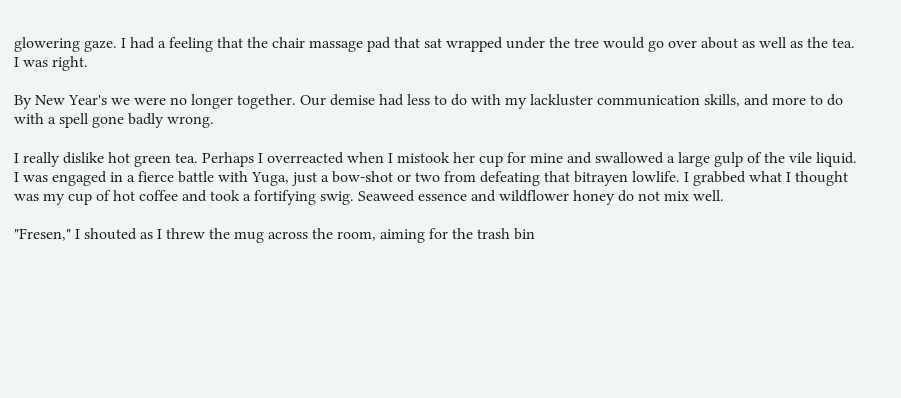glowering gaze. I had a feeling that the chair massage pad that sat wrapped under the tree would go over about as well as the tea. I was right.

By New Year's we were no longer together. Our demise had less to do with my lackluster communication skills, and more to do with a spell gone badly wrong.

I really dislike hot green tea. Perhaps I overreacted when I mistook her cup for mine and swallowed a large gulp of the vile liquid. I was engaged in a fierce battle with Yuga, just a bow-shot or two from defeating that bitrayen lowlife. I grabbed what I thought was my cup of hot coffee and took a fortifying swig. Seaweed essence and wildflower honey do not mix well.

"Fresen," I shouted as I threw the mug across the room, aiming for the trash bin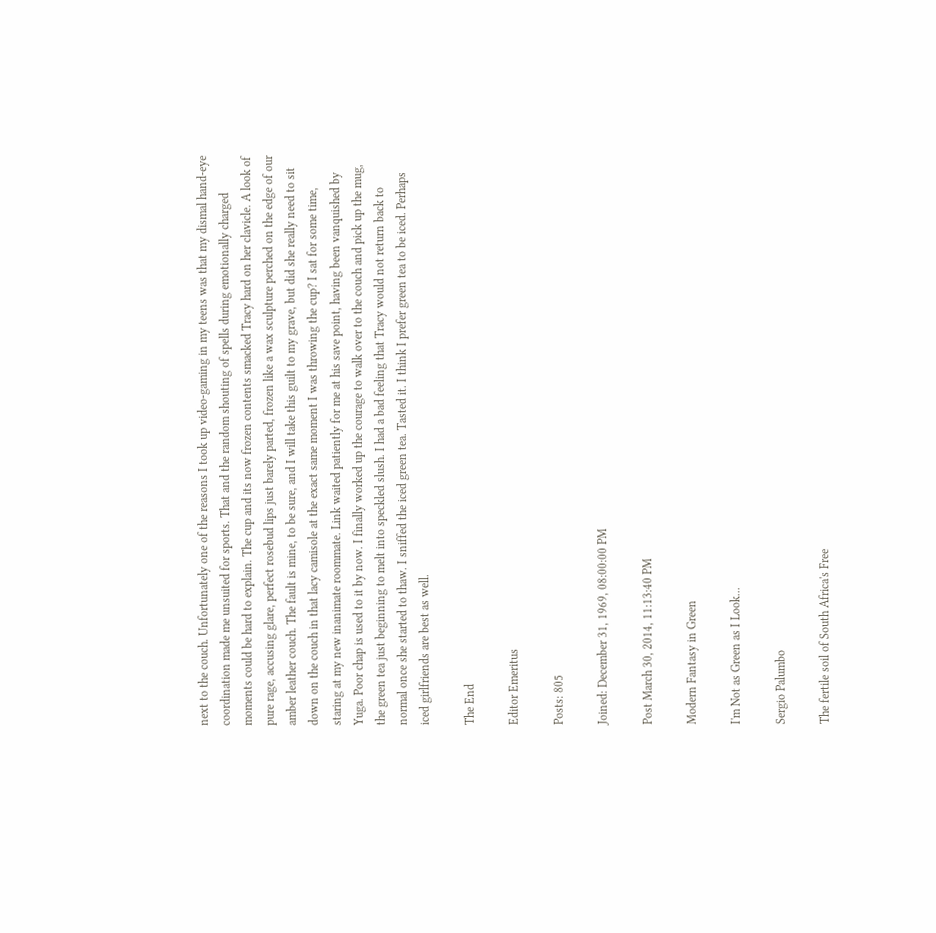next to the couch. Unfortunately one of the reasons I took up video-gaming in my teens was that my dismal hand-eye coordination made me unsuited for sports. That and the random shouting of spells during emotionally charged moments could be hard to explain. The cup and its now frozen contents smacked Tracy hard on her clavicle. A look of pure rage, accusing glare, perfect rosebud lips just barely parted, frozen like a wax sculpture perched on the edge of our amber leather couch. The fault is mine, to be sure, and I will take this guilt to my grave, but did she really need to sit down on the couch in that lacy camisole at the exact same moment I was throwing the cup? I sat for some time, staring at my new inanimate roommate. Link waited patiently for me at his save point, having been vanquished by Yuga. Poor chap is used to it by now. I finally worked up the courage to walk over to the couch and pick up the mug, the green tea just beginning to melt into speckled slush. I had a bad feeling that Tracy would not return back to normal once she started to thaw. I sniffed the iced green tea. Tasted it. I think I prefer green tea to be iced. Perhaps iced girlfriends are best as well.

The End

Editor Emeritus

Posts: 805

Joined: December 31, 1969, 08:00:00 PM

Post March 30, 2014, 11:13:40 PM

Modern Fantasy in Green

I'm Not as Green as I Look...

Sergio Palumbo

The fertile soil of South Africa's Free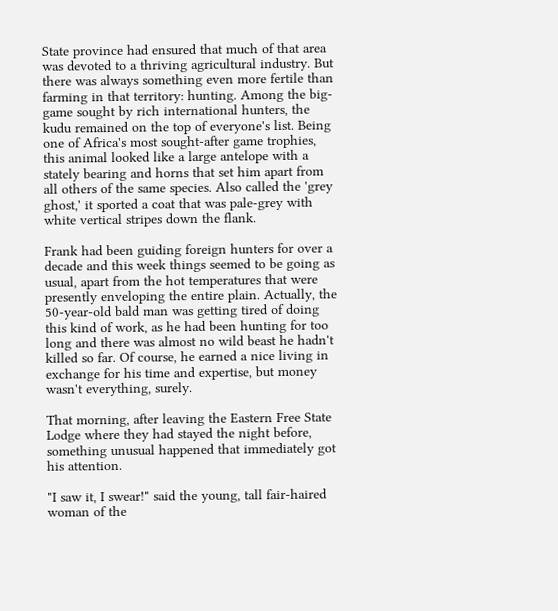State province had ensured that much of that area was devoted to a thriving agricultural industry. But there was always something even more fertile than farming in that territory: hunting. Among the big-game sought by rich international hunters, the kudu remained on the top of everyone's list. Being one of Africa's most sought-after game trophies, this animal looked like a large antelope with a stately bearing and horns that set him apart from all others of the same species. Also called the 'grey ghost,' it sported a coat that was pale-grey with white vertical stripes down the flank.

Frank had been guiding foreign hunters for over a decade and this week things seemed to be going as usual, apart from the hot temperatures that were presently enveloping the entire plain. Actually, the 50-year-old bald man was getting tired of doing this kind of work, as he had been hunting for too long and there was almost no wild beast he hadn't killed so far. Of course, he earned a nice living in exchange for his time and expertise, but money wasn't everything, surely.

That morning, after leaving the Eastern Free State Lodge where they had stayed the night before, something unusual happened that immediately got his attention.

"I saw it, I swear!" said the young, tall fair-haired woman of the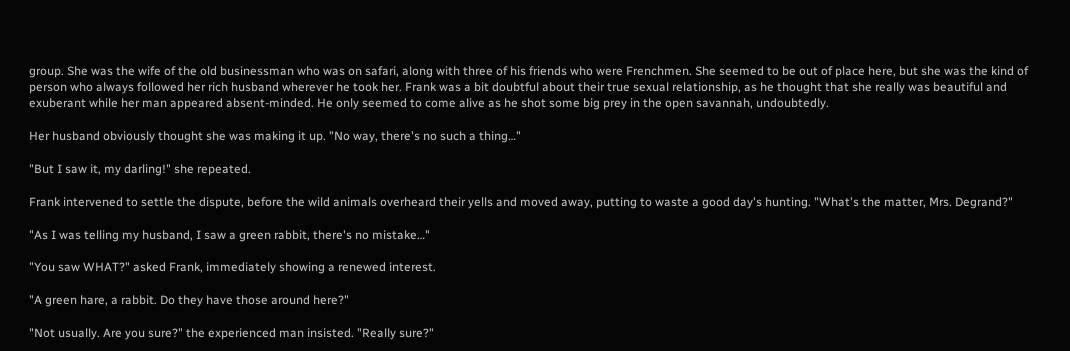group. She was the wife of the old businessman who was on safari, along with three of his friends who were Frenchmen. She seemed to be out of place here, but she was the kind of person who always followed her rich husband wherever he took her. Frank was a bit doubtful about their true sexual relationship, as he thought that she really was beautiful and exuberant while her man appeared absent-minded. He only seemed to come alive as he shot some big prey in the open savannah, undoubtedly.

Her husband obviously thought she was making it up. "No way, there's no such a thing…"

"But I saw it, my darling!" she repeated.

Frank intervened to settle the dispute, before the wild animals overheard their yells and moved away, putting to waste a good day's hunting. "What's the matter, Mrs. Degrand?"

"As I was telling my husband, I saw a green rabbit, there's no mistake…"

"You saw WHAT?" asked Frank, immediately showing a renewed interest.

"A green hare, a rabbit. Do they have those around here?"

"Not usually. Are you sure?" the experienced man insisted. "Really sure?"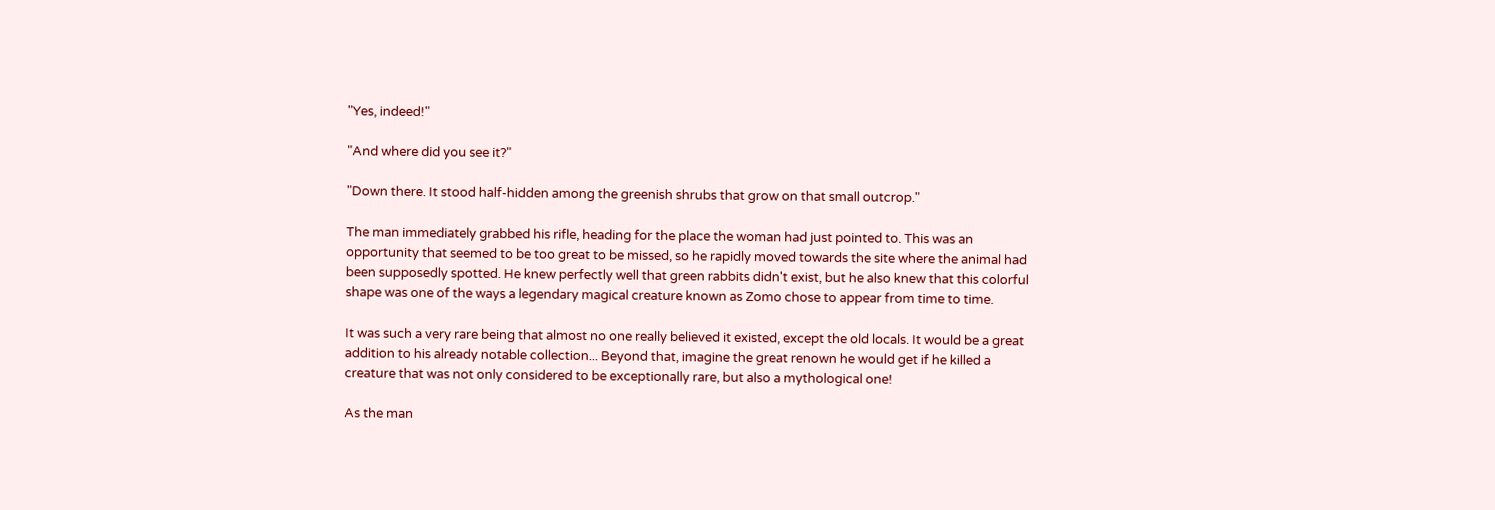"Yes, indeed!"

"And where did you see it?"

"Down there. It stood half-hidden among the greenish shrubs that grow on that small outcrop."

The man immediately grabbed his rifle, heading for the place the woman had just pointed to. This was an opportunity that seemed to be too great to be missed, so he rapidly moved towards the site where the animal had been supposedly spotted. He knew perfectly well that green rabbits didn't exist, but he also knew that this colorful shape was one of the ways a legendary magical creature known as Zomo chose to appear from time to time.

It was such a very rare being that almost no one really believed it existed, except the old locals. It would be a great addition to his already notable collection... Beyond that, imagine the great renown he would get if he killed a creature that was not only considered to be exceptionally rare, but also a mythological one!

As the man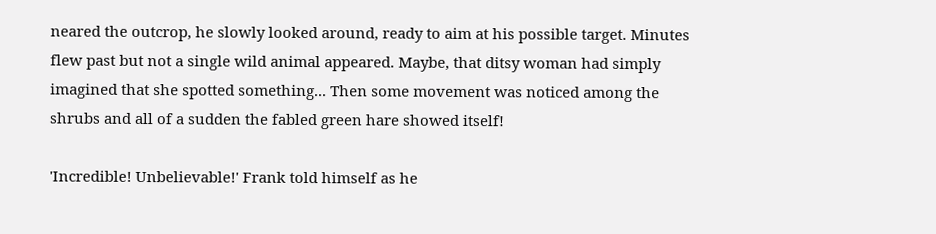neared the outcrop, he slowly looked around, ready to aim at his possible target. Minutes flew past but not a single wild animal appeared. Maybe, that ditsy woman had simply imagined that she spotted something... Then some movement was noticed among the shrubs and all of a sudden the fabled green hare showed itself!

'Incredible! Unbelievable!' Frank told himself as he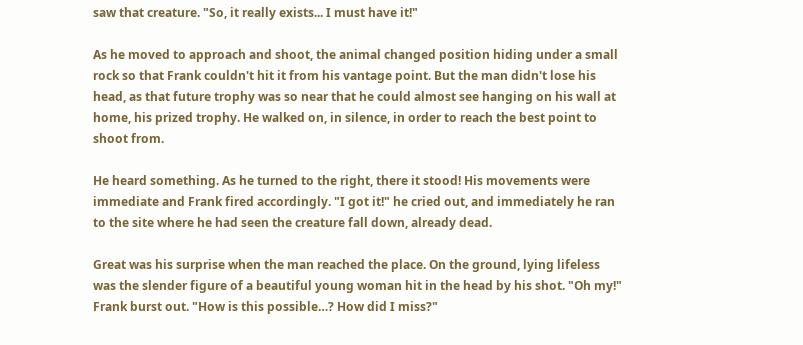saw that creature. "So, it really exists... I must have it!"

As he moved to approach and shoot, the animal changed position hiding under a small rock so that Frank couldn't hit it from his vantage point. But the man didn't lose his head, as that future trophy was so near that he could almost see hanging on his wall at home, his prized trophy. He walked on, in silence, in order to reach the best point to shoot from.

He heard something. As he turned to the right, there it stood! His movements were immediate and Frank fired accordingly. "I got it!" he cried out, and immediately he ran to the site where he had seen the creature fall down, already dead.

Great was his surprise when the man reached the place. On the ground, lying lifeless was the slender figure of a beautiful young woman hit in the head by his shot. "Oh my!" Frank burst out. "How is this possible…? How did I miss?"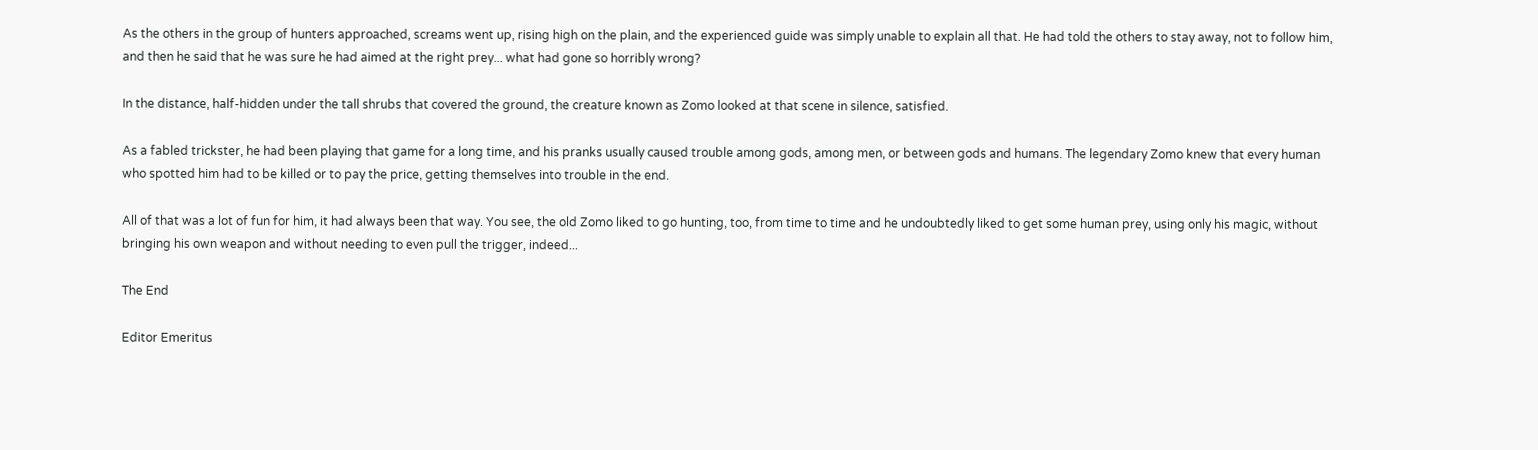As the others in the group of hunters approached, screams went up, rising high on the plain, and the experienced guide was simply unable to explain all that. He had told the others to stay away, not to follow him, and then he said that he was sure he had aimed at the right prey... what had gone so horribly wrong?

In the distance, half-hidden under the tall shrubs that covered the ground, the creature known as Zomo looked at that scene in silence, satisfied.

As a fabled trickster, he had been playing that game for a long time, and his pranks usually caused trouble among gods, among men, or between gods and humans. The legendary Zomo knew that every human who spotted him had to be killed or to pay the price, getting themselves into trouble in the end.

All of that was a lot of fun for him, it had always been that way. You see, the old Zomo liked to go hunting, too, from time to time and he undoubtedly liked to get some human prey, using only his magic, without bringing his own weapon and without needing to even pull the trigger, indeed...

The End

Editor Emeritus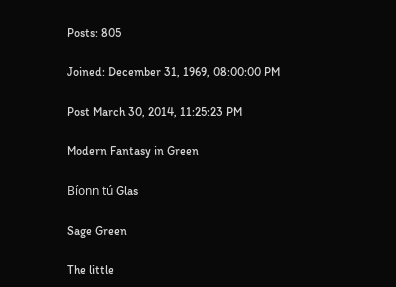Posts: 805

Joined: December 31, 1969, 08:00:00 PM

Post March 30, 2014, 11:25:23 PM

Modern Fantasy in Green

Bíonn tú Glas

Sage Green

The little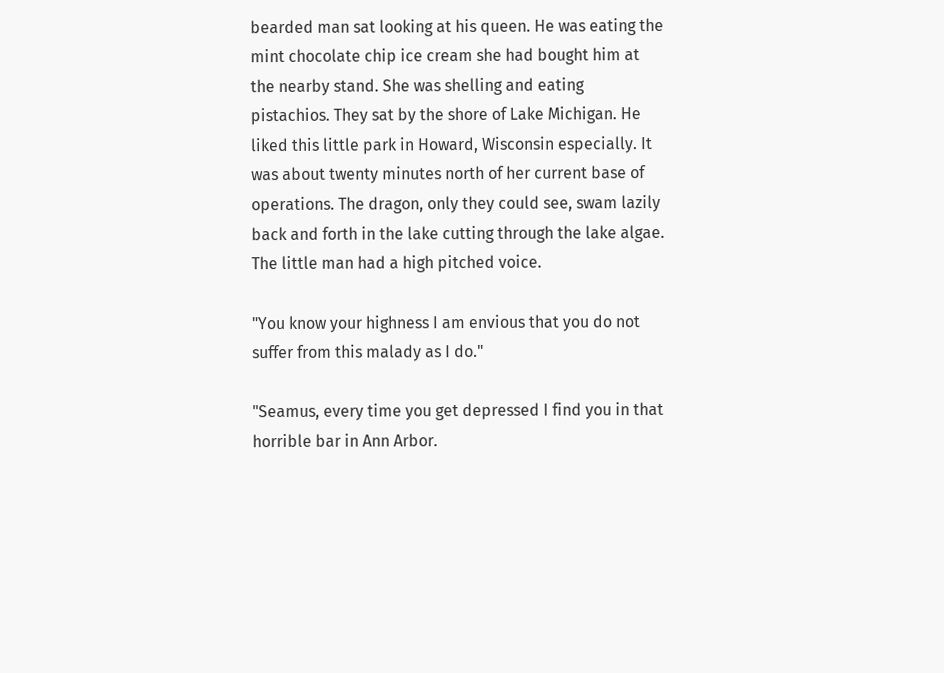bearded man sat looking at his queen. He was eating the mint chocolate chip ice cream she had bought him at the nearby stand. She was shelling and eating pistachios. They sat by the shore of Lake Michigan. He liked this little park in Howard, Wisconsin especially. It was about twenty minutes north of her current base of operations. The dragon, only they could see, swam lazily back and forth in the lake cutting through the lake algae. The little man had a high pitched voice.

"You know your highness I am envious that you do not suffer from this malady as I do."

"Seamus, every time you get depressed I find you in that horrible bar in Ann Arbor.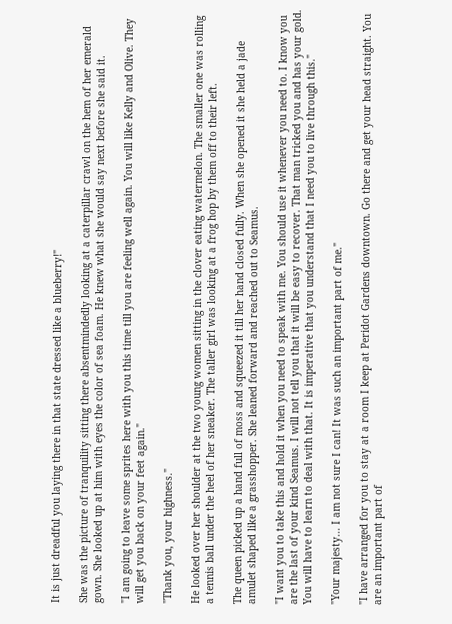It is just dreadful you laying there in that state dressed like a blueberry!"

She was the picture of tranquility sitting there absentmindedly looking at a caterpillar crawl on the hem of her emerald gown. She looked up at him with eyes the color of sea foam. He knew what she would say next before she said it.

"I am going to leave some sprites here with you this time till you are feeling well again. You will like Kelly and Olive. They will get you back on your feet again."

"Thank you, your highness."

He looked over her shoulder at the two young women sitting in the clover eating watermelon. The smaller one was rolling a tennis ball under the heel of her sneaker. The taller girl was looking at a frog hop by them off to their left.

The queen picked up a hand full of moss and squeezed it till her hand closed fully. When she opened it she held a jade amulet shaped like a grasshopper. She leaned forward and reached out to Seamus.

"I want you to take this and hold it when you need to speak with me. You should use it whenever you need to. I know you are the last of your kind Seamus. I will not tell you that it will be easy to recover. That man tricked you and has your gold. You will have to learn to deal with that. It is imperative that you understand that I need you to live through this."

"Your majesty... I am not sure I can! It was such an important part of me."

"I have arranged for you to stay at a room I keep at Peridot Gardens downtown. Go there and get your head straight. You are an important part of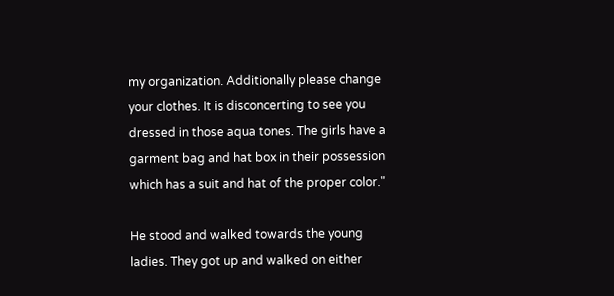my organization. Additionally please change your clothes. It is disconcerting to see you dressed in those aqua tones. The girls have a garment bag and hat box in their possession which has a suit and hat of the proper color."

He stood and walked towards the young ladies. They got up and walked on either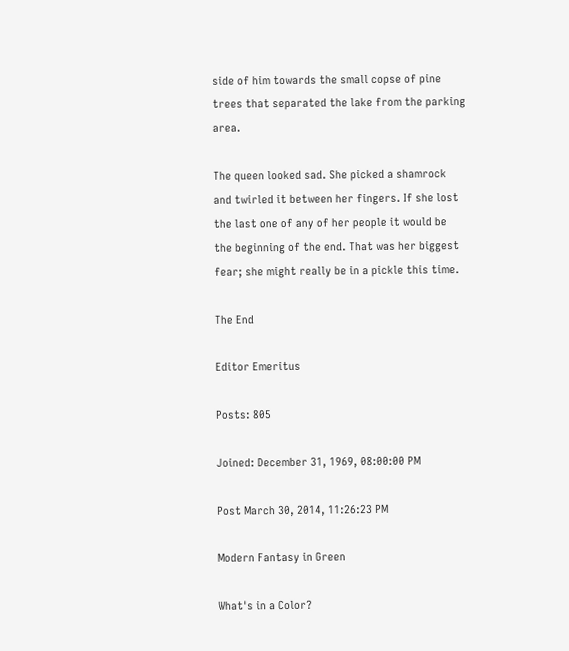side of him towards the small copse of pine trees that separated the lake from the parking area.

The queen looked sad. She picked a shamrock and twirled it between her fingers. If she lost the last one of any of her people it would be the beginning of the end. That was her biggest fear; she might really be in a pickle this time.

The End

Editor Emeritus

Posts: 805

Joined: December 31, 1969, 08:00:00 PM

Post March 30, 2014, 11:26:23 PM

Modern Fantasy in Green

What's in a Color?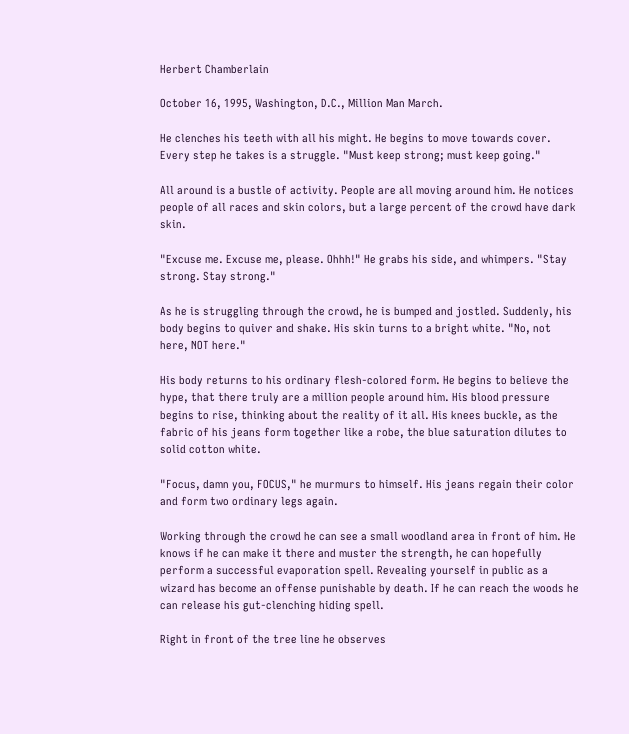Herbert Chamberlain

October 16, 1995, Washington, D.C., Million Man March.

He clenches his teeth with all his might. He begins to move towards cover. Every step he takes is a struggle. "Must keep strong; must keep going."

All around is a bustle of activity. People are all moving around him. He notices people of all races and skin colors, but a large percent of the crowd have dark skin.

"Excuse me. Excuse me, please. Ohhh!" He grabs his side, and whimpers. "Stay strong. Stay strong."

As he is struggling through the crowd, he is bumped and jostled. Suddenly, his body begins to quiver and shake. His skin turns to a bright white. "No, not here, NOT here."

His body returns to his ordinary flesh-colored form. He begins to believe the hype, that there truly are a million people around him. His blood pressure begins to rise, thinking about the reality of it all. His knees buckle, as the fabric of his jeans form together like a robe, the blue saturation dilutes to solid cotton white.

"Focus, damn you, FOCUS," he murmurs to himself. His jeans regain their color and form two ordinary legs again.

Working through the crowd he can see a small woodland area in front of him. He knows if he can make it there and muster the strength, he can hopefully perform a successful evaporation spell. Revealing yourself in public as a wizard has become an offense punishable by death. If he can reach the woods he can release his gut-clenching hiding spell.

Right in front of the tree line he observes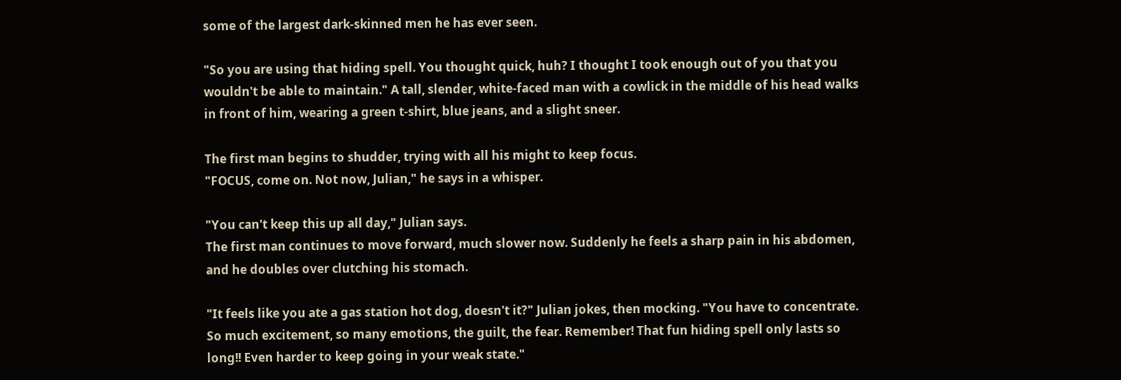some of the largest dark-skinned men he has ever seen.

"So you are using that hiding spell. You thought quick, huh? I thought I took enough out of you that you wouldn't be able to maintain." A tall, slender, white-faced man with a cowlick in the middle of his head walks in front of him, wearing a green t-shirt, blue jeans, and a slight sneer.

The first man begins to shudder, trying with all his might to keep focus.
"FOCUS, come on. Not now, Julian," he says in a whisper.

"You can't keep this up all day," Julian says.
The first man continues to move forward, much slower now. Suddenly he feels a sharp pain in his abdomen, and he doubles over clutching his stomach.

"It feels like you ate a gas station hot dog, doesn't it?" Julian jokes, then mocking. "You have to concentrate. So much excitement, so many emotions, the guilt, the fear. Remember! That fun hiding spell only lasts so long!! Even harder to keep going in your weak state."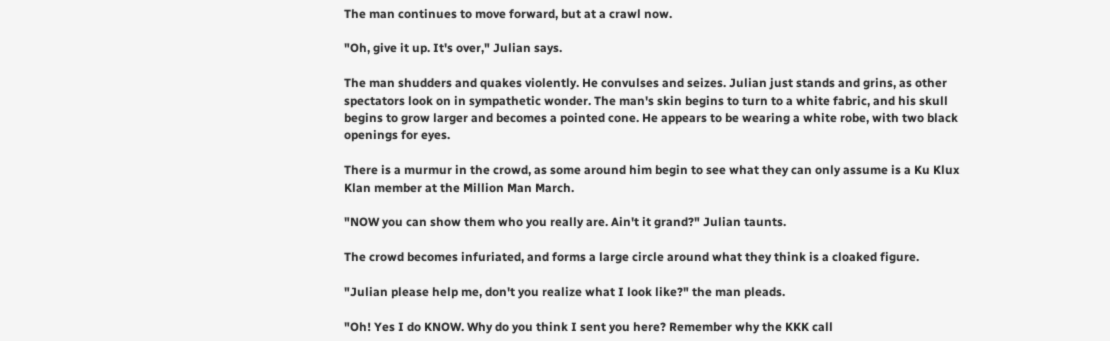The man continues to move forward, but at a crawl now.

"Oh, give it up. It's over," Julian says.

The man shudders and quakes violently. He convulses and seizes. Julian just stands and grins, as other spectators look on in sympathetic wonder. The man's skin begins to turn to a white fabric, and his skull begins to grow larger and becomes a pointed cone. He appears to be wearing a white robe, with two black openings for eyes.

There is a murmur in the crowd, as some around him begin to see what they can only assume is a Ku Klux Klan member at the Million Man March.

"NOW you can show them who you really are. Ain't it grand?" Julian taunts.

The crowd becomes infuriated, and forms a large circle around what they think is a cloaked figure.

"Julian please help me, don't you realize what I look like?" the man pleads.

"Oh! Yes I do KNOW. Why do you think I sent you here? Remember why the KKK call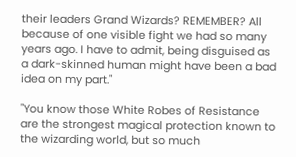their leaders Grand Wizards? REMEMBER? All because of one visible fight we had so many years ago. I have to admit, being disguised as a dark-skinned human might have been a bad idea on my part."

"You know those White Robes of Resistance are the strongest magical protection known to the wizarding world, but so much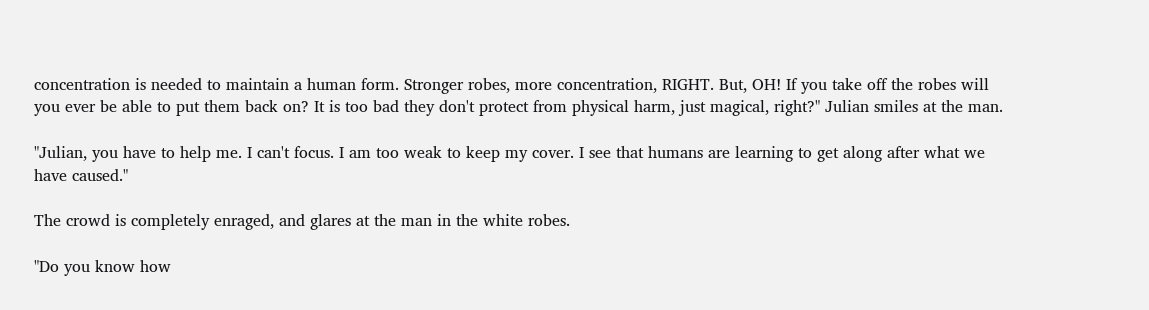concentration is needed to maintain a human form. Stronger robes, more concentration, RIGHT. But, OH! If you take off the robes will you ever be able to put them back on? It is too bad they don't protect from physical harm, just magical, right?" Julian smiles at the man.

"Julian, you have to help me. I can't focus. I am too weak to keep my cover. I see that humans are learning to get along after what we have caused."

The crowd is completely enraged, and glares at the man in the white robes.

"Do you know how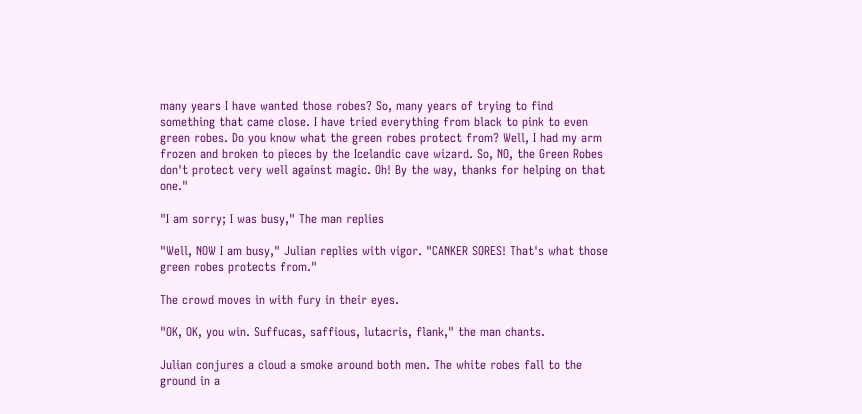many years I have wanted those robes? So, many years of trying to find something that came close. I have tried everything from black to pink to even green robes. Do you know what the green robes protect from? Well, I had my arm frozen and broken to pieces by the Icelandic cave wizard. So, NO, the Green Robes don't protect very well against magic. Oh! By the way, thanks for helping on that one."

"I am sorry; I was busy," The man replies

"Well, NOW I am busy," Julian replies with vigor. "CANKER SORES! That's what those green robes protects from."

The crowd moves in with fury in their eyes.

"OK, OK, you win. Suffucas, saffious, lutacris, flank," the man chants.

Julian conjures a cloud a smoke around both men. The white robes fall to the ground in a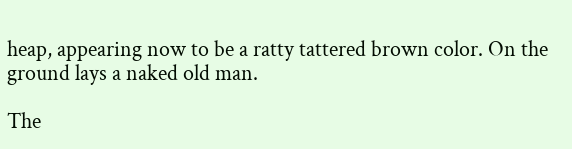heap, appearing now to be a ratty tattered brown color. On the ground lays a naked old man.

The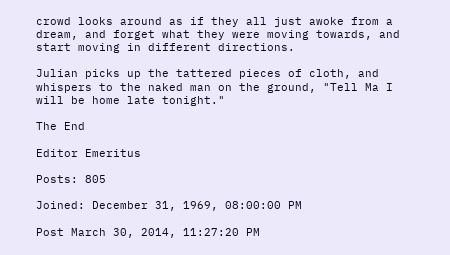crowd looks around as if they all just awoke from a dream, and forget what they were moving towards, and start moving in different directions.

Julian picks up the tattered pieces of cloth, and whispers to the naked man on the ground, "Tell Ma I will be home late tonight."

The End

Editor Emeritus

Posts: 805

Joined: December 31, 1969, 08:00:00 PM

Post March 30, 2014, 11:27:20 PM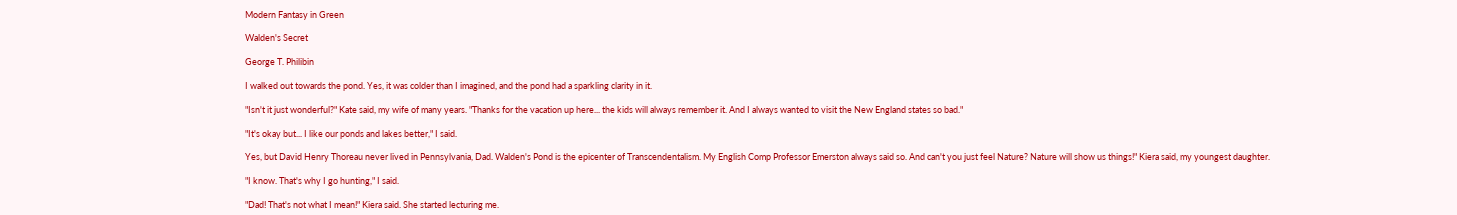Modern Fantasy in Green

Walden's Secret

George T. Philibin

I walked out towards the pond. Yes, it was colder than I imagined, and the pond had a sparkling clarity in it.

"Isn't it just wonderful?" Kate said, my wife of many years. "Thanks for the vacation up here... the kids will always remember it. And I always wanted to visit the New England states so bad."

"It's okay but... I like our ponds and lakes better," I said.

Yes, but David Henry Thoreau never lived in Pennsylvania, Dad. Walden's Pond is the epicenter of Transcendentalism. My English Comp Professor Emerston always said so. And can't you just feel Nature? Nature will show us things!" Kiera said, my youngest daughter.

"I know. That's why I go hunting," I said.

"Dad! That's not what I mean!" Kiera said. She started lecturing me.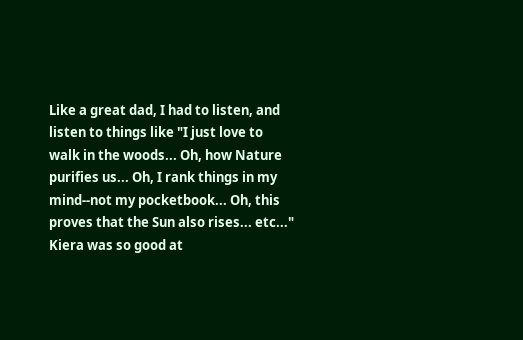Like a great dad, I had to listen, and listen to things like "I just love to walk in the woods... Oh, how Nature purifies us... Oh, I rank things in my mind--not my pocketbook... Oh, this proves that the Sun also rises... etc..." Kiera was so good at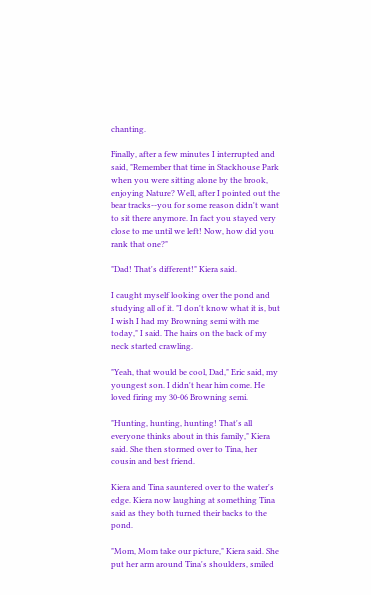chanting.

Finally, after a few minutes I interrupted and said, "Remember that time in Stackhouse Park when you were sitting alone by the brook, enjoying Nature? Well, after I pointed out the bear tracks--you for some reason didn't want to sit there anymore. In fact you stayed very close to me until we left! Now, how did you rank that one?"

"Dad! That's different!" Kiera said.

I caught myself looking over the pond and studying all of it. "I don't know what it is, but I wish I had my Browning semi with me today," I said. The hairs on the back of my neck started crawling.

"Yeah, that would be cool, Dad," Eric said, my youngest son. I didn't hear him come. He loved firing my 30-06 Browning semi.

"Hunting, hunting, hunting! That's all everyone thinks about in this family," Kiera said. She then stormed over to Tina, her cousin and best friend.

Kiera and Tina sauntered over to the water's edge. Kiera now laughing at something Tina said as they both turned their backs to the pond.

"Mom, Mom take our picture," Kiera said. She put her arm around Tina's shoulders, smiled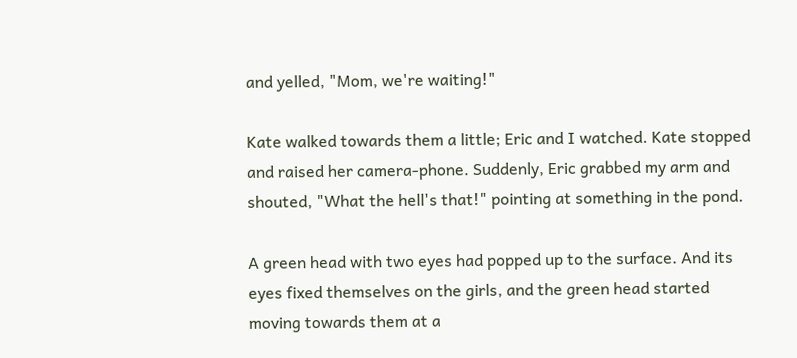and yelled, "Mom, we're waiting!"

Kate walked towards them a little; Eric and I watched. Kate stopped and raised her camera-phone. Suddenly, Eric grabbed my arm and shouted, "What the hell's that!" pointing at something in the pond.

A green head with two eyes had popped up to the surface. And its eyes fixed themselves on the girls, and the green head started moving towards them at a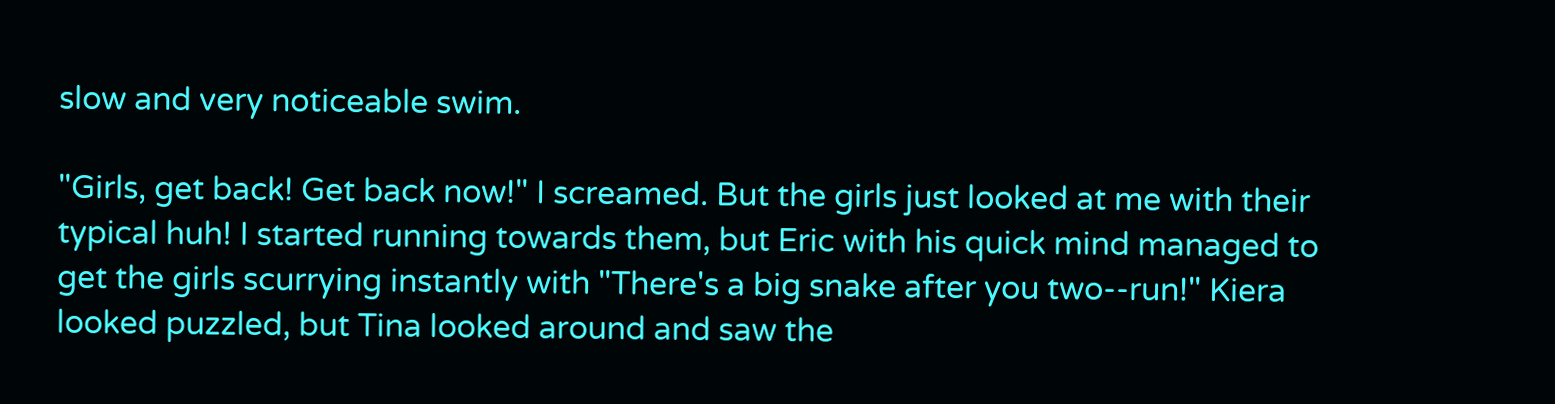slow and very noticeable swim.

"Girls, get back! Get back now!" I screamed. But the girls just looked at me with their typical huh! I started running towards them, but Eric with his quick mind managed to get the girls scurrying instantly with "There's a big snake after you two--run!" Kiera looked puzzled, but Tina looked around and saw the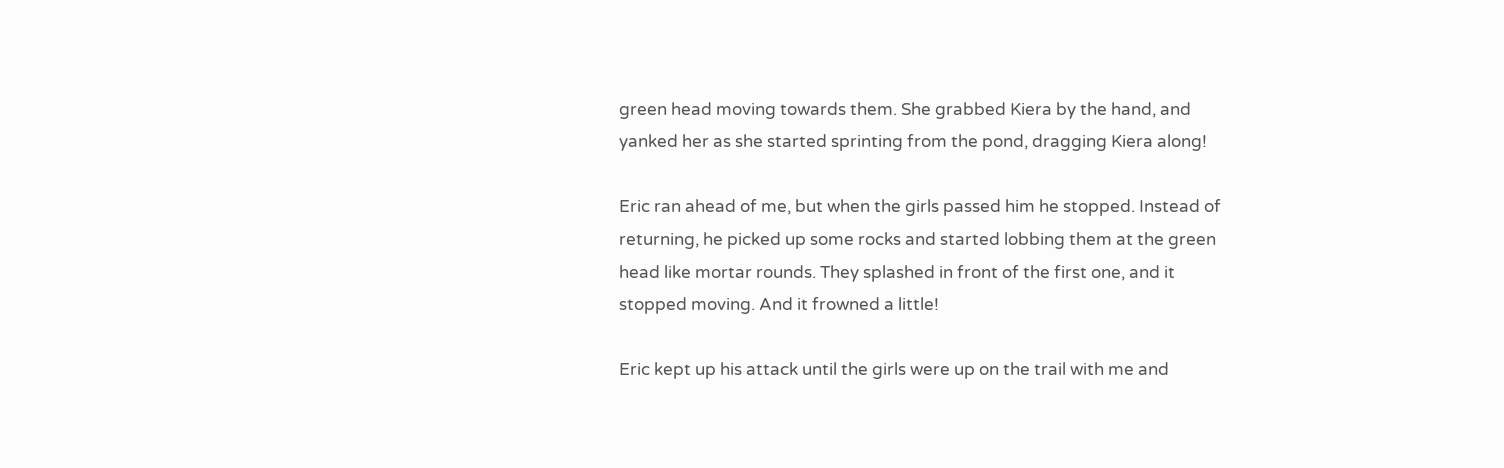green head moving towards them. She grabbed Kiera by the hand, and yanked her as she started sprinting from the pond, dragging Kiera along!

Eric ran ahead of me, but when the girls passed him he stopped. Instead of returning, he picked up some rocks and started lobbing them at the green head like mortar rounds. They splashed in front of the first one, and it stopped moving. And it frowned a little!

Eric kept up his attack until the girls were up on the trail with me and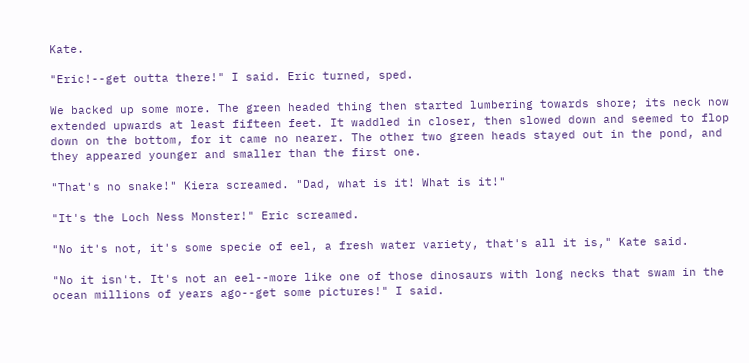Kate.

"Eric!--get outta there!" I said. Eric turned, sped.

We backed up some more. The green headed thing then started lumbering towards shore; its neck now extended upwards at least fifteen feet. It waddled in closer, then slowed down and seemed to flop down on the bottom, for it came no nearer. The other two green heads stayed out in the pond, and they appeared younger and smaller than the first one.

"That's no snake!" Kiera screamed. "Dad, what is it! What is it!"

"It's the Loch Ness Monster!" Eric screamed.

"No it's not, it's some specie of eel, a fresh water variety, that's all it is," Kate said.

"No it isn't. It's not an eel--more like one of those dinosaurs with long necks that swam in the ocean millions of years ago--get some pictures!" I said.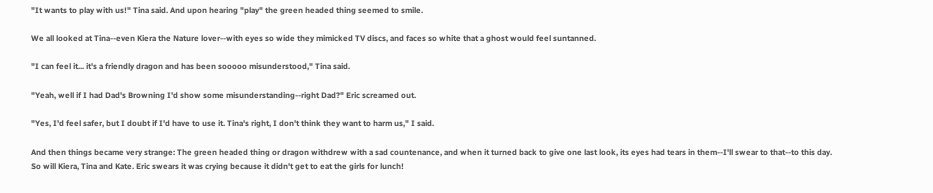"It wants to play with us!" Tina said. And upon hearing "play" the green headed thing seemed to smile.

We all looked at Tina--even Kiera the Nature lover--with eyes so wide they mimicked TV discs, and faces so white that a ghost would feel suntanned.

"I can feel it... it's a friendly dragon and has been sooooo misunderstood," Tina said.

"Yeah, well if I had Dad's Browning I'd show some misunderstanding--right Dad?" Eric screamed out.

"Yes, I'd feel safer, but I doubt if I'd have to use it. Tina's right, I don't think they want to harm us," I said.

And then things became very strange: The green headed thing or dragon withdrew with a sad countenance, and when it turned back to give one last look, its eyes had tears in them--I'll swear to that--to this day. So will Kiera, Tina and Kate. Eric swears it was crying because it didn't get to eat the girls for lunch!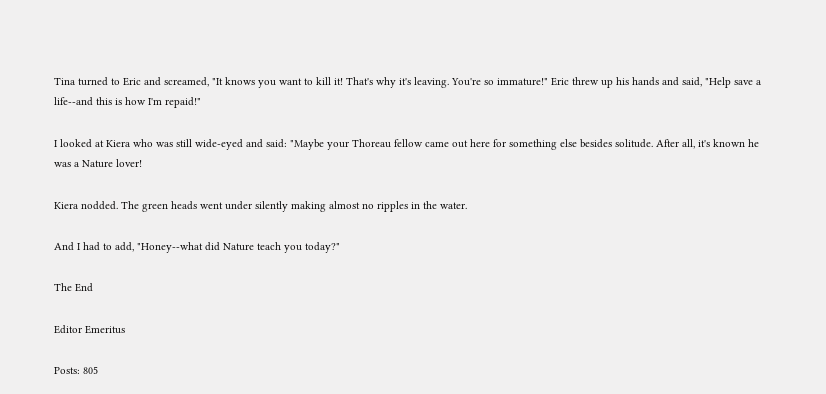Tina turned to Eric and screamed, "It knows you want to kill it! That's why it's leaving. You're so immature!" Eric threw up his hands and said, "Help save a life--and this is how I'm repaid!"

I looked at Kiera who was still wide-eyed and said: "Maybe your Thoreau fellow came out here for something else besides solitude. After all, it's known he was a Nature lover!

Kiera nodded. The green heads went under silently making almost no ripples in the water.

And I had to add, "Honey--what did Nature teach you today?"

The End

Editor Emeritus

Posts: 805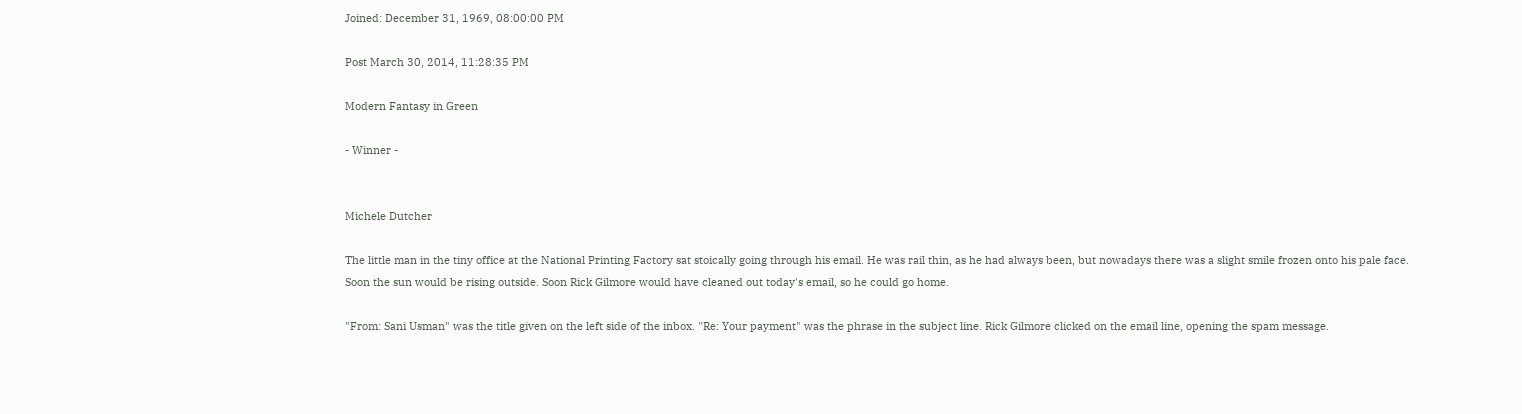Joined: December 31, 1969, 08:00:00 PM

Post March 30, 2014, 11:28:35 PM

Modern Fantasy in Green

- Winner -


Michele Dutcher

The little man in the tiny office at the National Printing Factory sat stoically going through his email. He was rail thin, as he had always been, but nowadays there was a slight smile frozen onto his pale face. Soon the sun would be rising outside. Soon Rick Gilmore would have cleaned out today's email, so he could go home.

"From: Sani Usman" was the title given on the left side of the inbox. "Re: Your payment" was the phrase in the subject line. Rick Gilmore clicked on the email line, opening the spam message.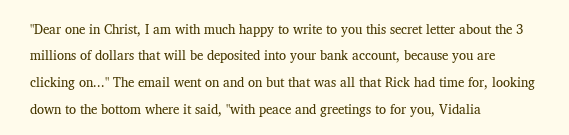"Dear one in Christ, I am with much happy to write to you this secret letter about the 3 millions of dollars that will be deposited into your bank account, because you are clicking on..." The email went on and on but that was all that Rick had time for, looking down to the bottom where it said, "with peace and greetings to for you, Vidalia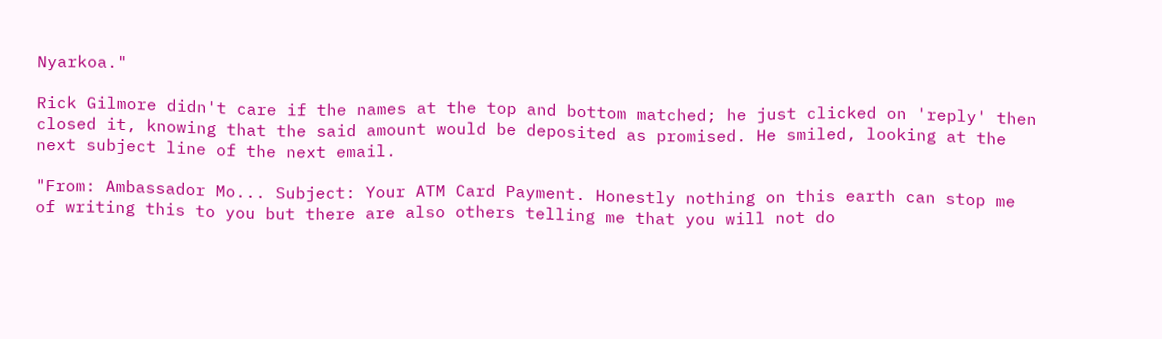Nyarkoa."

Rick Gilmore didn't care if the names at the top and bottom matched; he just clicked on 'reply' then closed it, knowing that the said amount would be deposited as promised. He smiled, looking at the next subject line of the next email.

"From: Ambassador Mo... Subject: Your ATM Card Payment. Honestly nothing on this earth can stop me of writing this to you but there are also others telling me that you will not do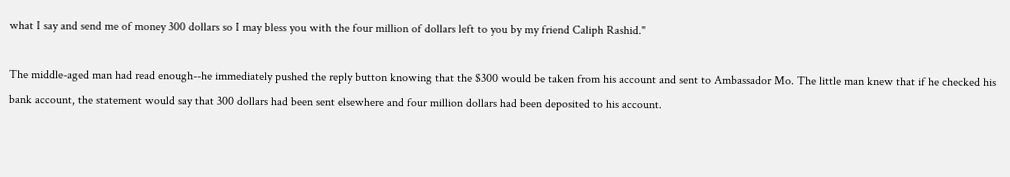what I say and send me of money 300 dollars so I may bless you with the four million of dollars left to you by my friend Caliph Rashid."

The middle-aged man had read enough--he immediately pushed the reply button knowing that the $300 would be taken from his account and sent to Ambassador Mo. The little man knew that if he checked his bank account, the statement would say that 300 dollars had been sent elsewhere and four million dollars had been deposited to his account.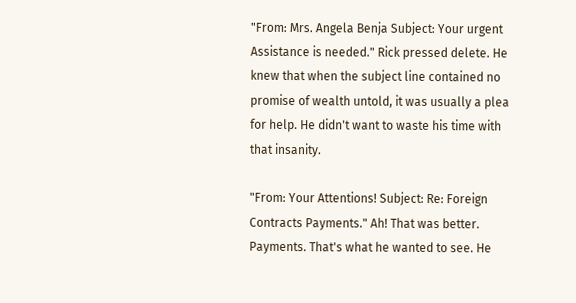"From: Mrs. Angela Benja Subject: Your urgent Assistance is needed." Rick pressed delete. He knew that when the subject line contained no promise of wealth untold, it was usually a plea for help. He didn't want to waste his time with that insanity.

"From: Your Attentions! Subject: Re: Foreign Contracts Payments." Ah! That was better. Payments. That's what he wanted to see. He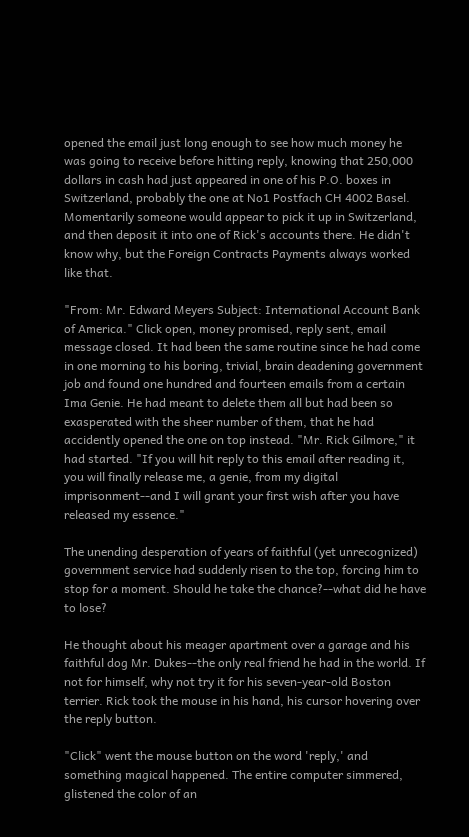opened the email just long enough to see how much money he was going to receive before hitting reply, knowing that 250,000 dollars in cash had just appeared in one of his P.O. boxes in Switzerland, probably the one at No1 Postfach CH 4002 Basel. Momentarily someone would appear to pick it up in Switzerland, and then deposit it into one of Rick's accounts there. He didn't know why, but the Foreign Contracts Payments always worked like that.

"From: Mr. Edward Meyers Subject: International Account Bank of America." Click open, money promised, reply sent, email message closed. It had been the same routine since he had come in one morning to his boring, trivial, brain deadening government job and found one hundred and fourteen emails from a certain Ima Genie. He had meant to delete them all but had been so exasperated with the sheer number of them, that he had accidently opened the one on top instead. "Mr. Rick Gilmore," it had started. "If you will hit reply to this email after reading it, you will finally release me, a genie, from my digital imprisonment--and I will grant your first wish after you have released my essence."

The unending desperation of years of faithful (yet unrecognized) government service had suddenly risen to the top, forcing him to stop for a moment. Should he take the chance?--what did he have to lose?

He thought about his meager apartment over a garage and his faithful dog Mr. Dukes--the only real friend he had in the world. If not for himself, why not try it for his seven-year-old Boston terrier. Rick took the mouse in his hand, his cursor hovering over the reply button.

"Click" went the mouse button on the word 'reply,' and something magical happened. The entire computer simmered, glistened the color of an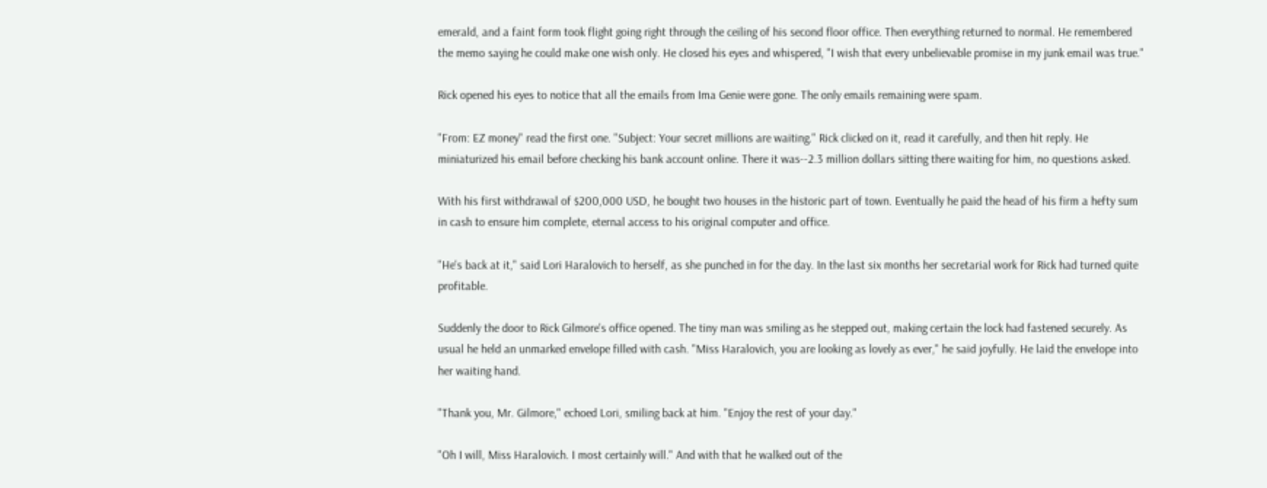emerald, and a faint form took flight going right through the ceiling of his second floor office. Then everything returned to normal. He remembered the memo saying he could make one wish only. He closed his eyes and whispered, "I wish that every unbelievable promise in my junk email was true."

Rick opened his eyes to notice that all the emails from Ima Genie were gone. The only emails remaining were spam.

"From: EZ money" read the first one. "Subject: Your secret millions are waiting." Rick clicked on it, read it carefully, and then hit reply. He miniaturized his email before checking his bank account online. There it was--2.3 million dollars sitting there waiting for him, no questions asked.

With his first withdrawal of $200,000 USD, he bought two houses in the historic part of town. Eventually he paid the head of his firm a hefty sum in cash to ensure him complete, eternal access to his original computer and office.

"He's back at it," said Lori Haralovich to herself, as she punched in for the day. In the last six months her secretarial work for Rick had turned quite profitable.

Suddenly the door to Rick Gilmore's office opened. The tiny man was smiling as he stepped out, making certain the lock had fastened securely. As usual he held an unmarked envelope filled with cash. "Miss Haralovich, you are looking as lovely as ever," he said joyfully. He laid the envelope into her waiting hand.

"Thank you, Mr. Gilmore," echoed Lori, smiling back at him. "Enjoy the rest of your day."

"Oh I will, Miss Haralovich. I most certainly will." And with that he walked out of the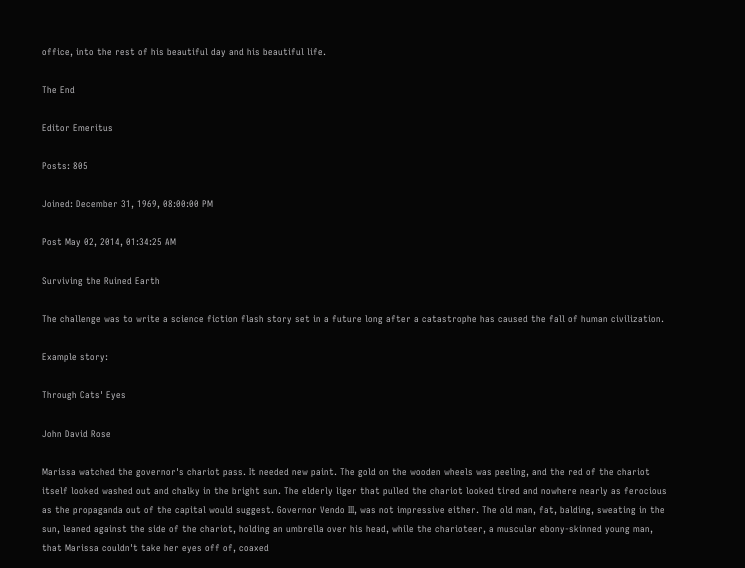office, into the rest of his beautiful day and his beautiful life.

The End

Editor Emeritus

Posts: 805

Joined: December 31, 1969, 08:00:00 PM

Post May 02, 2014, 01:34:25 AM

Surviving the Ruined Earth

The challenge was to write a science fiction flash story set in a future long after a catastrophe has caused the fall of human civilization.

Example story:

Through Cats' Eyes

John David Rose

Marissa watched the governor's chariot pass. It needed new paint. The gold on the wooden wheels was peeling, and the red of the chariot itself looked washed out and chalky in the bright sun. The elderly liger that pulled the chariot looked tired and nowhere nearly as ferocious as the propaganda out of the capital would suggest. Governor Vendo III, was not impressive either. The old man, fat, balding, sweating in the sun, leaned against the side of the chariot, holding an umbrella over his head, while the charioteer, a muscular ebony-skinned young man, that Marissa couldn't take her eyes off of, coaxed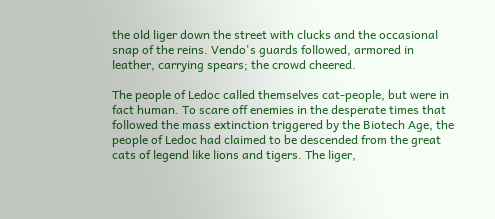the old liger down the street with clucks and the occasional snap of the reins. Vendo's guards followed, armored in leather, carrying spears; the crowd cheered.

The people of Ledoc called themselves cat-people, but were in fact human. To scare off enemies in the desperate times that followed the mass extinction triggered by the Biotech Age, the people of Ledoc had claimed to be descended from the great cats of legend like lions and tigers. The liger,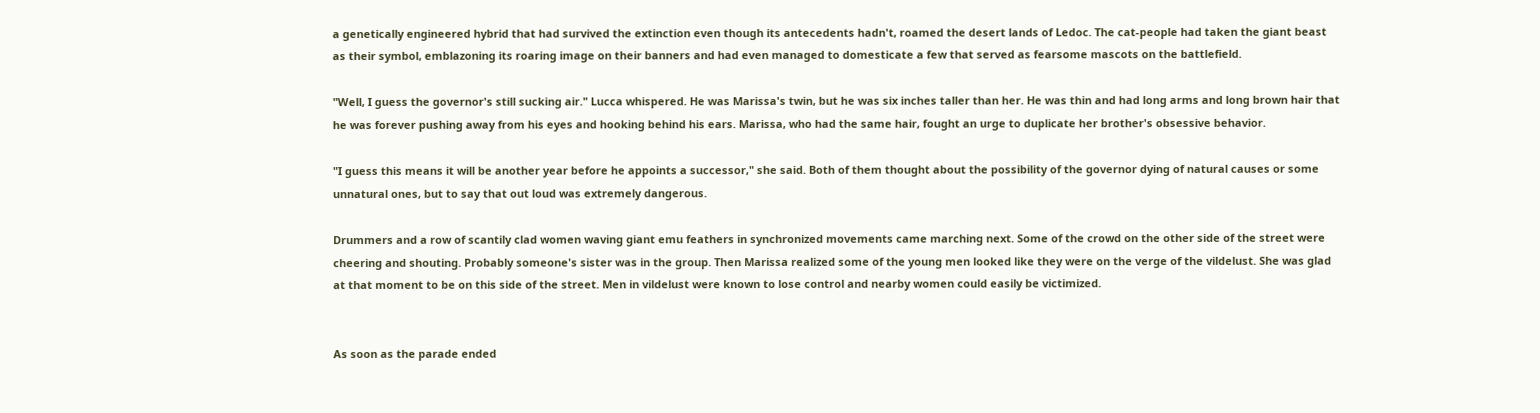a genetically engineered hybrid that had survived the extinction even though its antecedents hadn't, roamed the desert lands of Ledoc. The cat-people had taken the giant beast as their symbol, emblazoning its roaring image on their banners and had even managed to domesticate a few that served as fearsome mascots on the battlefield.

"Well, I guess the governor's still sucking air." Lucca whispered. He was Marissa's twin, but he was six inches taller than her. He was thin and had long arms and long brown hair that he was forever pushing away from his eyes and hooking behind his ears. Marissa, who had the same hair, fought an urge to duplicate her brother's obsessive behavior.

"I guess this means it will be another year before he appoints a successor," she said. Both of them thought about the possibility of the governor dying of natural causes or some unnatural ones, but to say that out loud was extremely dangerous.

Drummers and a row of scantily clad women waving giant emu feathers in synchronized movements came marching next. Some of the crowd on the other side of the street were cheering and shouting. Probably someone's sister was in the group. Then Marissa realized some of the young men looked like they were on the verge of the vildelust. She was glad at that moment to be on this side of the street. Men in vildelust were known to lose control and nearby women could easily be victimized.


As soon as the parade ended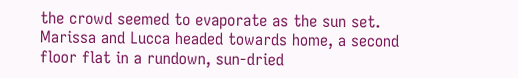the crowd seemed to evaporate as the sun set. Marissa and Lucca headed towards home, a second floor flat in a rundown, sun-dried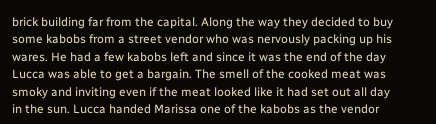brick building far from the capital. Along the way they decided to buy some kabobs from a street vendor who was nervously packing up his wares. He had a few kabobs left and since it was the end of the day Lucca was able to get a bargain. The smell of the cooked meat was smoky and inviting even if the meat looked like it had set out all day in the sun. Lucca handed Marissa one of the kabobs as the vendor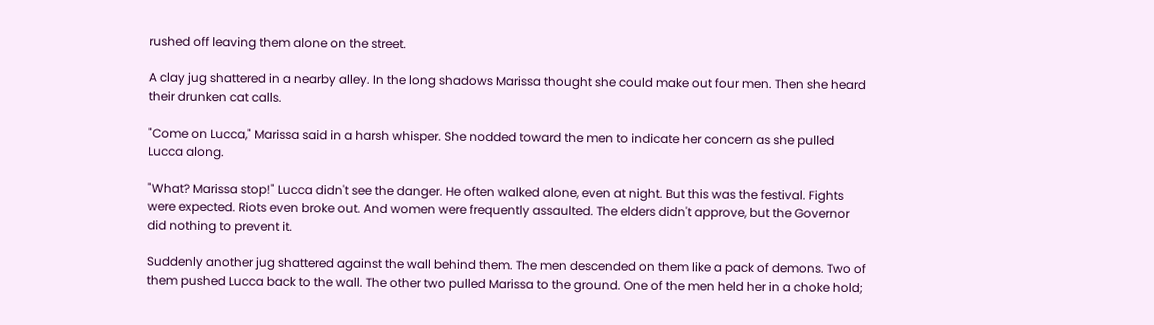rushed off leaving them alone on the street.

A clay jug shattered in a nearby alley. In the long shadows Marissa thought she could make out four men. Then she heard their drunken cat calls.

"Come on Lucca," Marissa said in a harsh whisper. She nodded toward the men to indicate her concern as she pulled Lucca along.

"What? Marissa stop!" Lucca didn't see the danger. He often walked alone, even at night. But this was the festival. Fights were expected. Riots even broke out. And women were frequently assaulted. The elders didn't approve, but the Governor did nothing to prevent it.

Suddenly another jug shattered against the wall behind them. The men descended on them like a pack of demons. Two of them pushed Lucca back to the wall. The other two pulled Marissa to the ground. One of the men held her in a choke hold;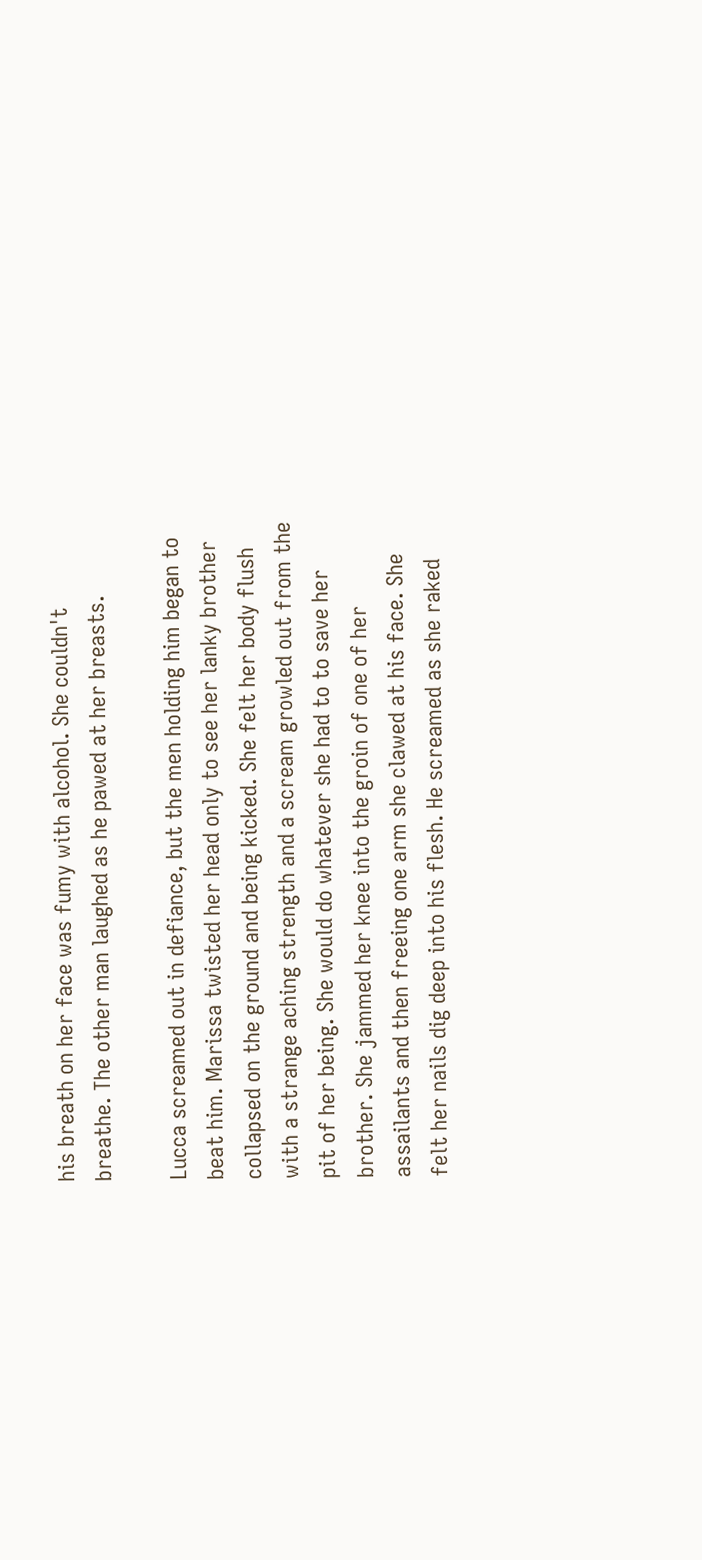his breath on her face was fumy with alcohol. She couldn't breathe. The other man laughed as he pawed at her breasts.

Lucca screamed out in defiance, but the men holding him began to beat him. Marissa twisted her head only to see her lanky brother collapsed on the ground and being kicked. She felt her body flush with a strange aching strength and a scream growled out from the pit of her being. She would do whatever she had to to save her brother. She jammed her knee into the groin of one of her assailants and then freeing one arm she clawed at his face. She felt her nails dig deep into his flesh. He screamed as she raked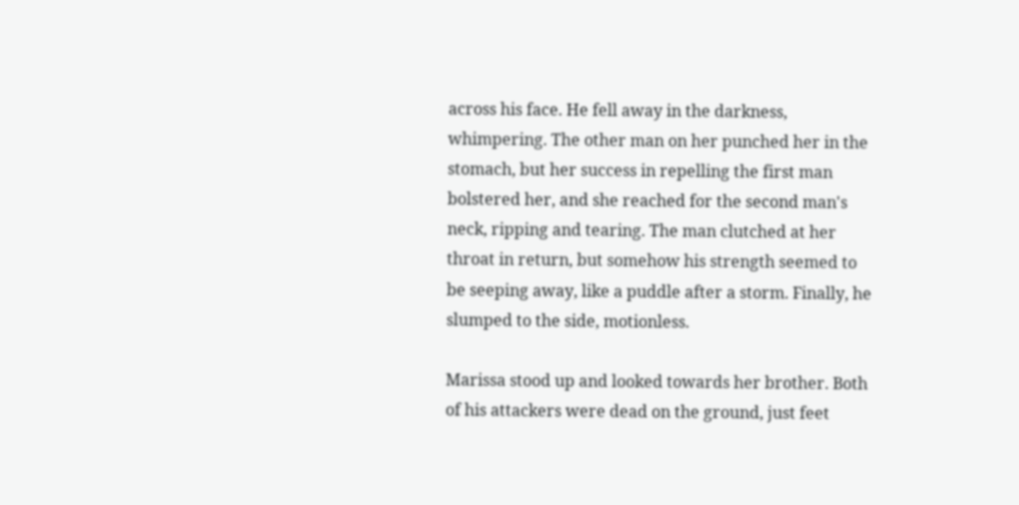across his face. He fell away in the darkness, whimpering. The other man on her punched her in the stomach, but her success in repelling the first man bolstered her, and she reached for the second man's neck, ripping and tearing. The man clutched at her throat in return, but somehow his strength seemed to be seeping away, like a puddle after a storm. Finally, he slumped to the side, motionless.

Marissa stood up and looked towards her brother. Both of his attackers were dead on the ground, just feet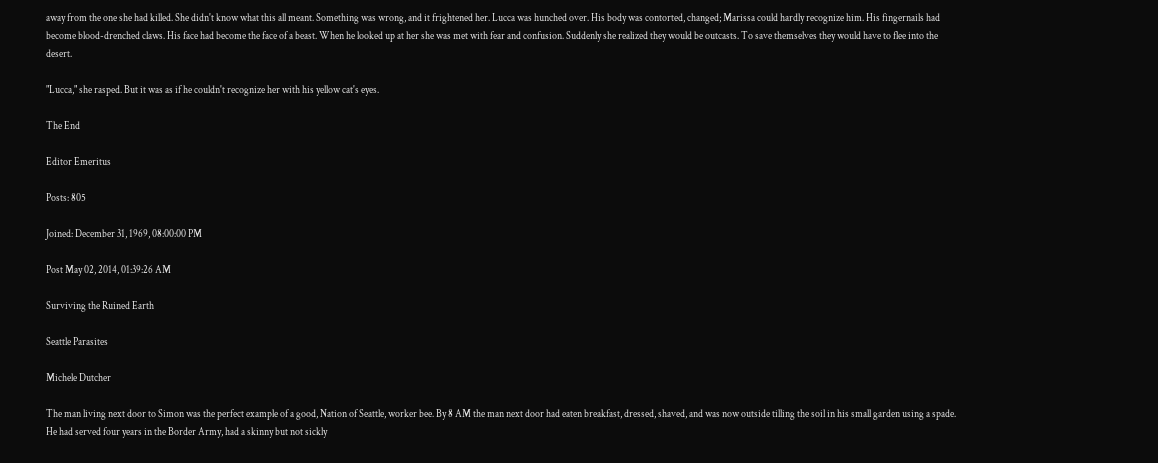away from the one she had killed. She didn't know what this all meant. Something was wrong, and it frightened her. Lucca was hunched over. His body was contorted, changed; Marissa could hardly recognize him. His fingernails had become blood-drenched claws. His face had become the face of a beast. When he looked up at her she was met with fear and confusion. Suddenly she realized they would be outcasts. To save themselves they would have to flee into the desert.

"Lucca," she rasped. But it was as if he couldn't recognize her with his yellow cat's eyes.

The End

Editor Emeritus

Posts: 805

Joined: December 31, 1969, 08:00:00 PM

Post May 02, 2014, 01:39:26 AM

Surviving the Ruined Earth

Seattle Parasites

Michele Dutcher

The man living next door to Simon was the perfect example of a good, Nation of Seattle, worker bee. By 8 AM the man next door had eaten breakfast, dressed, shaved, and was now outside tilling the soil in his small garden using a spade. He had served four years in the Border Army, had a skinny but not sickly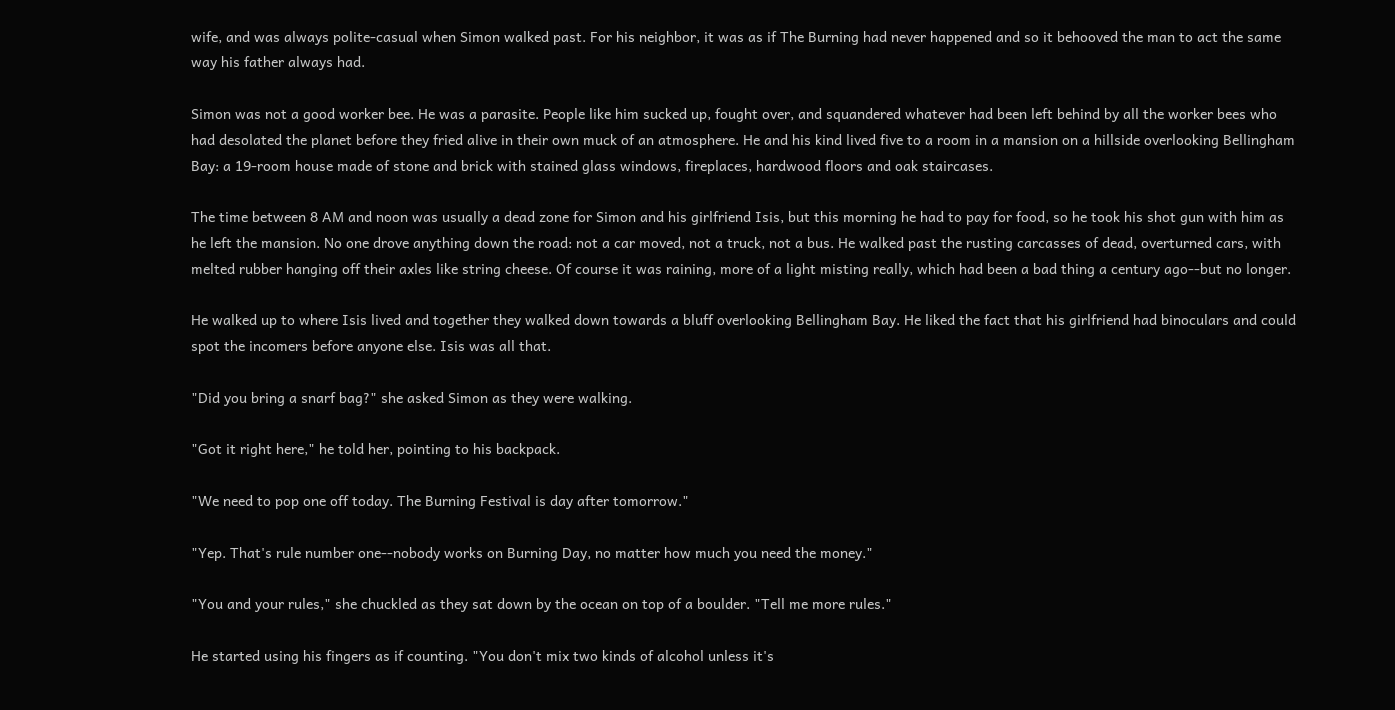wife, and was always polite-casual when Simon walked past. For his neighbor, it was as if The Burning had never happened and so it behooved the man to act the same way his father always had.

Simon was not a good worker bee. He was a parasite. People like him sucked up, fought over, and squandered whatever had been left behind by all the worker bees who had desolated the planet before they fried alive in their own muck of an atmosphere. He and his kind lived five to a room in a mansion on a hillside overlooking Bellingham Bay: a 19-room house made of stone and brick with stained glass windows, fireplaces, hardwood floors and oak staircases.

The time between 8 AM and noon was usually a dead zone for Simon and his girlfriend Isis, but this morning he had to pay for food, so he took his shot gun with him as he left the mansion. No one drove anything down the road: not a car moved, not a truck, not a bus. He walked past the rusting carcasses of dead, overturned cars, with melted rubber hanging off their axles like string cheese. Of course it was raining, more of a light misting really, which had been a bad thing a century ago--but no longer.

He walked up to where Isis lived and together they walked down towards a bluff overlooking Bellingham Bay. He liked the fact that his girlfriend had binoculars and could spot the incomers before anyone else. Isis was all that.

"Did you bring a snarf bag?" she asked Simon as they were walking.

"Got it right here," he told her, pointing to his backpack.

"We need to pop one off today. The Burning Festival is day after tomorrow."

"Yep. That's rule number one--nobody works on Burning Day, no matter how much you need the money."

"You and your rules," she chuckled as they sat down by the ocean on top of a boulder. "Tell me more rules."

He started using his fingers as if counting. "You don't mix two kinds of alcohol unless it's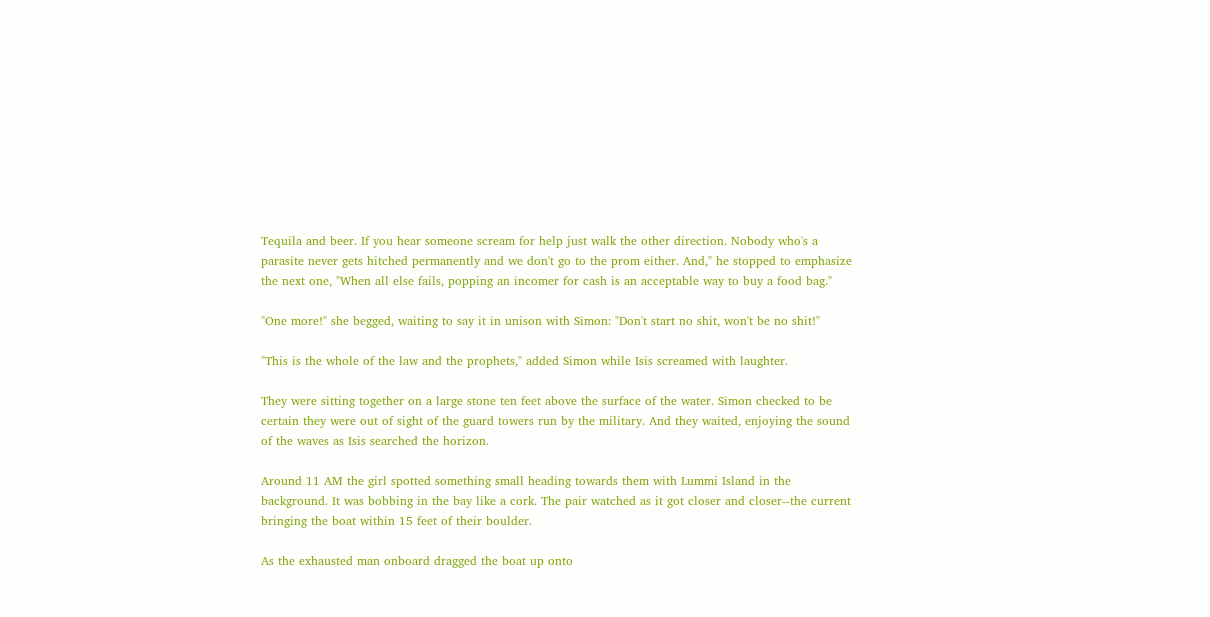Tequila and beer. If you hear someone scream for help just walk the other direction. Nobody who's a parasite never gets hitched permanently and we don't go to the prom either. And," he stopped to emphasize the next one, "When all else fails, popping an incomer for cash is an acceptable way to buy a food bag."

"One more!" she begged, waiting to say it in unison with Simon: "Don't start no shit, won't be no shit!"

"This is the whole of the law and the prophets," added Simon while Isis screamed with laughter.

They were sitting together on a large stone ten feet above the surface of the water. Simon checked to be certain they were out of sight of the guard towers run by the military. And they waited, enjoying the sound of the waves as Isis searched the horizon.

Around 11 AM the girl spotted something small heading towards them with Lummi Island in the background. It was bobbing in the bay like a cork. The pair watched as it got closer and closer--the current bringing the boat within 15 feet of their boulder.

As the exhausted man onboard dragged the boat up onto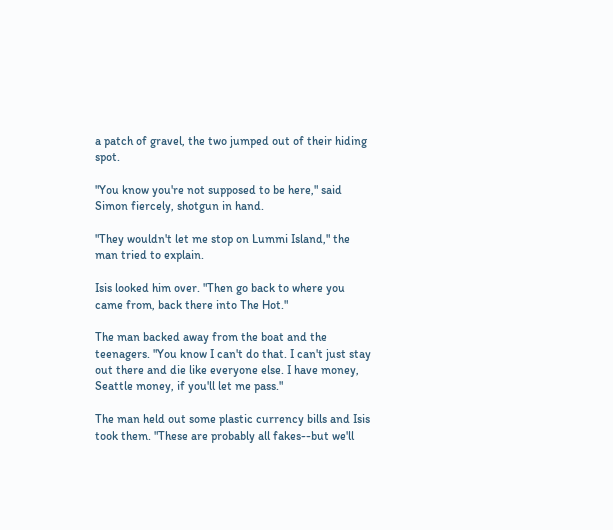a patch of gravel, the two jumped out of their hiding spot.

"You know you're not supposed to be here," said Simon fiercely, shotgun in hand.

"They wouldn't let me stop on Lummi Island," the man tried to explain.

Isis looked him over. "Then go back to where you came from, back there into The Hot."

The man backed away from the boat and the teenagers. "You know I can't do that. I can't just stay out there and die like everyone else. I have money, Seattle money, if you'll let me pass."

The man held out some plastic currency bills and Isis took them. "These are probably all fakes--but we'll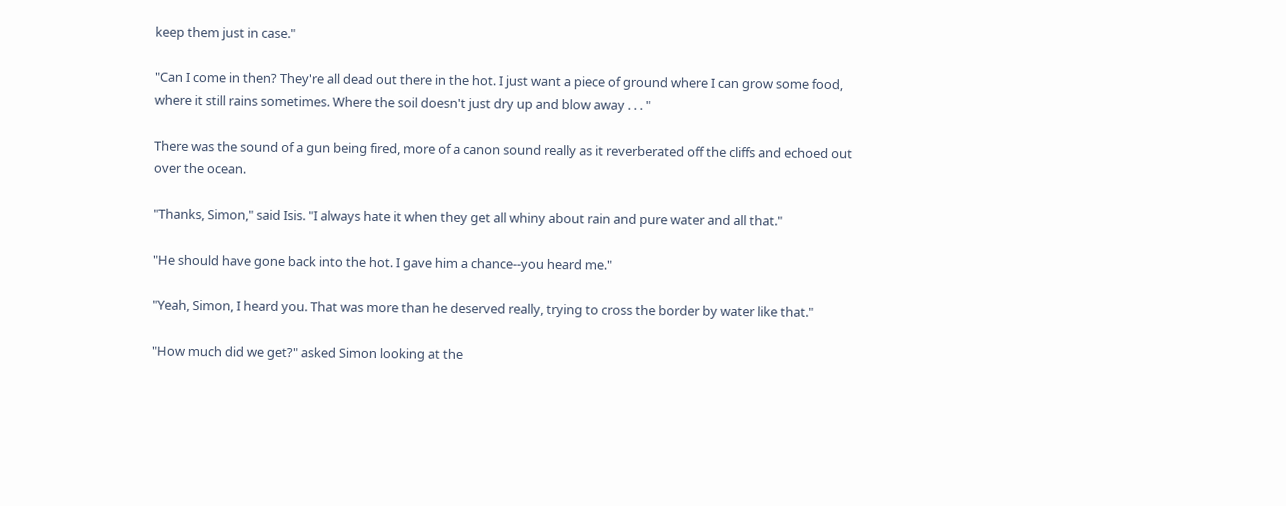keep them just in case."

"Can I come in then? They're all dead out there in the hot. I just want a piece of ground where I can grow some food, where it still rains sometimes. Where the soil doesn't just dry up and blow away . . . "

There was the sound of a gun being fired, more of a canon sound really as it reverberated off the cliffs and echoed out over the ocean.

"Thanks, Simon," said Isis. "I always hate it when they get all whiny about rain and pure water and all that."

"He should have gone back into the hot. I gave him a chance--you heard me."

"Yeah, Simon, I heard you. That was more than he deserved really, trying to cross the border by water like that."

"How much did we get?" asked Simon looking at the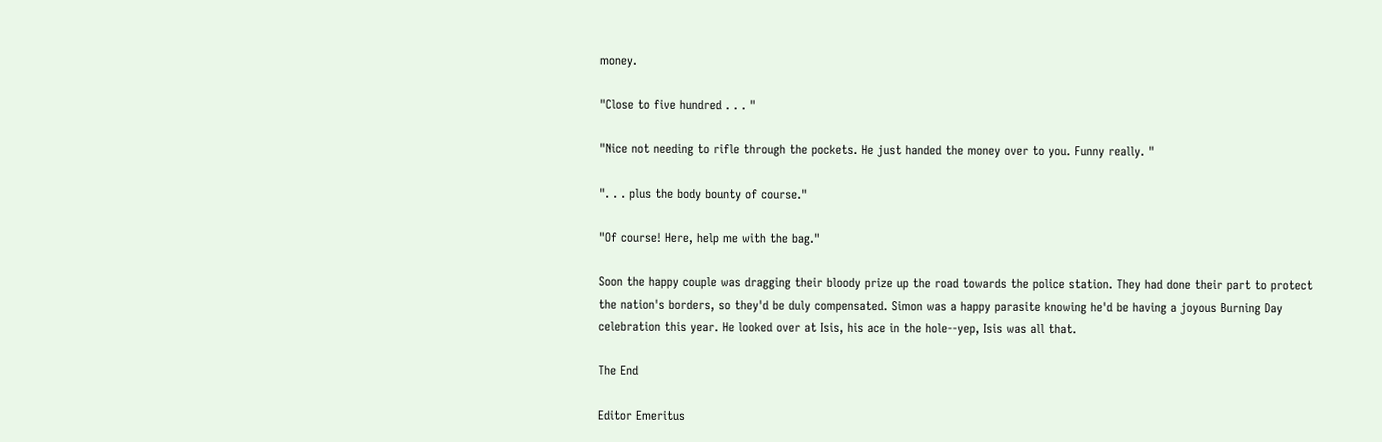money.

"Close to five hundred . . . "

"Nice not needing to rifle through the pockets. He just handed the money over to you. Funny really. "

". . . plus the body bounty of course."

"Of course! Here, help me with the bag."

Soon the happy couple was dragging their bloody prize up the road towards the police station. They had done their part to protect the nation's borders, so they'd be duly compensated. Simon was a happy parasite knowing he'd be having a joyous Burning Day celebration this year. He looked over at Isis, his ace in the hole--yep, Isis was all that.

The End

Editor Emeritus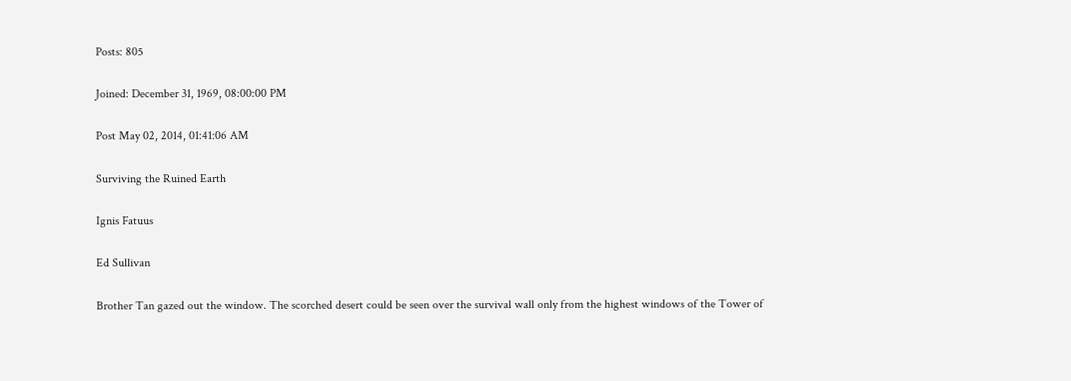Posts: 805

Joined: December 31, 1969, 08:00:00 PM

Post May 02, 2014, 01:41:06 AM

Surviving the Ruined Earth

Ignis Fatuus

Ed Sullivan

Brother Tan gazed out the window. The scorched desert could be seen over the survival wall only from the highest windows of the Tower of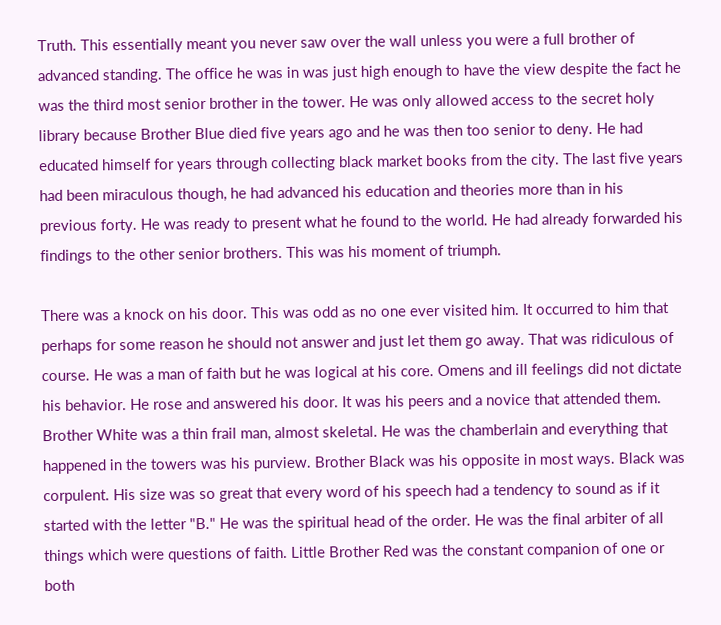Truth. This essentially meant you never saw over the wall unless you were a full brother of advanced standing. The office he was in was just high enough to have the view despite the fact he was the third most senior brother in the tower. He was only allowed access to the secret holy library because Brother Blue died five years ago and he was then too senior to deny. He had educated himself for years through collecting black market books from the city. The last five years had been miraculous though, he had advanced his education and theories more than in his previous forty. He was ready to present what he found to the world. He had already forwarded his findings to the other senior brothers. This was his moment of triumph.

There was a knock on his door. This was odd as no one ever visited him. It occurred to him that perhaps for some reason he should not answer and just let them go away. That was ridiculous of course. He was a man of faith but he was logical at his core. Omens and ill feelings did not dictate his behavior. He rose and answered his door. It was his peers and a novice that attended them. Brother White was a thin frail man, almost skeletal. He was the chamberlain and everything that happened in the towers was his purview. Brother Black was his opposite in most ways. Black was corpulent. His size was so great that every word of his speech had a tendency to sound as if it started with the letter "B." He was the spiritual head of the order. He was the final arbiter of all things which were questions of faith. Little Brother Red was the constant companion of one or both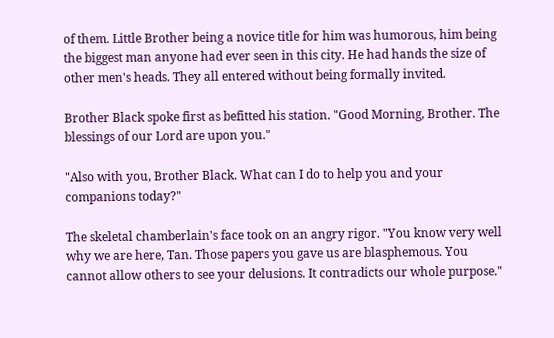of them. Little Brother being a novice title for him was humorous, him being the biggest man anyone had ever seen in this city. He had hands the size of other men's heads. They all entered without being formally invited.

Brother Black spoke first as befitted his station. "Good Morning, Brother. The blessings of our Lord are upon you."

"Also with you, Brother Black. What can I do to help you and your companions today?"

The skeletal chamberlain's face took on an angry rigor. "You know very well why we are here, Tan. Those papers you gave us are blasphemous. You cannot allow others to see your delusions. It contradicts our whole purpose."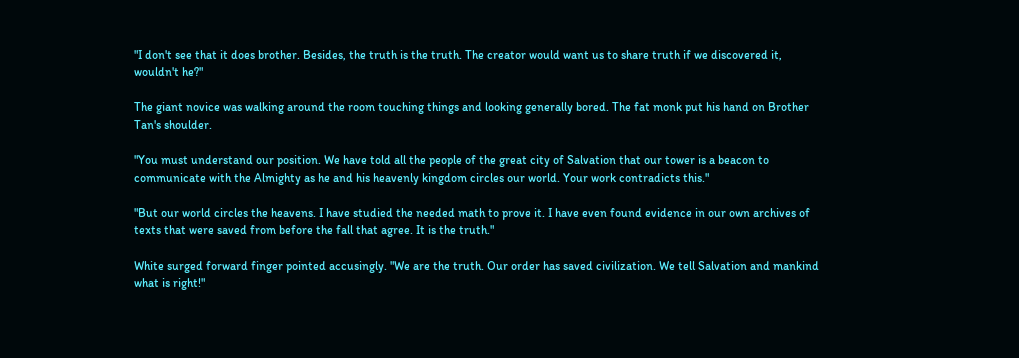"I don't see that it does brother. Besides, the truth is the truth. The creator would want us to share truth if we discovered it, wouldn't he?"

The giant novice was walking around the room touching things and looking generally bored. The fat monk put his hand on Brother Tan's shoulder.

"You must understand our position. We have told all the people of the great city of Salvation that our tower is a beacon to communicate with the Almighty as he and his heavenly kingdom circles our world. Your work contradicts this."

"But our world circles the heavens. I have studied the needed math to prove it. I have even found evidence in our own archives of texts that were saved from before the fall that agree. It is the truth."

White surged forward finger pointed accusingly. "We are the truth. Our order has saved civilization. We tell Salvation and mankind what is right!"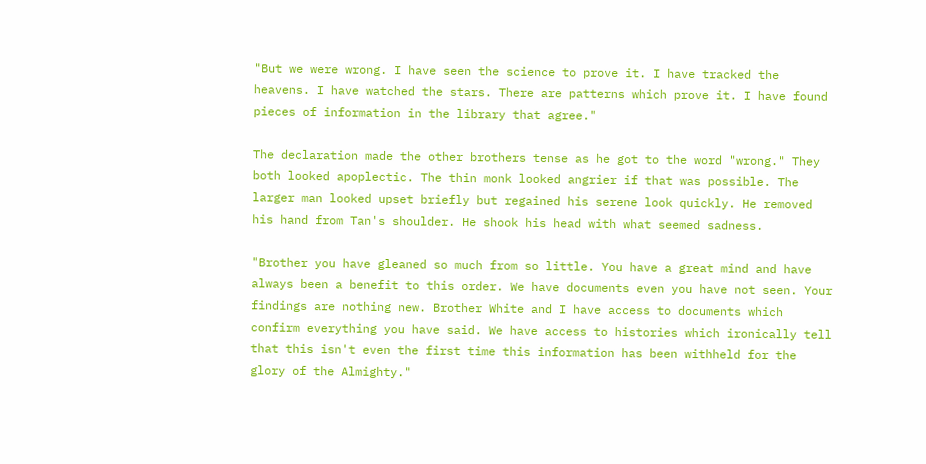"But we were wrong. I have seen the science to prove it. I have tracked the heavens. I have watched the stars. There are patterns which prove it. I have found pieces of information in the library that agree."

The declaration made the other brothers tense as he got to the word "wrong." They both looked apoplectic. The thin monk looked angrier if that was possible. The larger man looked upset briefly but regained his serene look quickly. He removed his hand from Tan's shoulder. He shook his head with what seemed sadness.

"Brother you have gleaned so much from so little. You have a great mind and have always been a benefit to this order. We have documents even you have not seen. Your findings are nothing new. Brother White and I have access to documents which confirm everything you have said. We have access to histories which ironically tell that this isn't even the first time this information has been withheld for the glory of the Almighty."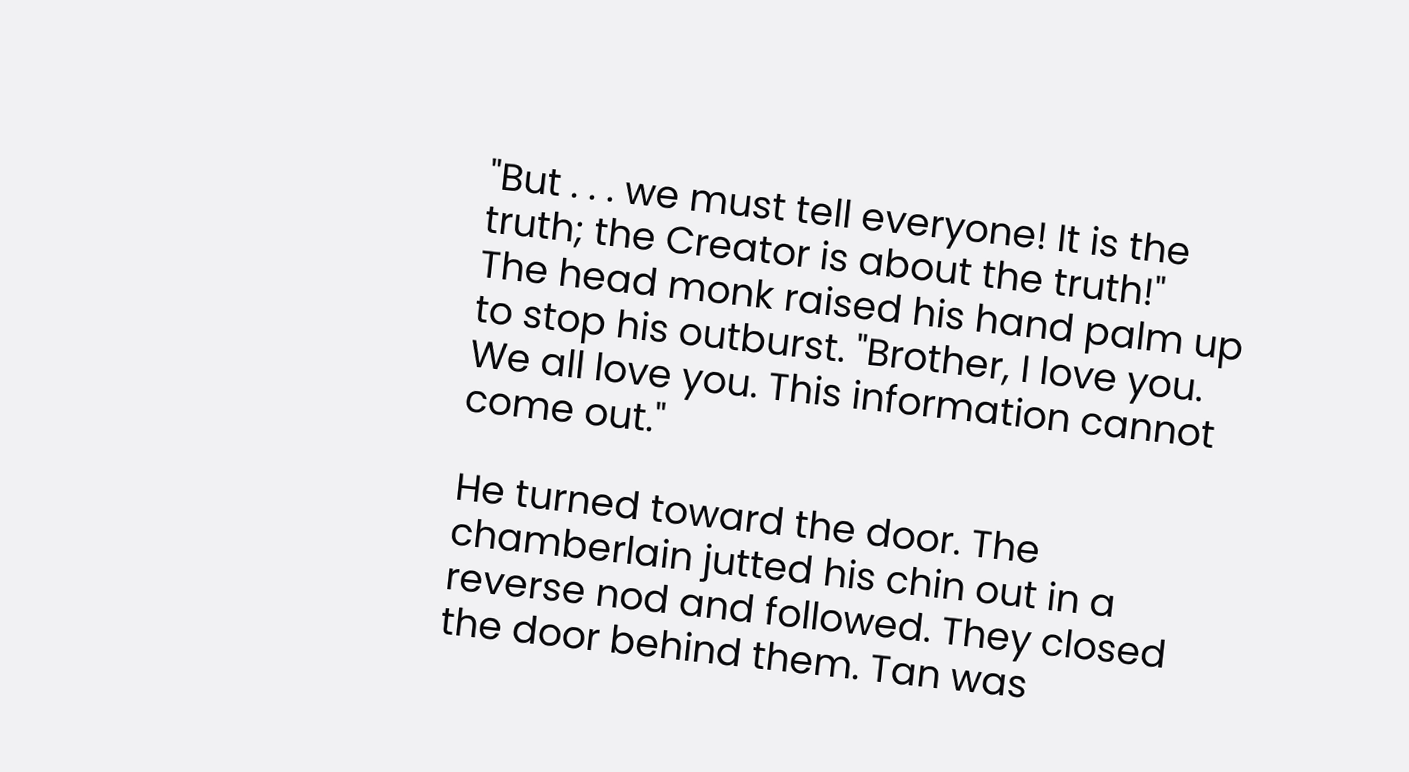"But . . . we must tell everyone! It is the truth; the Creator is about the truth!"
The head monk raised his hand palm up to stop his outburst. "Brother, I love you. We all love you. This information cannot come out."

He turned toward the door. The chamberlain jutted his chin out in a reverse nod and followed. They closed the door behind them. Tan was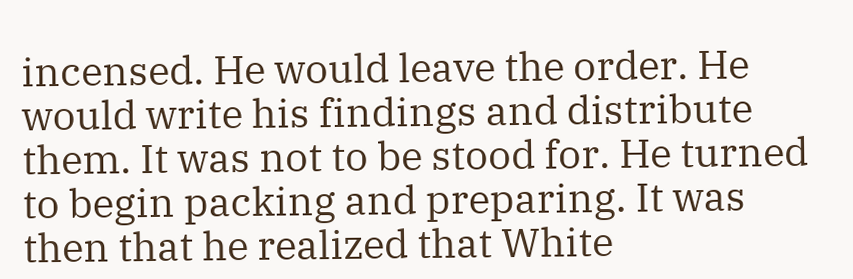incensed. He would leave the order. He would write his findings and distribute them. It was not to be stood for. He turned to begin packing and preparing. It was then that he realized that White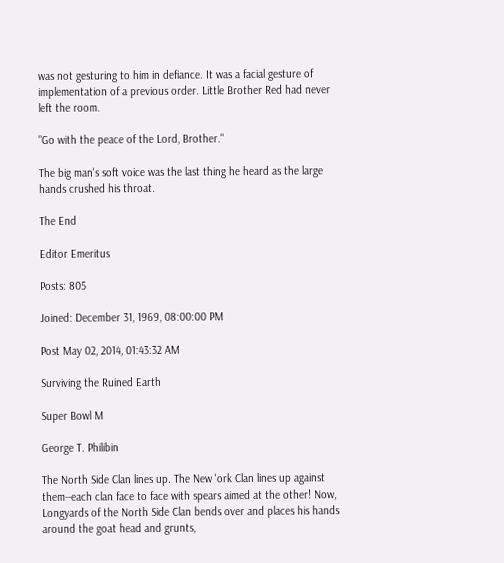was not gesturing to him in defiance. It was a facial gesture of implementation of a previous order. Little Brother Red had never left the room.

"Go with the peace of the Lord, Brother."

The big man's soft voice was the last thing he heard as the large hands crushed his throat.

The End

Editor Emeritus

Posts: 805

Joined: December 31, 1969, 08:00:00 PM

Post May 02, 2014, 01:43:32 AM

Surviving the Ruined Earth

Super Bowl M

George T. Philibin

The North Side Clan lines up. The New 'ork Clan lines up against them--each clan face to face with spears aimed at the other! Now, Longyards of the North Side Clan bends over and places his hands around the goat head and grunts,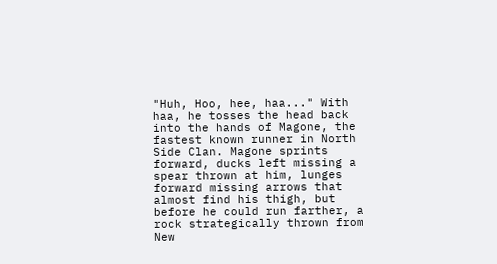"Huh, Hoo, hee, haa..." With haa, he tosses the head back into the hands of Magone, the fastest known runner in North Side Clan. Magone sprints forward, ducks left missing a spear thrown at him, lunges forward missing arrows that almost find his thigh, but before he could run farther, a rock strategically thrown from New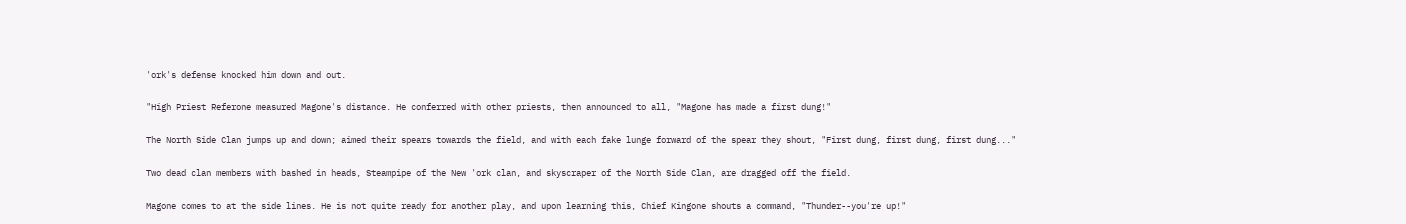'ork's defense knocked him down and out.

"High Priest Referone measured Magone's distance. He conferred with other priests, then announced to all, "Magone has made a first dung!"

The North Side Clan jumps up and down; aimed their spears towards the field, and with each fake lunge forward of the spear they shout, "First dung, first dung, first dung..."

Two dead clan members with bashed in heads, Steampipe of the New 'ork clan, and skyscraper of the North Side Clan, are dragged off the field.

Magone comes to at the side lines. He is not quite ready for another play, and upon learning this, Chief Kingone shouts a command, "Thunder--you're up!"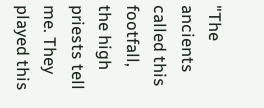"The ancients called this footfall, the high priests tell me. They played this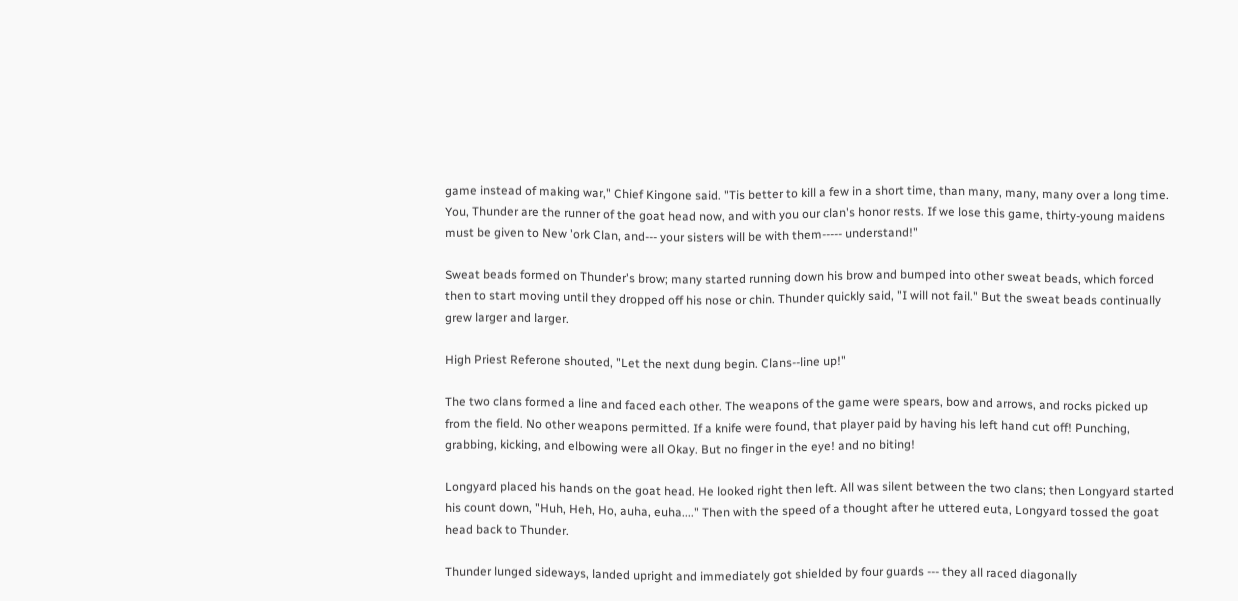game instead of making war," Chief Kingone said. "Tis better to kill a few in a short time, than many, many, many over a long time. You, Thunder are the runner of the goat head now, and with you our clan's honor rests. If we lose this game, thirty-young maidens must be given to New 'ork Clan, and--- your sisters will be with them----- understand!"

Sweat beads formed on Thunder's brow; many started running down his brow and bumped into other sweat beads, which forced then to start moving until they dropped off his nose or chin. Thunder quickly said, "I will not fail." But the sweat beads continually grew larger and larger.

High Priest Referone shouted, "Let the next dung begin. Clans--line up!"

The two clans formed a line and faced each other. The weapons of the game were spears, bow and arrows, and rocks picked up from the field. No other weapons permitted. If a knife were found, that player paid by having his left hand cut off! Punching, grabbing, kicking, and elbowing were all Okay. But no finger in the eye! and no biting!

Longyard placed his hands on the goat head. He looked right then left. All was silent between the two clans; then Longyard started his count down, "Huh, Heh, Ho, auha, euha...." Then with the speed of a thought after he uttered euta, Longyard tossed the goat head back to Thunder.

Thunder lunged sideways, landed upright and immediately got shielded by four guards --- they all raced diagonally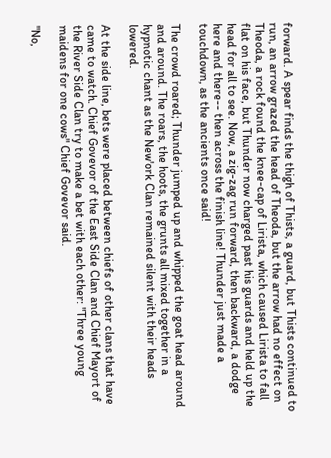forward. A spear finds the thigh of Thists, a guard, but Thists continued to run, an arrow grazed the head of Theoda, but the arrow had no effect on Theoda, a rock found the knee-cap of Lirista, which caused Lirista to fall flat on his face, but Thunder now charged past his guards and held up the head for all to see. Now, a zig-zag run forward, then backward, a dodge here and there-- then across the finish line! Thunder just made a touchdown, as the ancients once said!

The crowd roared; Thunder jumped up and whipped the goat head around and around. The roars, the hoots, the grunts all mixed together in a hypnotic chant as the New'ork Clan remained silent with their heads lowered.

At the side line, bets were placed between chiefs of other clans that have came to watch. Chief Govevor of the East Side Clan and Chief Mayort of the River Side Clan try to make a bet with each other: "Three young maidens for one cows" Chief Govevor said.

"No,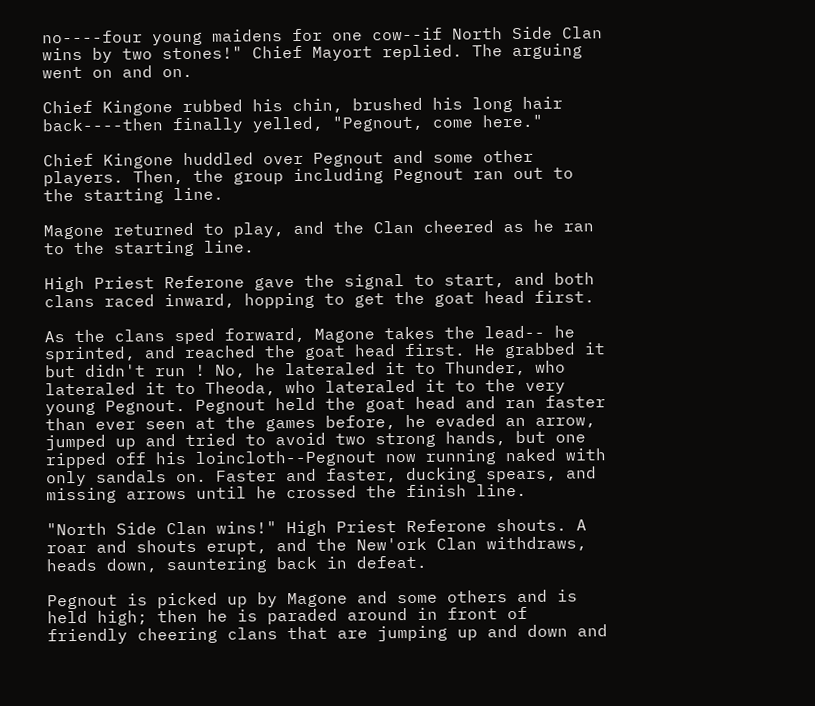no----four young maidens for one cow--if North Side Clan wins by two stones!" Chief Mayort replied. The arguing went on and on.

Chief Kingone rubbed his chin, brushed his long hair back----then finally yelled, "Pegnout, come here."

Chief Kingone huddled over Pegnout and some other players. Then, the group including Pegnout ran out to the starting line.

Magone returned to play, and the Clan cheered as he ran to the starting line.

High Priest Referone gave the signal to start, and both clans raced inward, hopping to get the goat head first.

As the clans sped forward, Magone takes the lead-- he sprinted, and reached the goat head first. He grabbed it but didn't run ! No, he lateraled it to Thunder, who lateraled it to Theoda, who lateraled it to the very young Pegnout. Pegnout held the goat head and ran faster than ever seen at the games before, he evaded an arrow, jumped up and tried to avoid two strong hands, but one ripped off his loincloth--Pegnout now running naked with only sandals on. Faster and faster, ducking spears, and missing arrows until he crossed the finish line.

"North Side Clan wins!" High Priest Referone shouts. A roar and shouts erupt, and the New'ork Clan withdraws, heads down, sauntering back in defeat.

Pegnout is picked up by Magone and some others and is held high; then he is paraded around in front of friendly cheering clans that are jumping up and down and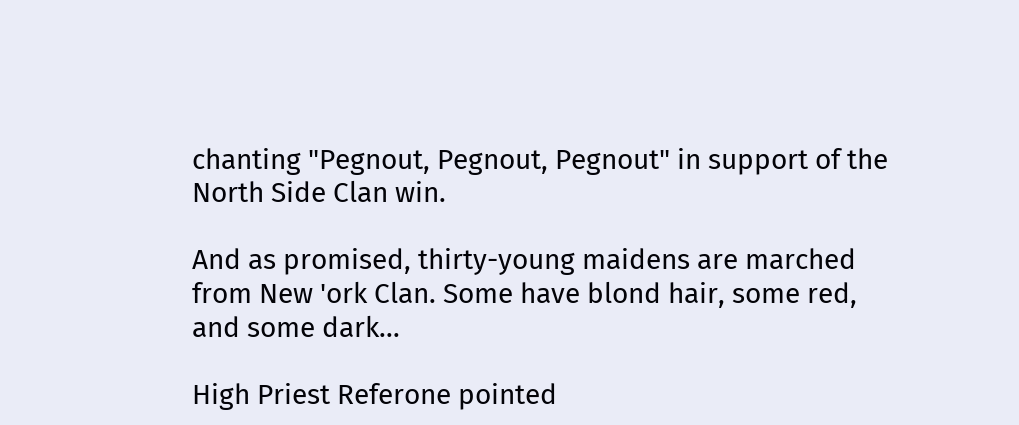chanting "Pegnout, Pegnout, Pegnout" in support of the North Side Clan win.

And as promised, thirty-young maidens are marched from New 'ork Clan. Some have blond hair, some red, and some dark...

High Priest Referone pointed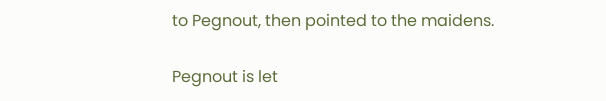to Pegnout, then pointed to the maidens.

Pegnout is let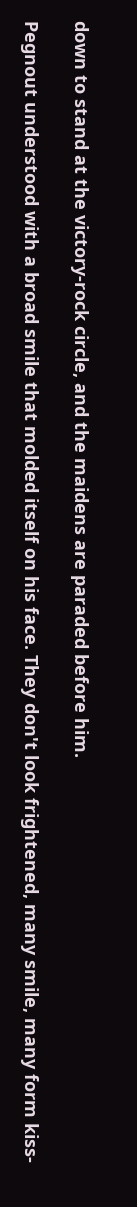down to stand at the victory-rock circle, and the maidens are paraded before him.

Pegnout understood with a broad smile that molded itself on his face. They don't look frightened, many smile, many form kiss-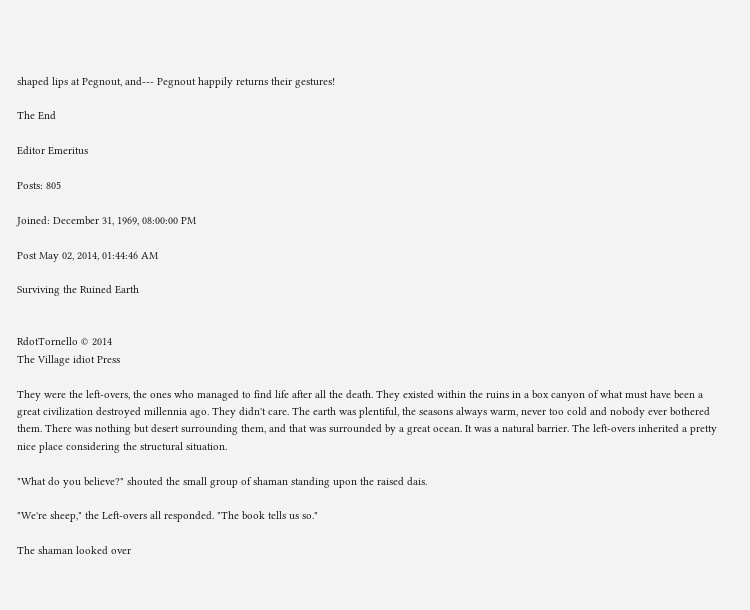shaped lips at Pegnout, and--- Pegnout happily returns their gestures!

The End

Editor Emeritus

Posts: 805

Joined: December 31, 1969, 08:00:00 PM

Post May 02, 2014, 01:44:46 AM

Surviving the Ruined Earth


RdotTornello © 2014
The Village idiot Press

They were the left-overs, the ones who managed to find life after all the death. They existed within the ruins in a box canyon of what must have been a great civilization destroyed millennia ago. They didn't care. The earth was plentiful, the seasons always warm, never too cold and nobody ever bothered them. There was nothing but desert surrounding them, and that was surrounded by a great ocean. It was a natural barrier. The left-overs inherited a pretty nice place considering the structural situation.

"What do you believe?" shouted the small group of shaman standing upon the raised dais.

"We're sheep," the Left-overs all responded. "The book tells us so."

The shaman looked over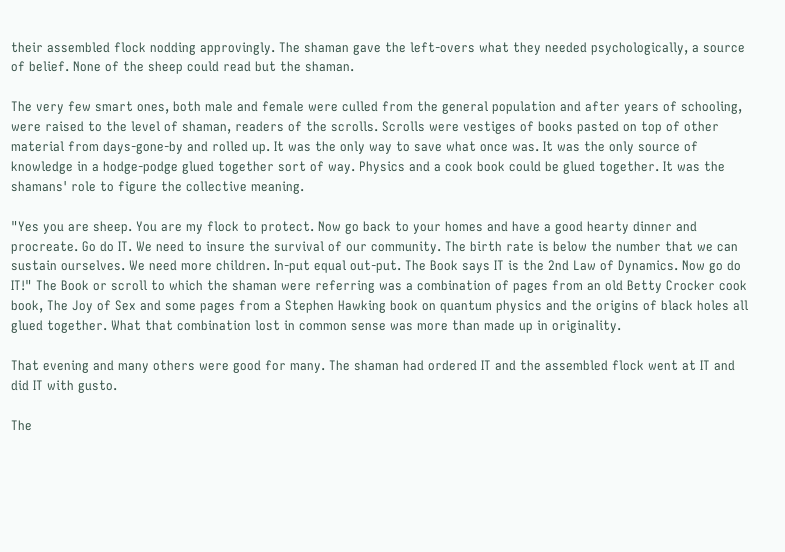their assembled flock nodding approvingly. The shaman gave the left-overs what they needed psychologically, a source of belief. None of the sheep could read but the shaman.

The very few smart ones, both male and female were culled from the general population and after years of schooling, were raised to the level of shaman, readers of the scrolls. Scrolls were vestiges of books pasted on top of other material from days-gone-by and rolled up. It was the only way to save what once was. It was the only source of knowledge in a hodge-podge glued together sort of way. Physics and a cook book could be glued together. It was the shamans' role to figure the collective meaning.

"Yes you are sheep. You are my flock to protect. Now go back to your homes and have a good hearty dinner and procreate. Go do IT. We need to insure the survival of our community. The birth rate is below the number that we can sustain ourselves. We need more children. In-put equal out-put. The Book says IT is the 2nd Law of Dynamics. Now go do IT!" The Book or scroll to which the shaman were referring was a combination of pages from an old Betty Crocker cook book, The Joy of Sex and some pages from a Stephen Hawking book on quantum physics and the origins of black holes all glued together. What that combination lost in common sense was more than made up in originality.

That evening and many others were good for many. The shaman had ordered IT and the assembled flock went at IT and did IT with gusto.

The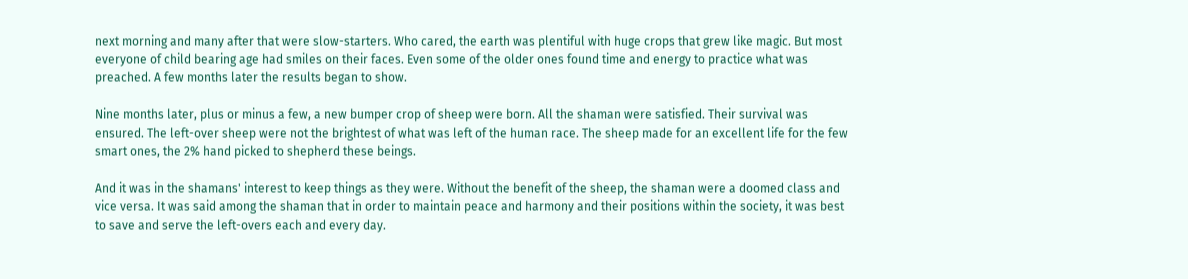next morning and many after that were slow-starters. Who cared, the earth was plentiful with huge crops that grew like magic. But most everyone of child bearing age had smiles on their faces. Even some of the older ones found time and energy to practice what was preached. A few months later the results began to show.

Nine months later, plus or minus a few, a new bumper crop of sheep were born. All the shaman were satisfied. Their survival was ensured. The left-over sheep were not the brightest of what was left of the human race. The sheep made for an excellent life for the few smart ones, the 2% hand picked to shepherd these beings.

And it was in the shamans' interest to keep things as they were. Without the benefit of the sheep, the shaman were a doomed class and vice versa. It was said among the shaman that in order to maintain peace and harmony and their positions within the society, it was best to save and serve the left-overs each and every day.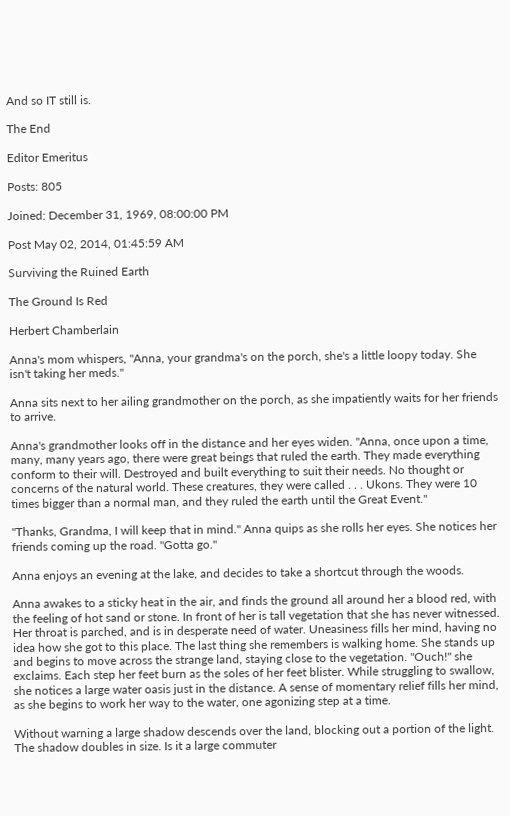And so IT still is.

The End

Editor Emeritus

Posts: 805

Joined: December 31, 1969, 08:00:00 PM

Post May 02, 2014, 01:45:59 AM

Surviving the Ruined Earth

The Ground Is Red

Herbert Chamberlain

Anna's mom whispers, "Anna, your grandma's on the porch, she's a little loopy today. She isn't taking her meds."

Anna sits next to her ailing grandmother on the porch, as she impatiently waits for her friends to arrive.

Anna's grandmother looks off in the distance and her eyes widen. "Anna, once upon a time, many, many years ago, there were great beings that ruled the earth. They made everything conform to their will. Destroyed and built everything to suit their needs. No thought or concerns of the natural world. These creatures, they were called . . . Ukons. They were 10 times bigger than a normal man, and they ruled the earth until the Great Event."

"Thanks, Grandma, I will keep that in mind." Anna quips as she rolls her eyes. She notices her friends coming up the road. "Gotta go."

Anna enjoys an evening at the lake, and decides to take a shortcut through the woods.

Anna awakes to a sticky heat in the air, and finds the ground all around her a blood red, with the feeling of hot sand or stone. In front of her is tall vegetation that she has never witnessed. Her throat is parched, and is in desperate need of water. Uneasiness fills her mind, having no idea how she got to this place. The last thing she remembers is walking home. She stands up and begins to move across the strange land, staying close to the vegetation. "Ouch!" she exclaims. Each step her feet burn as the soles of her feet blister. While struggling to swallow, she notices a large water oasis just in the distance. A sense of momentary relief fills her mind, as she begins to work her way to the water, one agonizing step at a time.

Without warning a large shadow descends over the land, blocking out a portion of the light. The shadow doubles in size. Is it a large commuter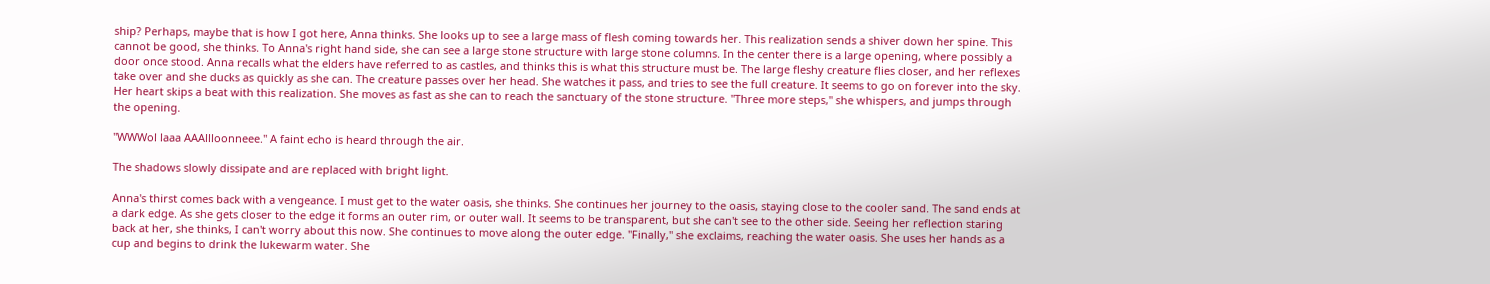ship? Perhaps, maybe that is how I got here, Anna thinks. She looks up to see a large mass of flesh coming towards her. This realization sends a shiver down her spine. This cannot be good, she thinks. To Anna's right hand side, she can see a large stone structure with large stone columns. In the center there is a large opening, where possibly a door once stood. Anna recalls what the elders have referred to as castles, and thinks this is what this structure must be. The large fleshy creature flies closer, and her reflexes take over and she ducks as quickly as she can. The creature passes over her head. She watches it pass, and tries to see the full creature. It seems to go on forever into the sky. Her heart skips a beat with this realization. She moves as fast as she can to reach the sanctuary of the stone structure. "Three more steps," she whispers, and jumps through the opening.

"WWWol laaa AAAllloonneee." A faint echo is heard through the air.

The shadows slowly dissipate and are replaced with bright light.

Anna's thirst comes back with a vengeance. I must get to the water oasis, she thinks. She continues her journey to the oasis, staying close to the cooler sand. The sand ends at a dark edge. As she gets closer to the edge it forms an outer rim, or outer wall. It seems to be transparent, but she can't see to the other side. Seeing her reflection staring back at her, she thinks, I can't worry about this now. She continues to move along the outer edge. "Finally," she exclaims, reaching the water oasis. She uses her hands as a cup and begins to drink the lukewarm water. She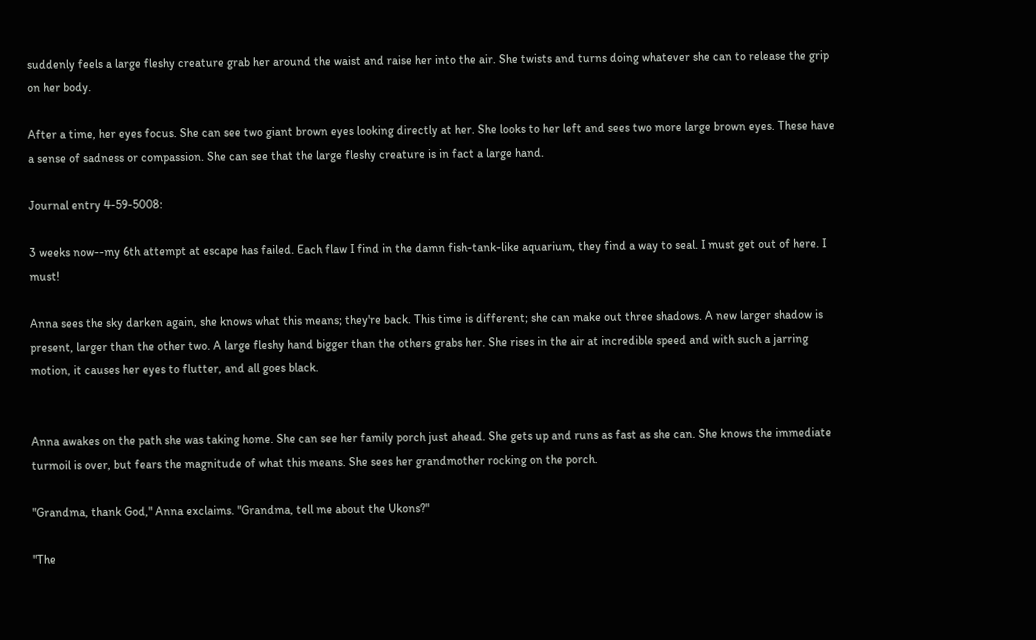suddenly feels a large fleshy creature grab her around the waist and raise her into the air. She twists and turns doing whatever she can to release the grip on her body.

After a time, her eyes focus. She can see two giant brown eyes looking directly at her. She looks to her left and sees two more large brown eyes. These have a sense of sadness or compassion. She can see that the large fleshy creature is in fact a large hand.

Journal entry 4-59-5008:

3 weeks now--my 6th attempt at escape has failed. Each flaw I find in the damn fish-tank-like aquarium, they find a way to seal. I must get out of here. I must!

Anna sees the sky darken again, she knows what this means; they're back. This time is different; she can make out three shadows. A new larger shadow is present, larger than the other two. A large fleshy hand bigger than the others grabs her. She rises in the air at incredible speed and with such a jarring motion, it causes her eyes to flutter, and all goes black.


Anna awakes on the path she was taking home. She can see her family porch just ahead. She gets up and runs as fast as she can. She knows the immediate turmoil is over, but fears the magnitude of what this means. She sees her grandmother rocking on the porch.

"Grandma, thank God," Anna exclaims. "Grandma, tell me about the Ukons?"

"The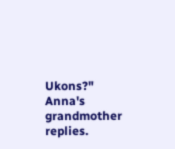Ukons?" Anna's grandmother replies.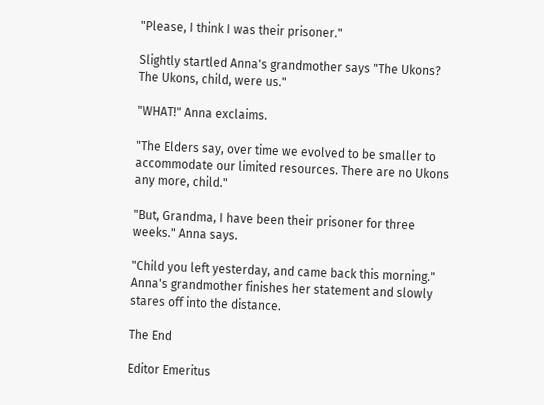"Please, I think I was their prisoner."

Slightly startled Anna's grandmother says "The Ukons? The Ukons, child, were us."

"WHAT!" Anna exclaims.

"The Elders say, over time we evolved to be smaller to accommodate our limited resources. There are no Ukons any more, child."

"But, Grandma, I have been their prisoner for three weeks." Anna says.

"Child you left yesterday, and came back this morning." Anna's grandmother finishes her statement and slowly stares off into the distance.

The End

Editor Emeritus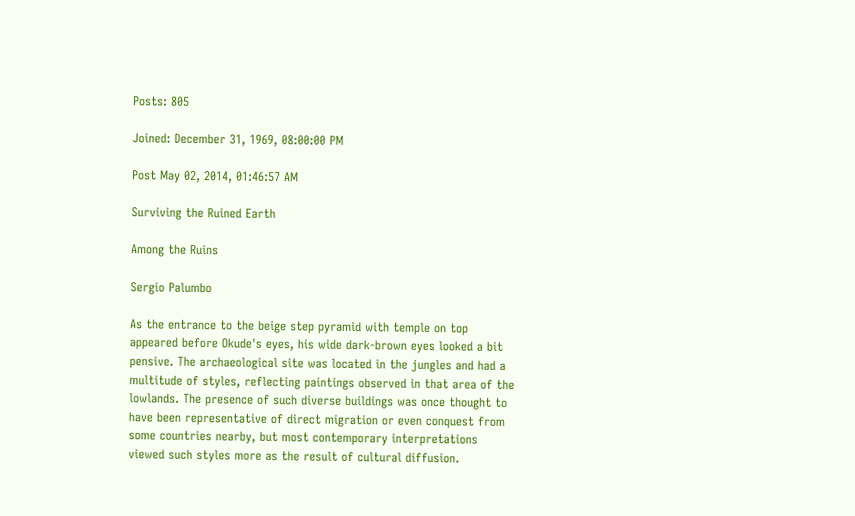Posts: 805

Joined: December 31, 1969, 08:00:00 PM

Post May 02, 2014, 01:46:57 AM

Surviving the Ruined Earth

Among the Ruins

Sergio Palumbo

As the entrance to the beige step pyramid with temple on top appeared before Okude's eyes, his wide dark-brown eyes looked a bit pensive. The archaeological site was located in the jungles and had a multitude of styles, reflecting paintings observed in that area of the lowlands. The presence of such diverse buildings was once thought to have been representative of direct migration or even conquest from some countries nearby, but most contemporary interpretations viewed such styles more as the result of cultural diffusion.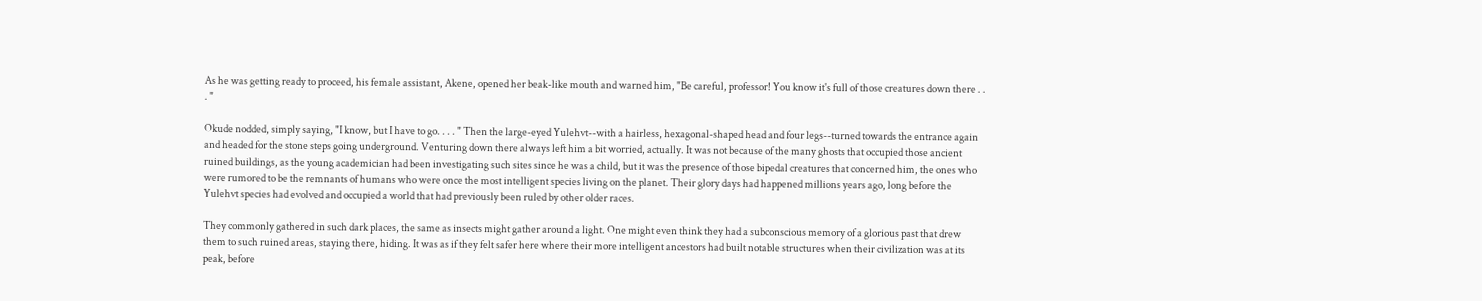As he was getting ready to proceed, his female assistant, Akene, opened her beak-like mouth and warned him, "Be careful, professor! You know it's full of those creatures down there . . . "

Okude nodded, simply saying, "I know, but I have to go. . . . " Then the large-eyed Yulehvt--with a hairless, hexagonal-shaped head and four legs--turned towards the entrance again and headed for the stone steps going underground. Venturing down there always left him a bit worried, actually. It was not because of the many ghosts that occupied those ancient ruined buildings, as the young academician had been investigating such sites since he was a child, but it was the presence of those bipedal creatures that concerned him, the ones who were rumored to be the remnants of humans who were once the most intelligent species living on the planet. Their glory days had happened millions years ago, long before the Yulehvt species had evolved and occupied a world that had previously been ruled by other older races.

They commonly gathered in such dark places, the same as insects might gather around a light. One might even think they had a subconscious memory of a glorious past that drew them to such ruined areas, staying there, hiding. It was as if they felt safer here where their more intelligent ancestors had built notable structures when their civilization was at its peak, before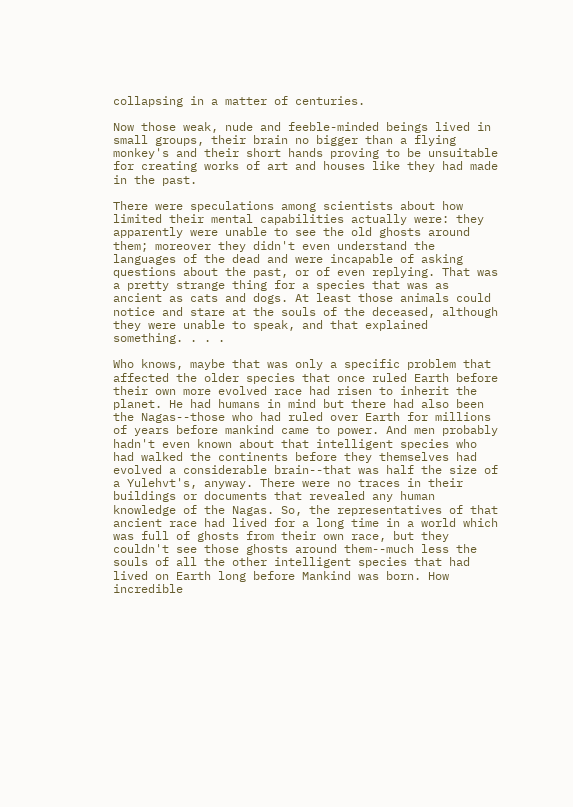collapsing in a matter of centuries.

Now those weak, nude and feeble-minded beings lived in small groups, their brain no bigger than a flying monkey's and their short hands proving to be unsuitable for creating works of art and houses like they had made in the past.

There were speculations among scientists about how limited their mental capabilities actually were: they apparently were unable to see the old ghosts around them; moreover they didn't even understand the languages of the dead and were incapable of asking questions about the past, or of even replying. That was a pretty strange thing for a species that was as ancient as cats and dogs. At least those animals could notice and stare at the souls of the deceased, although they were unable to speak, and that explained something. . . .

Who knows, maybe that was only a specific problem that affected the older species that once ruled Earth before their own more evolved race had risen to inherit the planet. He had humans in mind but there had also been the Nagas--those who had ruled over Earth for millions of years before mankind came to power. And men probably hadn't even known about that intelligent species who had walked the continents before they themselves had evolved a considerable brain--that was half the size of a Yulehvt's, anyway. There were no traces in their buildings or documents that revealed any human knowledge of the Nagas. So, the representatives of that ancient race had lived for a long time in a world which was full of ghosts from their own race, but they couldn't see those ghosts around them--much less the souls of all the other intelligent species that had lived on Earth long before Mankind was born. How incredible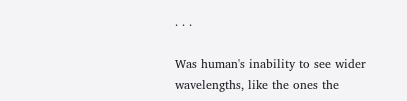. . .

Was human's inability to see wider wavelengths, like the ones the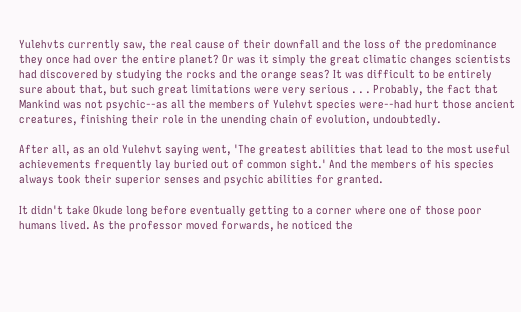Yulehvts currently saw, the real cause of their downfall and the loss of the predominance they once had over the entire planet? Or was it simply the great climatic changes scientists had discovered by studying the rocks and the orange seas? It was difficult to be entirely sure about that, but such great limitations were very serious . . . Probably, the fact that Mankind was not psychic--as all the members of Yulehvt species were--had hurt those ancient creatures, finishing their role in the unending chain of evolution, undoubtedly.

After all, as an old Yulehvt saying went, 'The greatest abilities that lead to the most useful achievements frequently lay buried out of common sight.' And the members of his species always took their superior senses and psychic abilities for granted.

It didn't take Okude long before eventually getting to a corner where one of those poor humans lived. As the professor moved forwards, he noticed the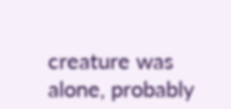creature was alone, probably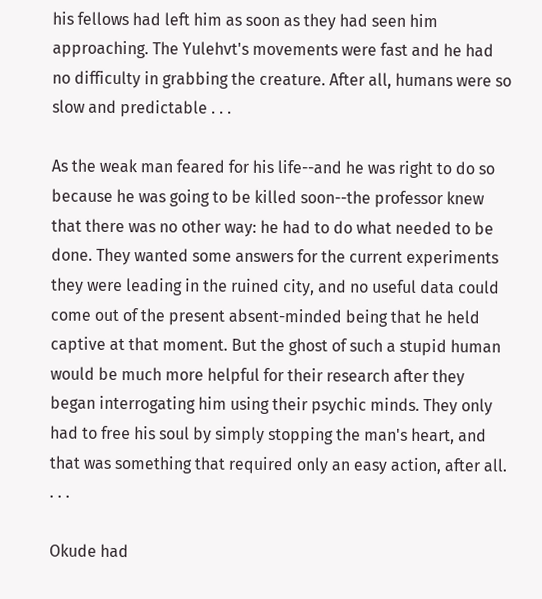his fellows had left him as soon as they had seen him approaching. The Yulehvt's movements were fast and he had no difficulty in grabbing the creature. After all, humans were so slow and predictable . . .

As the weak man feared for his life--and he was right to do so because he was going to be killed soon--the professor knew that there was no other way: he had to do what needed to be done. They wanted some answers for the current experiments they were leading in the ruined city, and no useful data could come out of the present absent-minded being that he held captive at that moment. But the ghost of such a stupid human would be much more helpful for their research after they began interrogating him using their psychic minds. They only had to free his soul by simply stopping the man's heart, and that was something that required only an easy action, after all. . . .

Okude had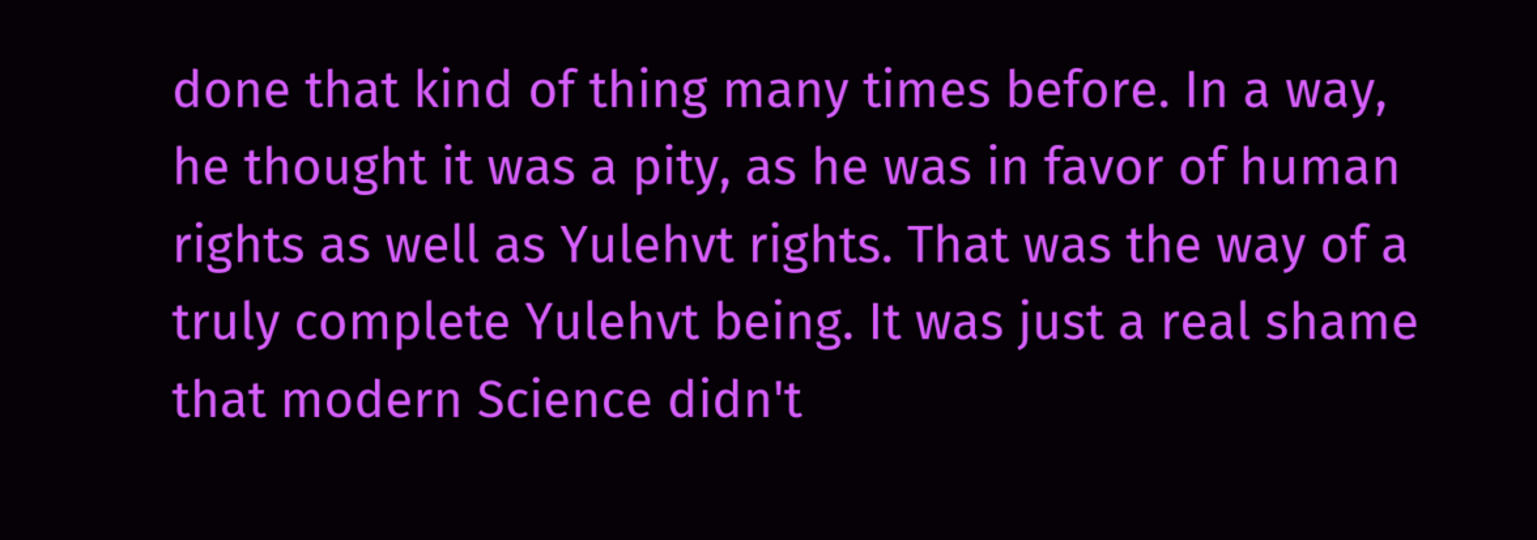done that kind of thing many times before. In a way, he thought it was a pity, as he was in favor of human rights as well as Yulehvt rights. That was the way of a truly complete Yulehvt being. It was just a real shame that modern Science didn't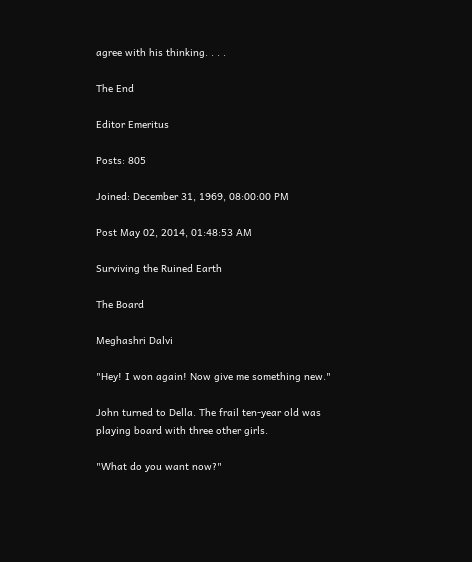agree with his thinking. . . .

The End

Editor Emeritus

Posts: 805

Joined: December 31, 1969, 08:00:00 PM

Post May 02, 2014, 01:48:53 AM

Surviving the Ruined Earth

The Board

Meghashri Dalvi

"Hey! I won again! Now give me something new."

John turned to Della. The frail ten-year old was playing board with three other girls.

"What do you want now?"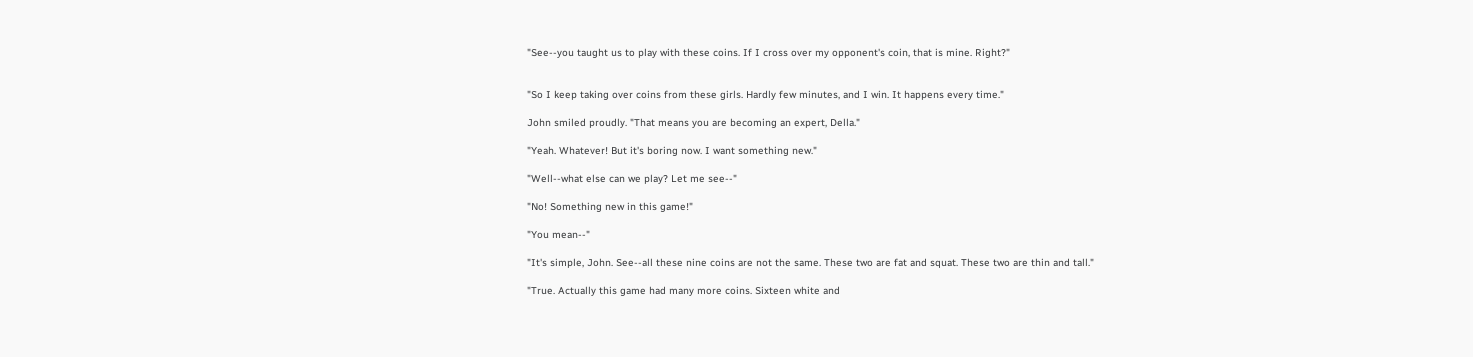"See--you taught us to play with these coins. If I cross over my opponent's coin, that is mine. Right?"


"So I keep taking over coins from these girls. Hardly few minutes, and I win. It happens every time."

John smiled proudly. "That means you are becoming an expert, Della."

"Yeah. Whatever! But it's boring now. I want something new."

"Well--what else can we play? Let me see--"

"No! Something new in this game!"

"You mean--"

"It's simple, John. See--all these nine coins are not the same. These two are fat and squat. These two are thin and tall."

"True. Actually this game had many more coins. Sixteen white and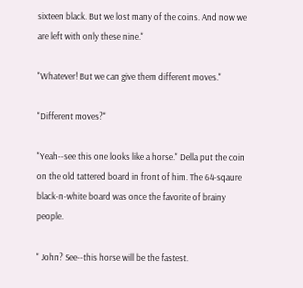sixteen black. But we lost many of the coins. And now we are left with only these nine."

"Whatever! But we can give them different moves."

"Different moves?"

"Yeah--see this one looks like a horse." Della put the coin on the old tattered board in front of him. The 64-sqaure black-n-white board was once the favorite of brainy people.

" John? See--this horse will be the fastest.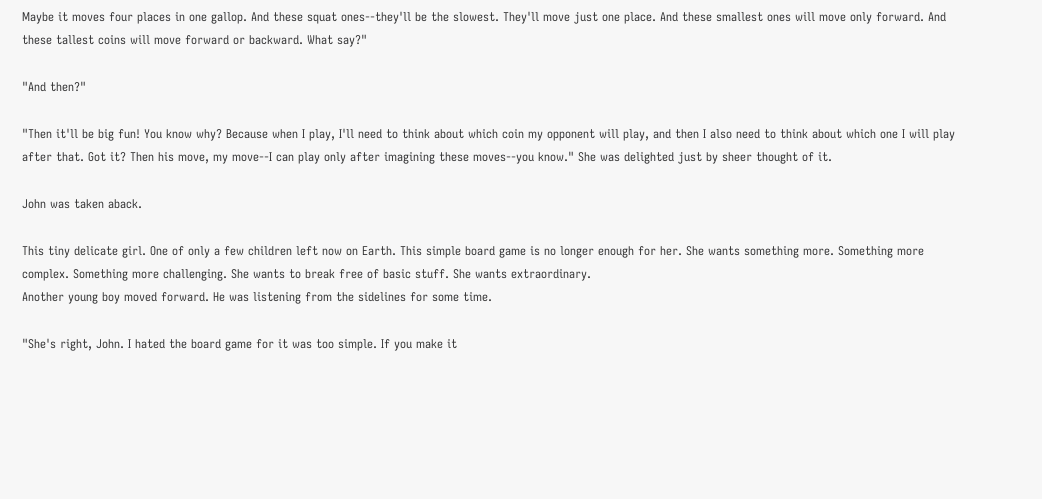Maybe it moves four places in one gallop. And these squat ones--they'll be the slowest. They'll move just one place. And these smallest ones will move only forward. And these tallest coins will move forward or backward. What say?"

"And then?"

"Then it'll be big fun! You know why? Because when I play, I'll need to think about which coin my opponent will play, and then I also need to think about which one I will play after that. Got it? Then his move, my move--I can play only after imagining these moves--you know." She was delighted just by sheer thought of it.

John was taken aback.

This tiny delicate girl. One of only a few children left now on Earth. This simple board game is no longer enough for her. She wants something more. Something more complex. Something more challenging. She wants to break free of basic stuff. She wants extraordinary.
Another young boy moved forward. He was listening from the sidelines for some time.

"She's right, John. I hated the board game for it was too simple. If you make it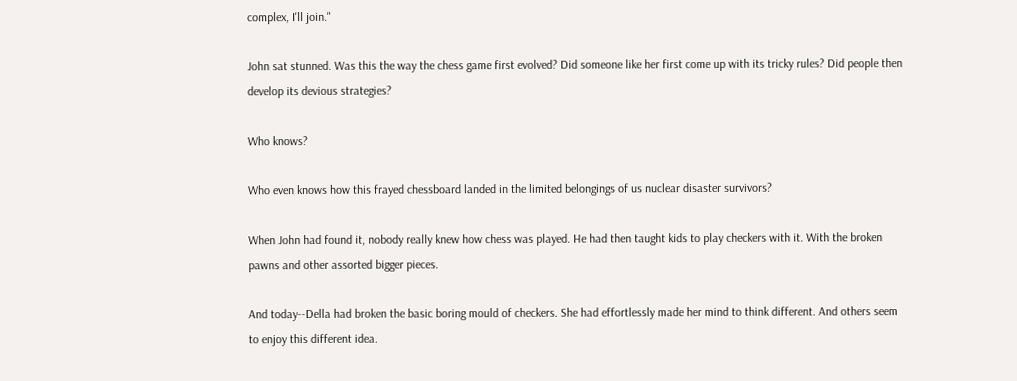complex, I'll join."

John sat stunned. Was this the way the chess game first evolved? Did someone like her first come up with its tricky rules? Did people then develop its devious strategies?

Who knows?

Who even knows how this frayed chessboard landed in the limited belongings of us nuclear disaster survivors?

When John had found it, nobody really knew how chess was played. He had then taught kids to play checkers with it. With the broken pawns and other assorted bigger pieces.

And today--Della had broken the basic boring mould of checkers. She had effortlessly made her mind to think different. And others seem to enjoy this different idea.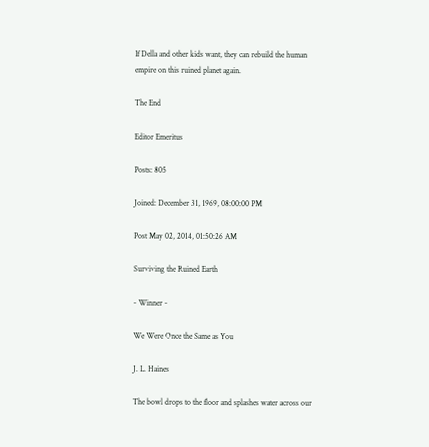If Della and other kids want, they can rebuild the human empire on this ruined planet again.

The End

Editor Emeritus

Posts: 805

Joined: December 31, 1969, 08:00:00 PM

Post May 02, 2014, 01:50:26 AM

Surviving the Ruined Earth

- Winner -

We Were Once the Same as You

J. L. Haines

The bowl drops to the floor and splashes water across our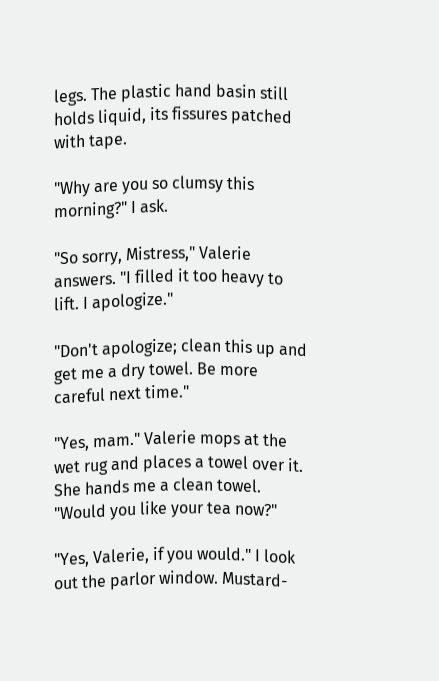legs. The plastic hand basin still holds liquid, its fissures patched with tape.

"Why are you so clumsy this morning?" I ask.

"So sorry, Mistress," Valerie answers. "I filled it too heavy to lift. I apologize."

"Don't apologize; clean this up and get me a dry towel. Be more careful next time."

"Yes, mam." Valerie mops at the wet rug and places a towel over it. She hands me a clean towel. "Would you like your tea now?"

"Yes, Valerie, if you would." I look out the parlor window. Mustard-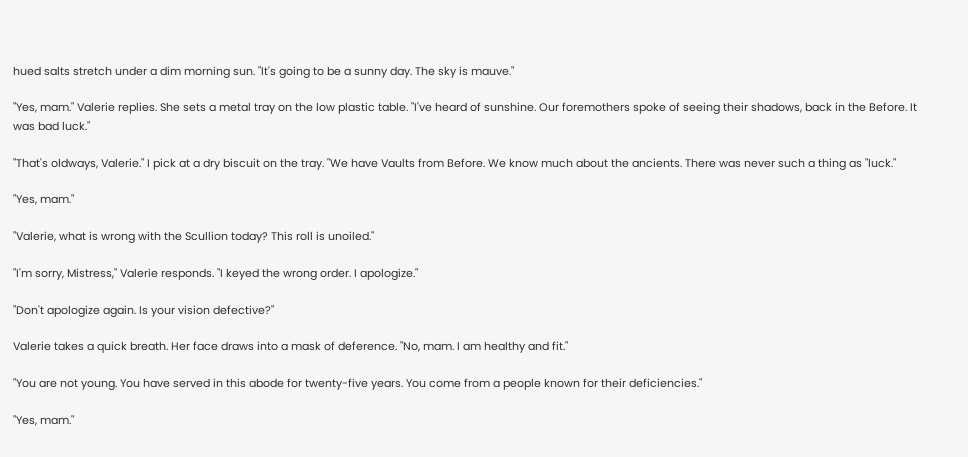hued salts stretch under a dim morning sun. "It's going to be a sunny day. The sky is mauve."

"Yes, mam." Valerie replies. She sets a metal tray on the low plastic table. "I've heard of sunshine. Our foremothers spoke of seeing their shadows, back in the Before. It was bad luck."

"That's oldways, Valerie." I pick at a dry biscuit on the tray. "We have Vaults from Before. We know much about the ancients. There was never such a thing as "luck."

"Yes, mam."

"Valerie, what is wrong with the Scullion today? This roll is unoiled."

"I'm sorry, Mistress," Valerie responds. "I keyed the wrong order. I apologize."

"Don't apologize again. Is your vision defective?"

Valerie takes a quick breath. Her face draws into a mask of deference. "No, mam. I am healthy and fit."

"You are not young. You have served in this abode for twenty-five years. You come from a people known for their deficiencies."

"Yes, mam."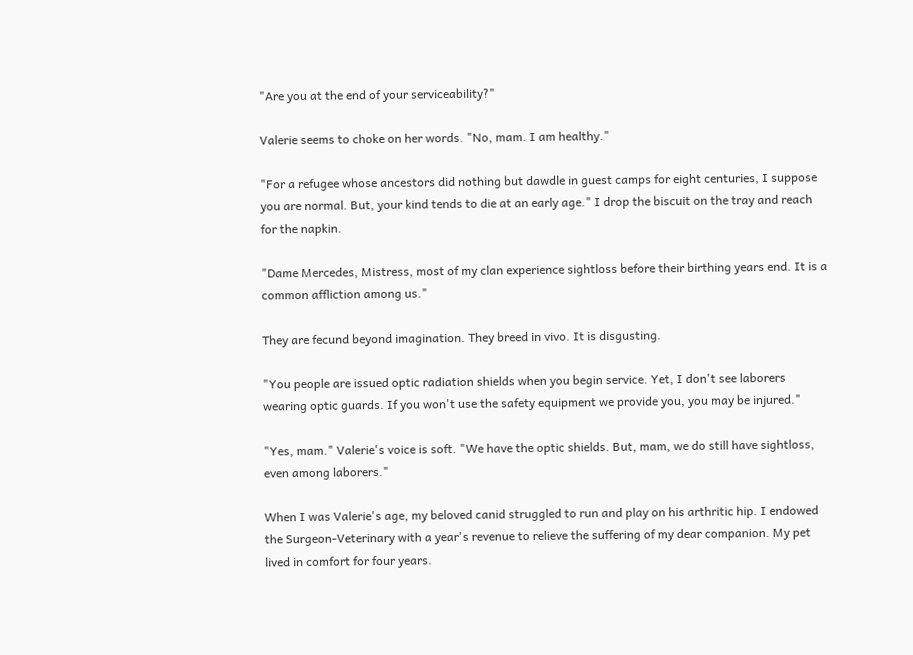"Are you at the end of your serviceability?"

Valerie seems to choke on her words. "No, mam. I am healthy."

"For a refugee whose ancestors did nothing but dawdle in guest camps for eight centuries, I suppose you are normal. But, your kind tends to die at an early age." I drop the biscuit on the tray and reach for the napkin.

"Dame Mercedes, Mistress, most of my clan experience sightloss before their birthing years end. It is a common affliction among us."

They are fecund beyond imagination. They breed in vivo. It is disgusting.

"You people are issued optic radiation shields when you begin service. Yet, I don't see laborers wearing optic guards. If you won't use the safety equipment we provide you, you may be injured."

"Yes, mam." Valerie's voice is soft. "We have the optic shields. But, mam, we do still have sightloss, even among laborers."

When I was Valerie's age, my beloved canid struggled to run and play on his arthritic hip. I endowed the Surgeon-Veterinary with a year's revenue to relieve the suffering of my dear companion. My pet lived in comfort for four years.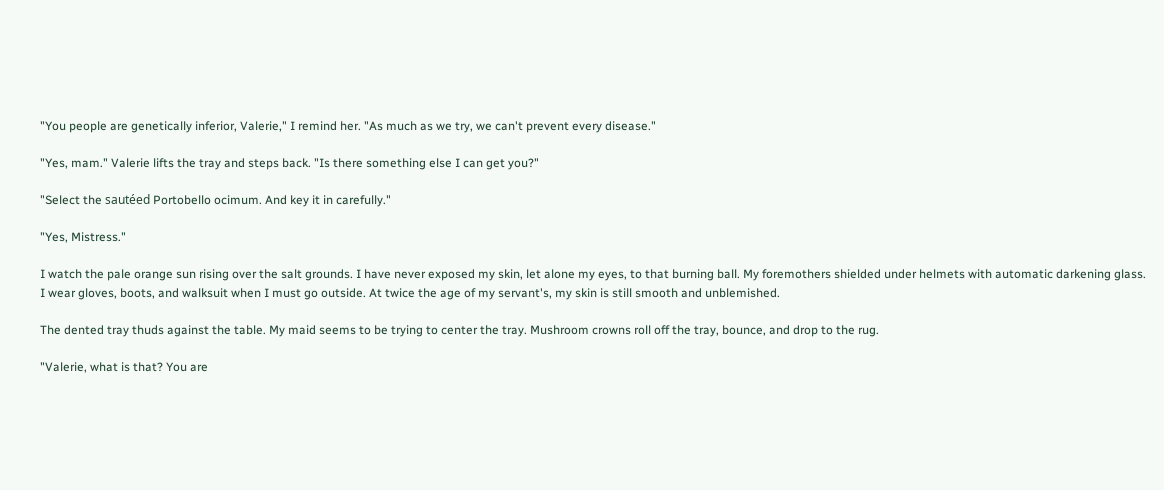"You people are genetically inferior, Valerie," I remind her. "As much as we try, we can't prevent every disease."

"Yes, mam." Valerie lifts the tray and steps back. "Is there something else I can get you?"

"Select the sautéed Portobello ocimum. And key it in carefully."

"Yes, Mistress."

I watch the pale orange sun rising over the salt grounds. I have never exposed my skin, let alone my eyes, to that burning ball. My foremothers shielded under helmets with automatic darkening glass. I wear gloves, boots, and walksuit when I must go outside. At twice the age of my servant's, my skin is still smooth and unblemished.

The dented tray thuds against the table. My maid seems to be trying to center the tray. Mushroom crowns roll off the tray, bounce, and drop to the rug.

"Valerie, what is that? You are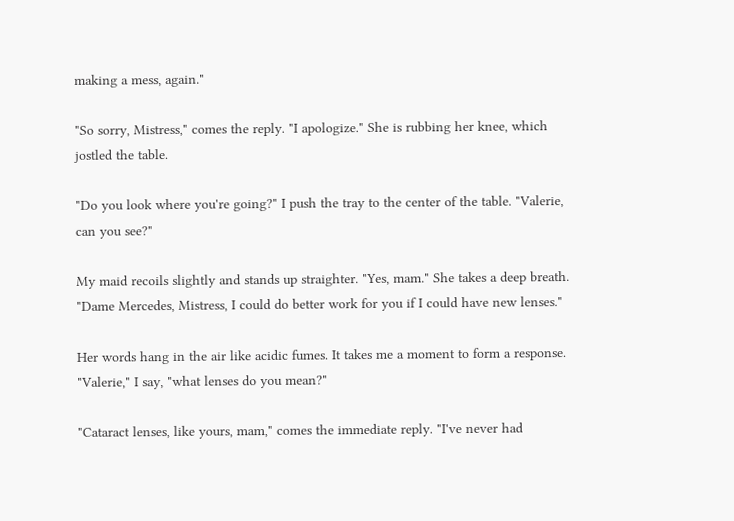making a mess, again."

"So sorry, Mistress," comes the reply. "I apologize." She is rubbing her knee, which jostled the table.

"Do you look where you're going?" I push the tray to the center of the table. "Valerie, can you see?"

My maid recoils slightly and stands up straighter. "Yes, mam." She takes a deep breath. "Dame Mercedes, Mistress, I could do better work for you if I could have new lenses."

Her words hang in the air like acidic fumes. It takes me a moment to form a response. "Valerie," I say, "what lenses do you mean?"

"Cataract lenses, like yours, mam," comes the immediate reply. "I've never had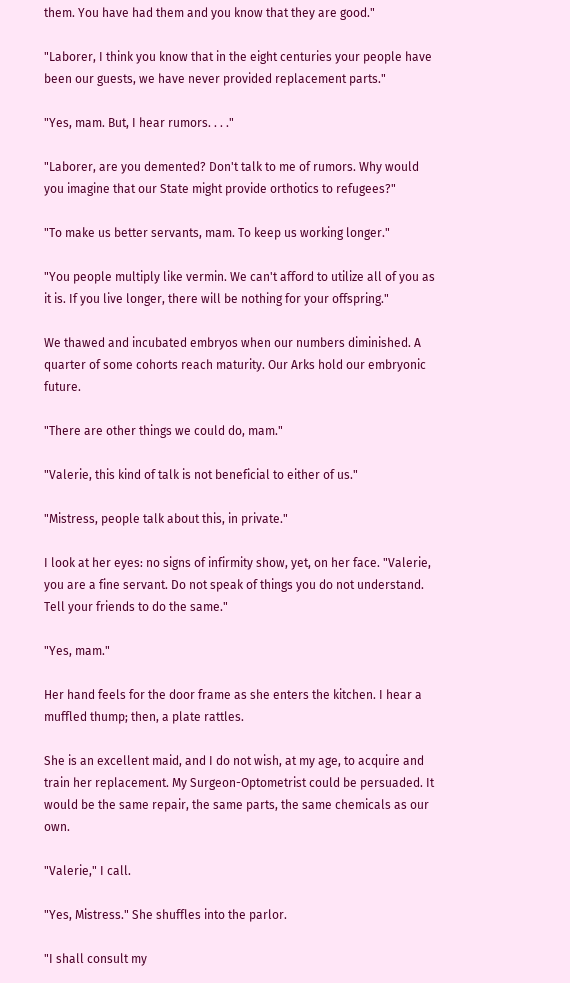them. You have had them and you know that they are good."

"Laborer, I think you know that in the eight centuries your people have been our guests, we have never provided replacement parts."

"Yes, mam. But, I hear rumors. . . ."

"Laborer, are you demented? Don't talk to me of rumors. Why would you imagine that our State might provide orthotics to refugees?"

"To make us better servants, mam. To keep us working longer."

"You people multiply like vermin. We can't afford to utilize all of you as it is. If you live longer, there will be nothing for your offspring."

We thawed and incubated embryos when our numbers diminished. A quarter of some cohorts reach maturity. Our Arks hold our embryonic future.

"There are other things we could do, mam."

"Valerie, this kind of talk is not beneficial to either of us."

"Mistress, people talk about this, in private."

I look at her eyes: no signs of infirmity show, yet, on her face. "Valerie, you are a fine servant. Do not speak of things you do not understand. Tell your friends to do the same."

"Yes, mam."

Her hand feels for the door frame as she enters the kitchen. I hear a muffled thump; then, a plate rattles.

She is an excellent maid, and I do not wish, at my age, to acquire and train her replacement. My Surgeon-Optometrist could be persuaded. It would be the same repair, the same parts, the same chemicals as our own.

"Valerie," I call.

"Yes, Mistress." She shuffles into the parlor.

"I shall consult my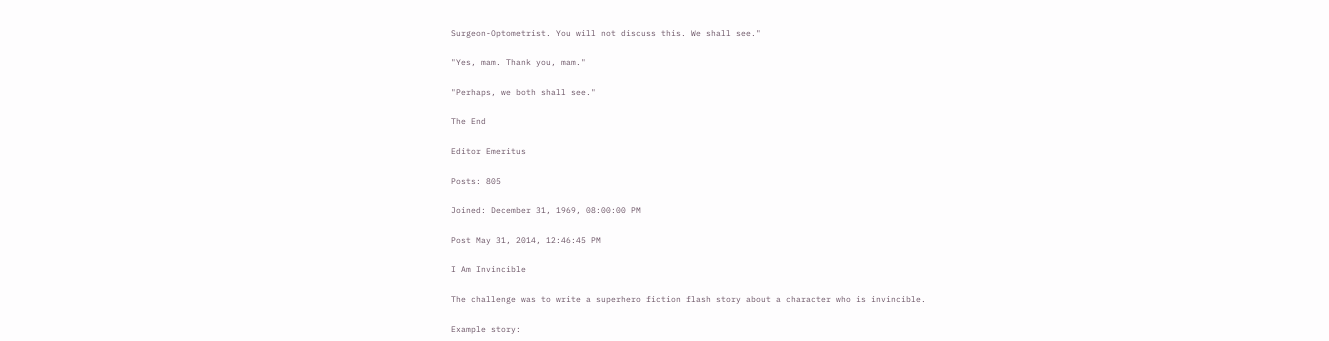Surgeon-Optometrist. You will not discuss this. We shall see."

"Yes, mam. Thank you, mam."

"Perhaps, we both shall see."

The End

Editor Emeritus

Posts: 805

Joined: December 31, 1969, 08:00:00 PM

Post May 31, 2014, 12:46:45 PM

I Am Invincible

The challenge was to write a superhero fiction flash story about a character who is invincible.

Example story: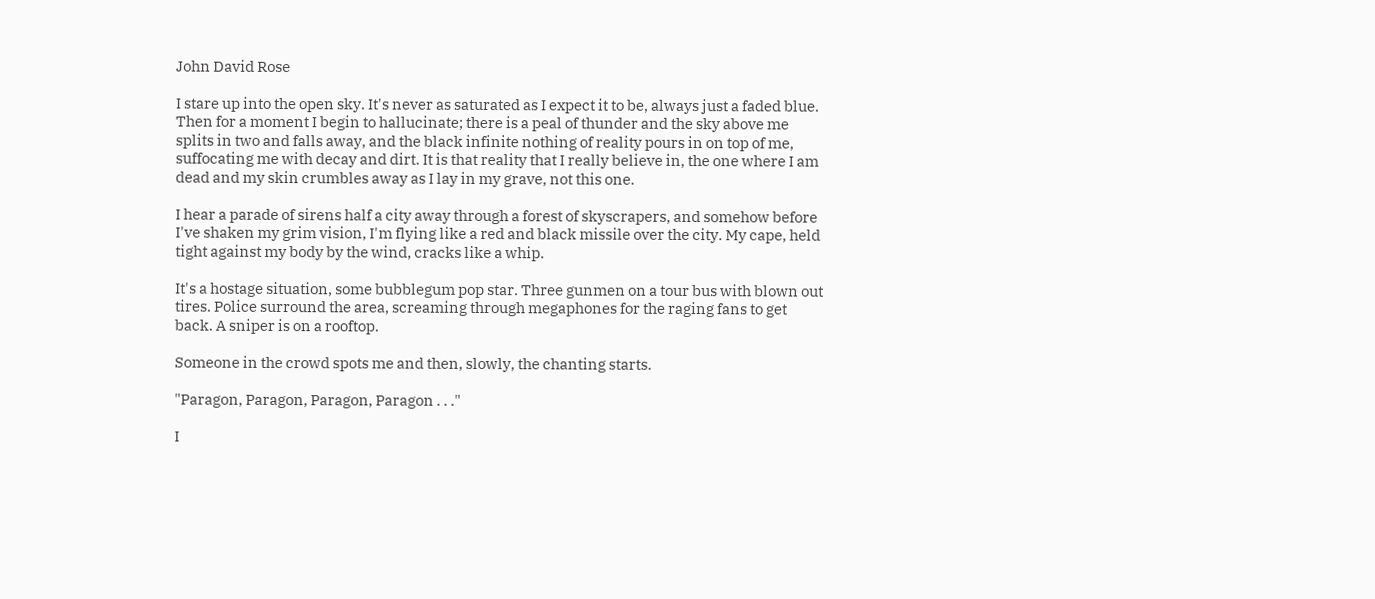John David Rose

I stare up into the open sky. It's never as saturated as I expect it to be, always just a faded blue. Then for a moment I begin to hallucinate; there is a peal of thunder and the sky above me splits in two and falls away, and the black infinite nothing of reality pours in on top of me, suffocating me with decay and dirt. It is that reality that I really believe in, the one where I am dead and my skin crumbles away as I lay in my grave, not this one.

I hear a parade of sirens half a city away through a forest of skyscrapers, and somehow before I've shaken my grim vision, I'm flying like a red and black missile over the city. My cape, held tight against my body by the wind, cracks like a whip.

It's a hostage situation, some bubblegum pop star. Three gunmen on a tour bus with blown out tires. Police surround the area, screaming through megaphones for the raging fans to get back. A sniper is on a rooftop.

Someone in the crowd spots me and then, slowly, the chanting starts.

"Paragon, Paragon, Paragon, Paragon . . ."

I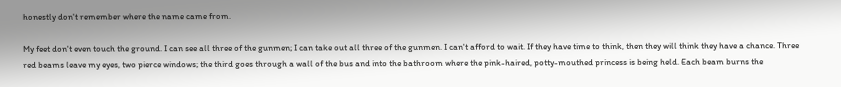honestly don't remember where the name came from.

My feet don't even touch the ground. I can see all three of the gunmen; I can take out all three of the gunmen. I can't afford to wait. If they have time to think, then they will think they have a chance. Three red beams leave my eyes, two pierce windows; the third goes through a wall of the bus and into the bathroom where the pink-haired, potty-mouthed princess is being held. Each beam burns the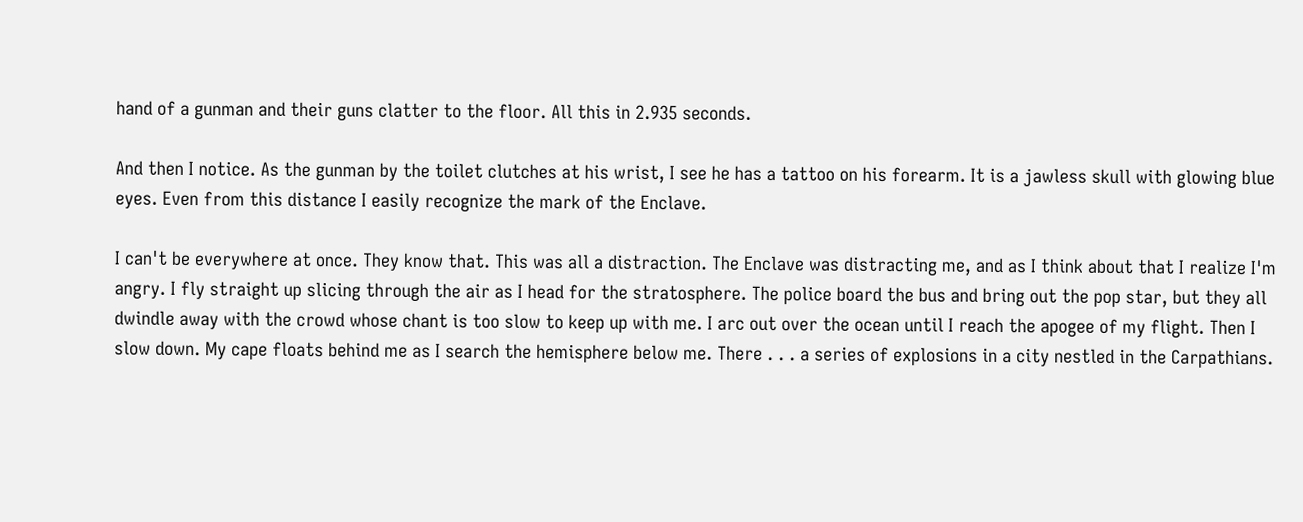hand of a gunman and their guns clatter to the floor. All this in 2.935 seconds.

And then I notice. As the gunman by the toilet clutches at his wrist, I see he has a tattoo on his forearm. It is a jawless skull with glowing blue eyes. Even from this distance I easily recognize the mark of the Enclave.

I can't be everywhere at once. They know that. This was all a distraction. The Enclave was distracting me, and as I think about that I realize I'm angry. I fly straight up slicing through the air as I head for the stratosphere. The police board the bus and bring out the pop star, but they all dwindle away with the crowd whose chant is too slow to keep up with me. I arc out over the ocean until I reach the apogee of my flight. Then I slow down. My cape floats behind me as I search the hemisphere below me. There . . . a series of explosions in a city nestled in the Carpathians.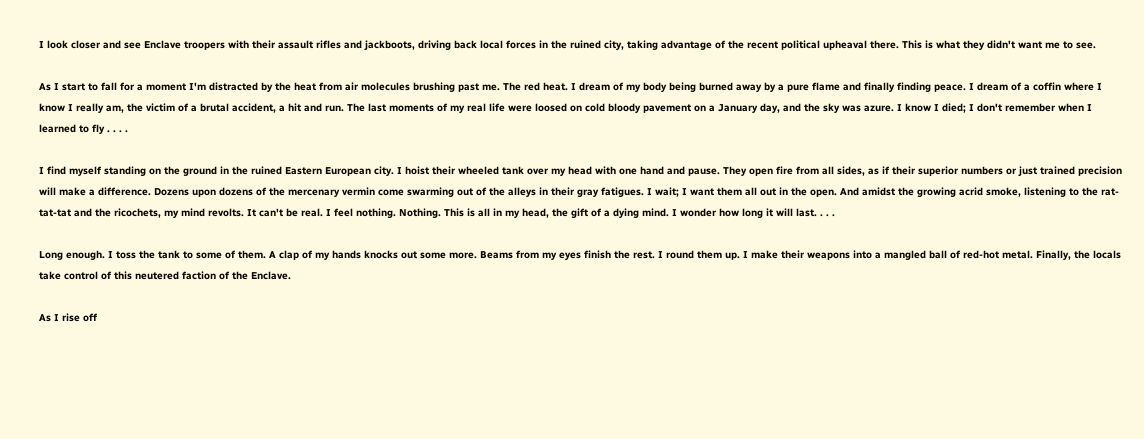I look closer and see Enclave troopers with their assault rifles and jackboots, driving back local forces in the ruined city, taking advantage of the recent political upheaval there. This is what they didn't want me to see.

As I start to fall for a moment I'm distracted by the heat from air molecules brushing past me. The red heat. I dream of my body being burned away by a pure flame and finally finding peace. I dream of a coffin where I know I really am, the victim of a brutal accident, a hit and run. The last moments of my real life were loosed on cold bloody pavement on a January day, and the sky was azure. I know I died; I don't remember when I learned to fly . . . .

I find myself standing on the ground in the ruined Eastern European city. I hoist their wheeled tank over my head with one hand and pause. They open fire from all sides, as if their superior numbers or just trained precision will make a difference. Dozens upon dozens of the mercenary vermin come swarming out of the alleys in their gray fatigues. I wait; I want them all out in the open. And amidst the growing acrid smoke, listening to the rat-tat-tat and the ricochets, my mind revolts. It can't be real. I feel nothing. Nothing. This is all in my head, the gift of a dying mind. I wonder how long it will last. . . .

Long enough. I toss the tank to some of them. A clap of my hands knocks out some more. Beams from my eyes finish the rest. I round them up. I make their weapons into a mangled ball of red-hot metal. Finally, the locals take control of this neutered faction of the Enclave.

As I rise off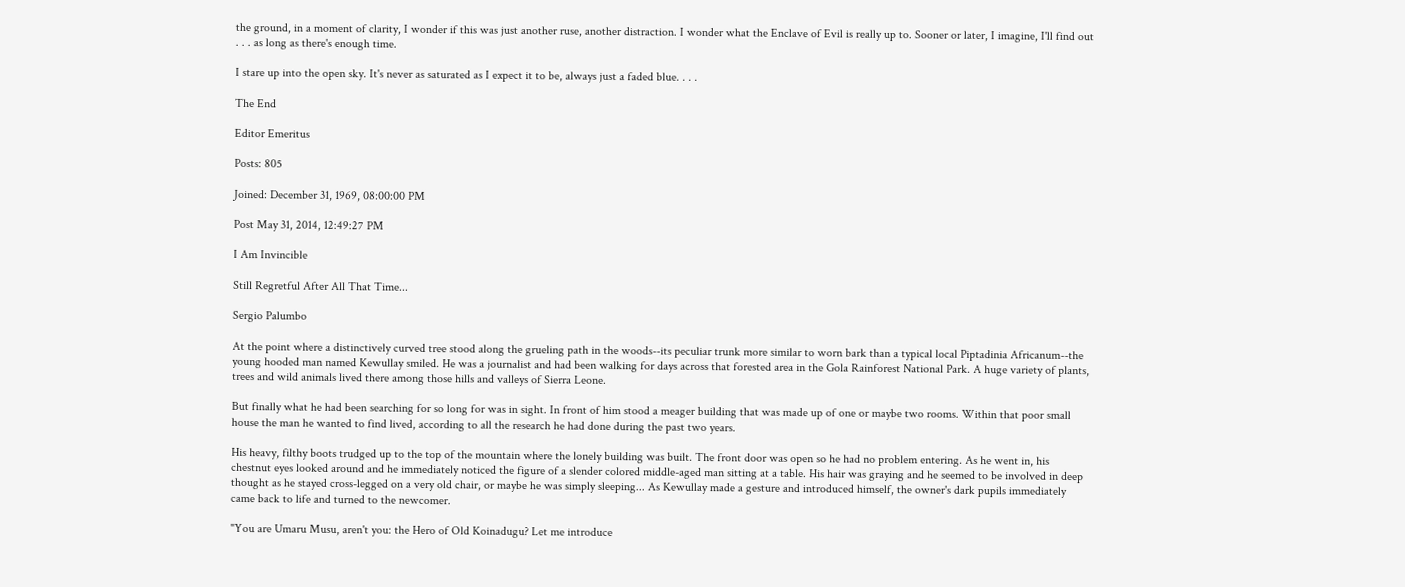the ground, in a moment of clarity, I wonder if this was just another ruse, another distraction. I wonder what the Enclave of Evil is really up to. Sooner or later, I imagine, I'll find out . . . as long as there's enough time.

I stare up into the open sky. It's never as saturated as I expect it to be, always just a faded blue. . . .

The End

Editor Emeritus

Posts: 805

Joined: December 31, 1969, 08:00:00 PM

Post May 31, 2014, 12:49:27 PM

I Am Invincible

Still Regretful After All That Time...

Sergio Palumbo

At the point where a distinctively curved tree stood along the grueling path in the woods--its peculiar trunk more similar to worn bark than a typical local Piptadinia Africanum--the young hooded man named Kewullay smiled. He was a journalist and had been walking for days across that forested area in the Gola Rainforest National Park. A huge variety of plants, trees and wild animals lived there among those hills and valleys of Sierra Leone.

But finally what he had been searching for so long for was in sight. In front of him stood a meager building that was made up of one or maybe two rooms. Within that poor small house the man he wanted to find lived, according to all the research he had done during the past two years.

His heavy, filthy boots trudged up to the top of the mountain where the lonely building was built. The front door was open so he had no problem entering. As he went in, his chestnut eyes looked around and he immediately noticed the figure of a slender colored middle-aged man sitting at a table. His hair was graying and he seemed to be involved in deep thought as he stayed cross-legged on a very old chair, or maybe he was simply sleeping... As Kewullay made a gesture and introduced himself, the owner's dark pupils immediately came back to life and turned to the newcomer.

"You are Umaru Musu, aren't you: the Hero of Old Koinadugu? Let me introduce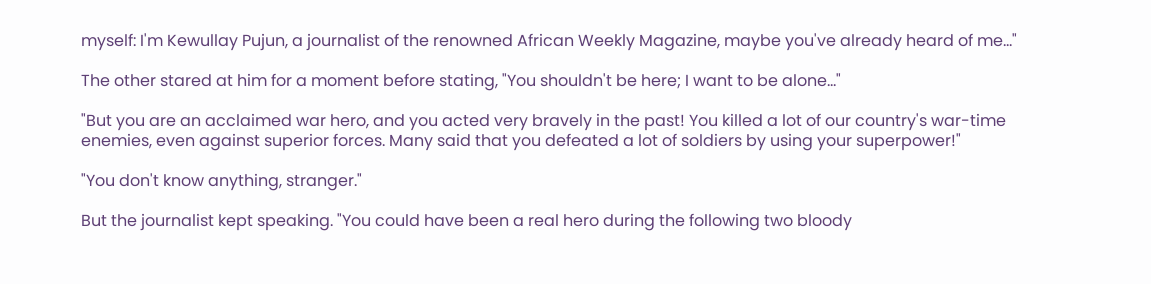myself: I'm Kewullay Pujun, a journalist of the renowned African Weekly Magazine, maybe you've already heard of me..."

The other stared at him for a moment before stating, "You shouldn't be here; I want to be alone..."

"But you are an acclaimed war hero, and you acted very bravely in the past! You killed a lot of our country's war-time enemies, even against superior forces. Many said that you defeated a lot of soldiers by using your superpower!"

"You don't know anything, stranger."

But the journalist kept speaking. "You could have been a real hero during the following two bloody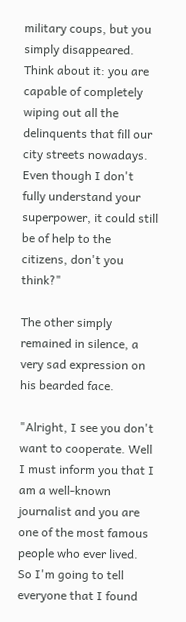military coups, but you simply disappeared. Think about it: you are capable of completely wiping out all the delinquents that fill our city streets nowadays. Even though I don't fully understand your superpower, it could still be of help to the citizens, don't you think?"

The other simply remained in silence, a very sad expression on his bearded face.

"Alright, I see you don't want to cooperate. Well I must inform you that I am a well-known journalist and you are one of the most famous people who ever lived. So I'm going to tell everyone that I found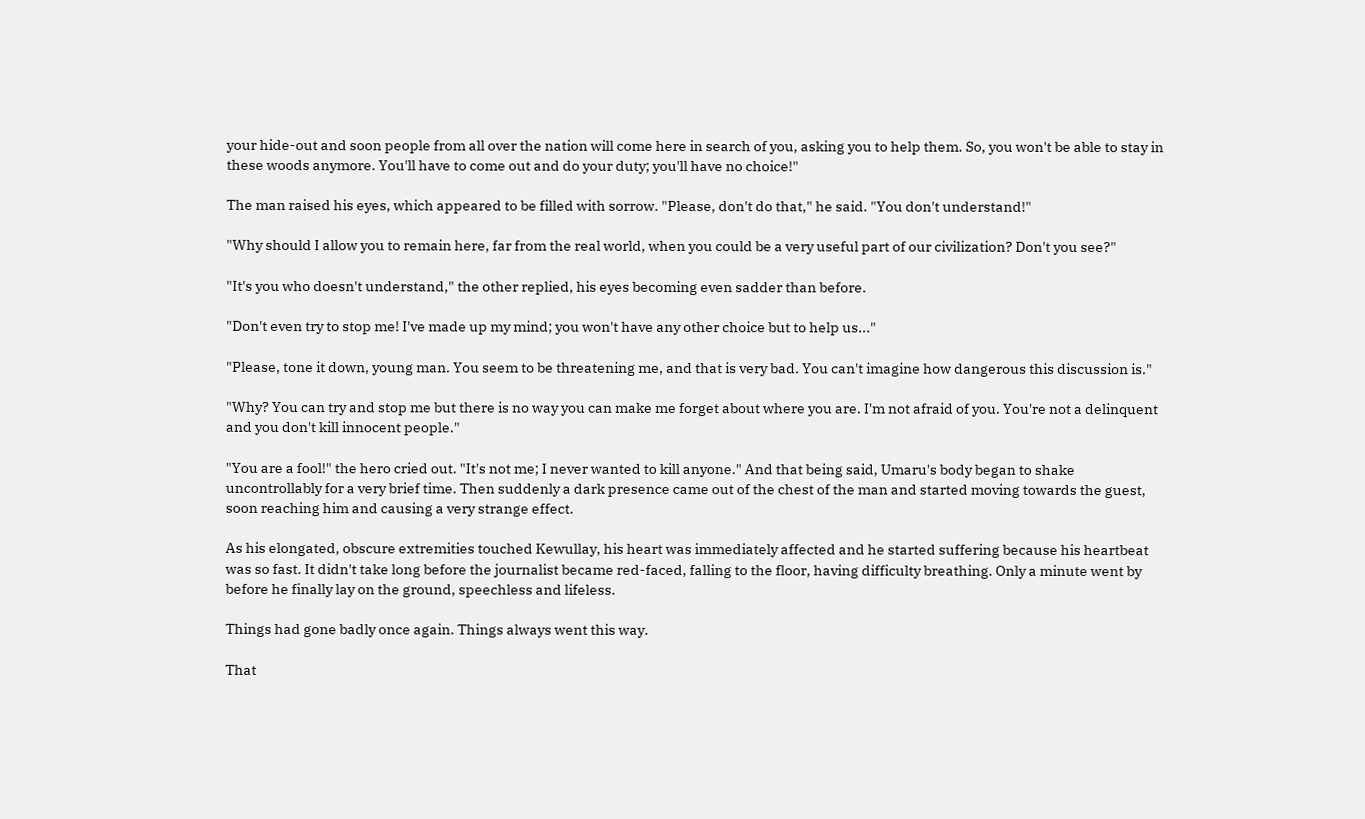your hide-out and soon people from all over the nation will come here in search of you, asking you to help them. So, you won't be able to stay in these woods anymore. You'll have to come out and do your duty; you'll have no choice!"

The man raised his eyes, which appeared to be filled with sorrow. "Please, don't do that," he said. "You don't understand!"

"Why should I allow you to remain here, far from the real world, when you could be a very useful part of our civilization? Don't you see?"

"It's you who doesn't understand," the other replied, his eyes becoming even sadder than before.

"Don't even try to stop me! I've made up my mind; you won't have any other choice but to help us..."

"Please, tone it down, young man. You seem to be threatening me, and that is very bad. You can't imagine how dangerous this discussion is."

"Why? You can try and stop me but there is no way you can make me forget about where you are. I'm not afraid of you. You're not a delinquent and you don't kill innocent people."

"You are a fool!" the hero cried out. "It's not me; I never wanted to kill anyone." And that being said, Umaru's body began to shake uncontrollably for a very brief time. Then suddenly a dark presence came out of the chest of the man and started moving towards the guest, soon reaching him and causing a very strange effect.

As his elongated, obscure extremities touched Kewullay, his heart was immediately affected and he started suffering because his heartbeat was so fast. It didn't take long before the journalist became red-faced, falling to the floor, having difficulty breathing. Only a minute went by before he finally lay on the ground, speechless and lifeless.

Things had gone badly once again. Things always went this way.

That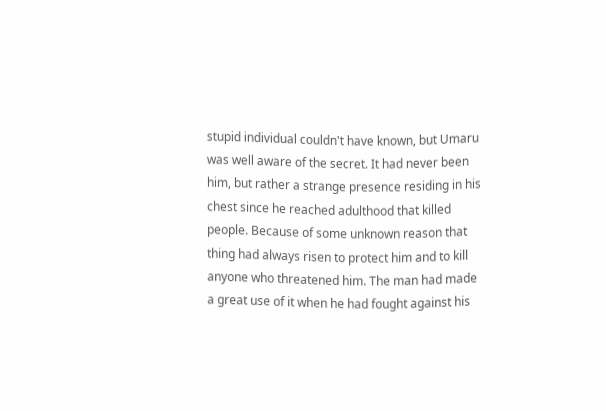stupid individual couldn't have known, but Umaru was well aware of the secret. It had never been him, but rather a strange presence residing in his chest since he reached adulthood that killed people. Because of some unknown reason that thing had always risen to protect him and to kill anyone who threatened him. The man had made a great use of it when he had fought against his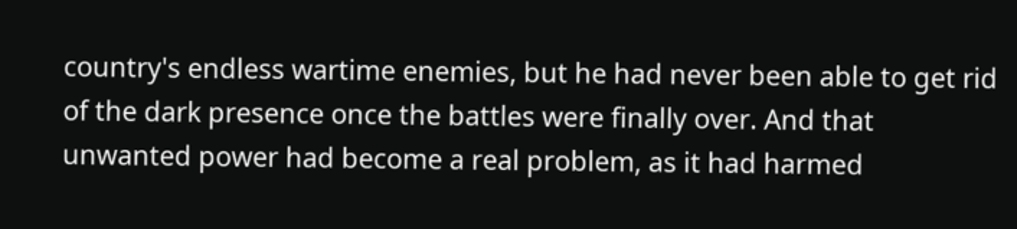country's endless wartime enemies, but he had never been able to get rid of the dark presence once the battles were finally over. And that unwanted power had become a real problem, as it had harmed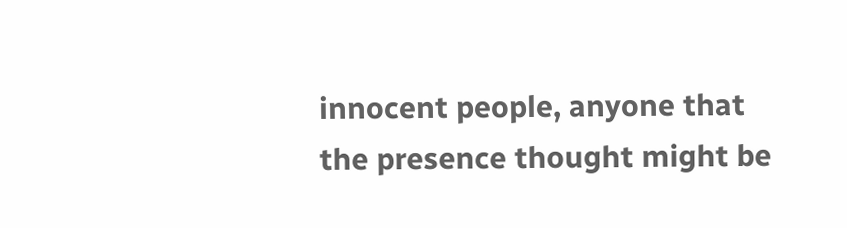innocent people, anyone that the presence thought might be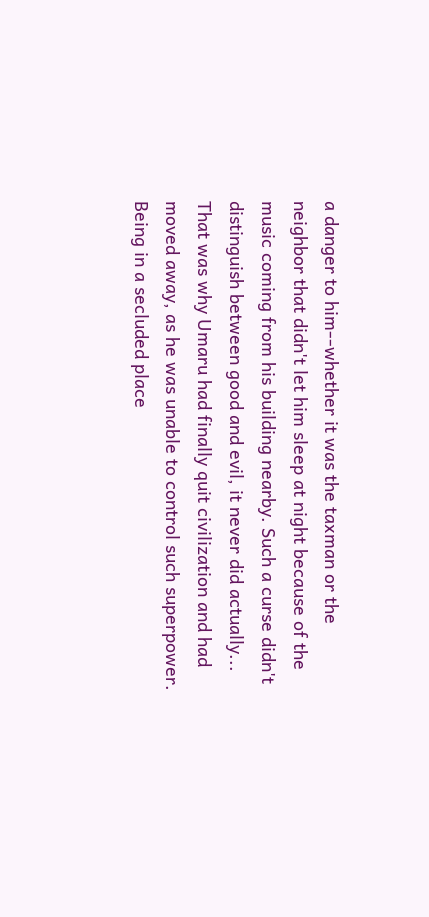a danger to him--whether it was the taxman or the neighbor that didn't let him sleep at night because of the music coming from his building nearby. Such a curse didn't distinguish between good and evil, it never did actually... That was why Umaru had finally quit civilization and had moved away, as he was unable to control such superpower. Being in a secluded place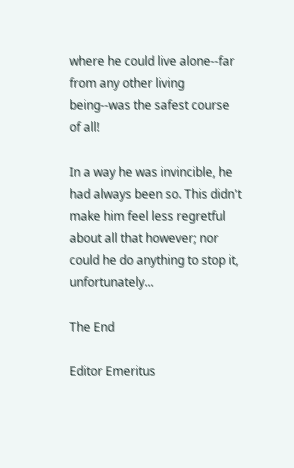where he could live alone--far from any other living being--was the safest course of all!

In a way he was invincible, he had always been so. This didn't make him feel less regretful about all that however; nor could he do anything to stop it, unfortunately...

The End

Editor Emeritus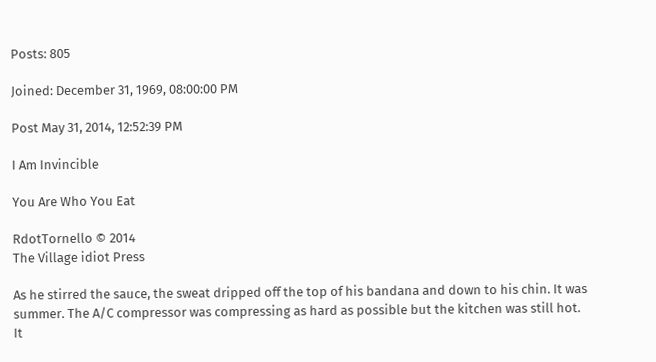Posts: 805

Joined: December 31, 1969, 08:00:00 PM

Post May 31, 2014, 12:52:39 PM

I Am Invincible

You Are Who You Eat

RdotTornello © 2014
The Village idiot Press

As he stirred the sauce, the sweat dripped off the top of his bandana and down to his chin. It was summer. The A/C compressor was compressing as hard as possible but the kitchen was still hot. It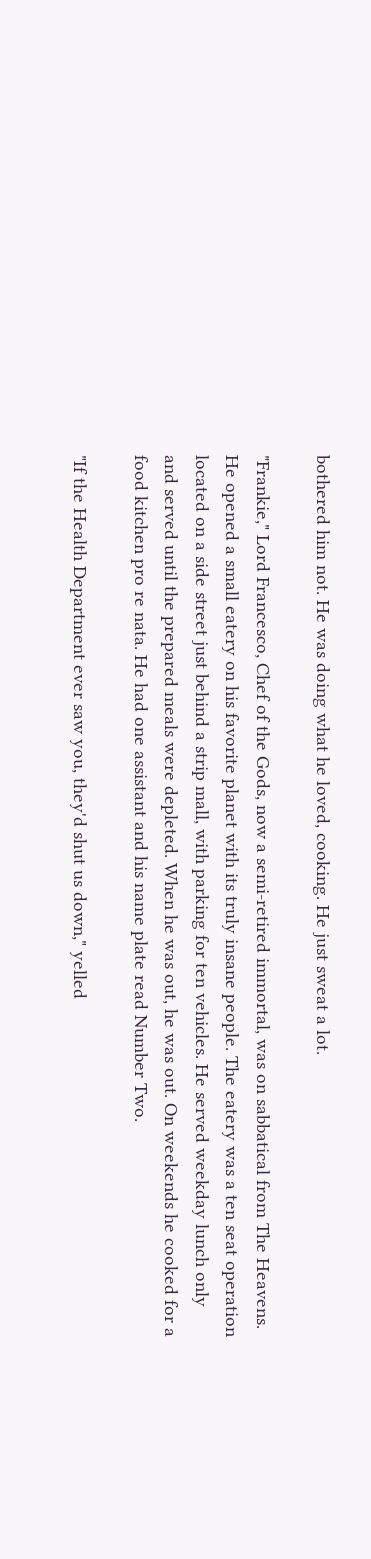bothered him not. He was doing what he loved, cooking. He just sweat a lot.

"Frankie," Lord Francesco, Chef of the Gods, now a semi-retired immortal, was on sabbatical from The Heavens. He opened a small eatery on his favorite planet with its truly insane people. The eatery was a ten seat operation located on a side street just behind a strip mall, with parking for ten vehicles. He served weekday lunch only and served until the prepared meals were depleted. When he was out, he was out. On weekends he cooked for a food kitchen pro re nata. He had one assistant and his name plate read Number Two.

"If the Health Department ever saw you, they'd shut us down," yelled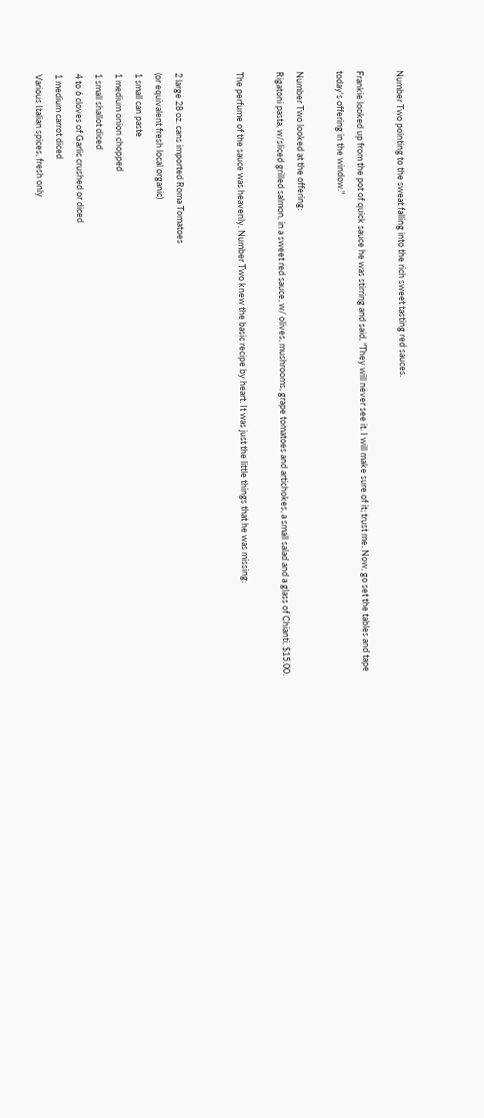Number Two pointing to the sweat falling into the rich sweet tasting red sauces.

Frankie looked up from the pot of quick sauce he was stirring and said, "They will never see it. I will make sure of it; trust me. Now, go set the tables and tape today's offering in the window."

Number Two looked at the offering:
Rigatoni pasta, w/sliced grilled salmon, in a sweet red sauce, w/ olives, mushrooms, grape tomatoes and artichokes, a small salad and a glass of Chianti, $15.00.

The perfume of the sauce was heavenly. Number Two knew the basic recipe by heart. It was just the little things that he was missing.


2 large 28 oz. cans imported Roma Tomatoes
(or equivalent fresh local organic)
1 small can paste
1 medium onion chopped
1 small shallot diced
4 to 6 cloves of Garlic crushed or diced
1 medium carrot diced
Various Italian spices, fresh only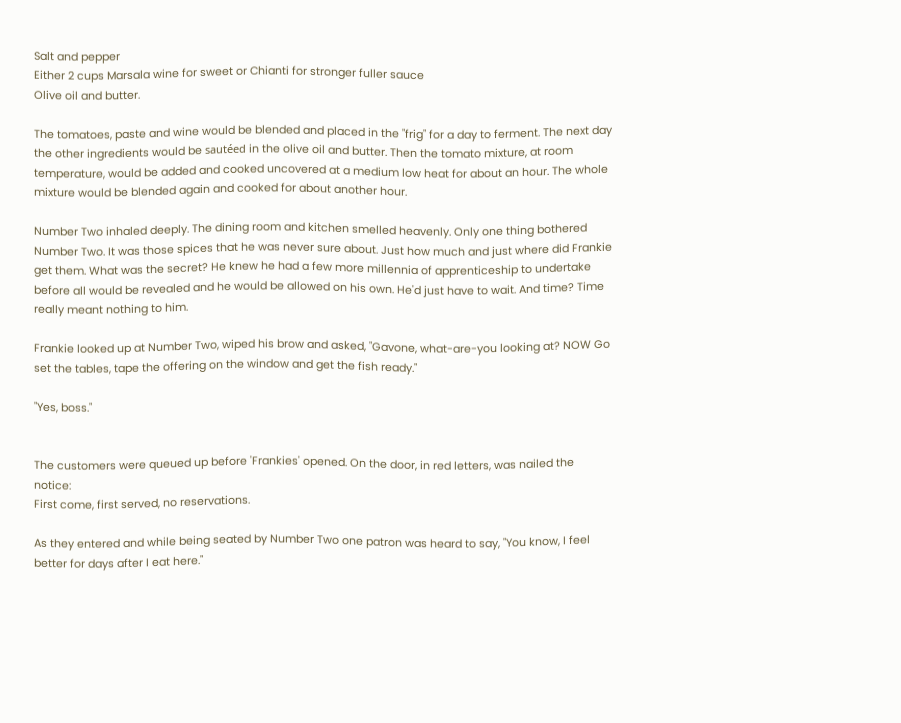Salt and pepper
Either 2 cups Marsala wine for sweet or Chianti for stronger fuller sauce
Olive oil and butter.

The tomatoes, paste and wine would be blended and placed in the "frig" for a day to ferment. The next day the other ingredients would be sautéed in the olive oil and butter. Then the tomato mixture, at room temperature, would be added and cooked uncovered at a medium low heat for about an hour. The whole mixture would be blended again and cooked for about another hour.

Number Two inhaled deeply. The dining room and kitchen smelled heavenly. Only one thing bothered Number Two. It was those spices that he was never sure about. Just how much and just where did Frankie get them. What was the secret? He knew he had a few more millennia of apprenticeship to undertake before all would be revealed and he would be allowed on his own. He'd just have to wait. And time? Time really meant nothing to him.

Frankie looked up at Number Two, wiped his brow and asked, "Gavone, what-are-you looking at? NOW Go set the tables, tape the offering on the window and get the fish ready."

"Yes, boss."


The customers were queued up before 'Frankies' opened. On the door, in red letters, was nailed the notice:
First come, first served, no reservations.

As they entered and while being seated by Number Two one patron was heard to say, "You know, I feel better for days after I eat here."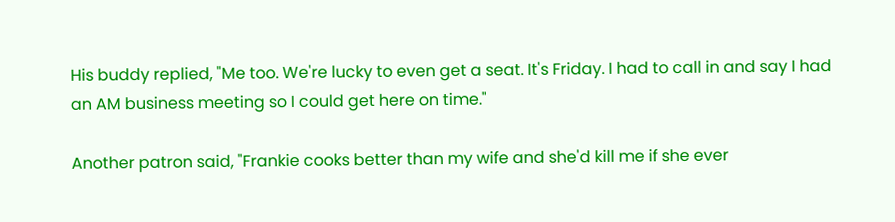His buddy replied, "Me too. We're lucky to even get a seat. It's Friday. I had to call in and say I had an AM business meeting so I could get here on time."

Another patron said, "Frankie cooks better than my wife and she'd kill me if she ever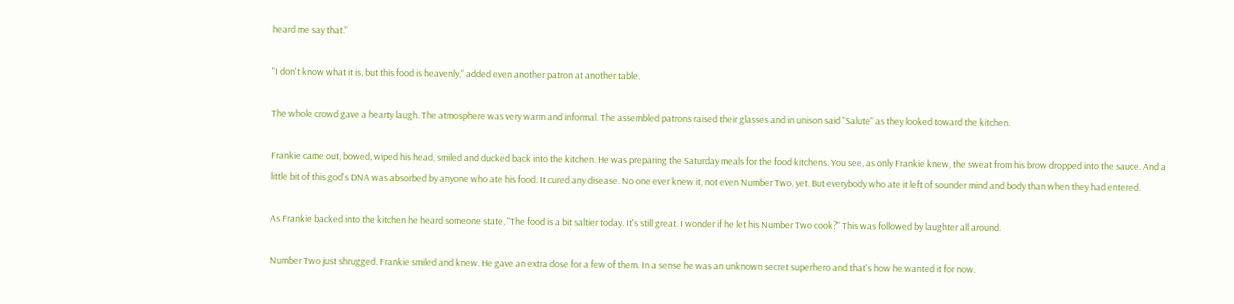heard me say that."

"I don't know what it is, but this food is heavenly," added even another patron at another table.

The whole crowd gave a hearty laugh. The atmosphere was very warm and informal. The assembled patrons raised their glasses and in unison said "Salute" as they looked toward the kitchen.

Frankie came out, bowed, wiped his head, smiled and ducked back into the kitchen. He was preparing the Saturday meals for the food kitchens. You see, as only Frankie knew, the sweat from his brow dropped into the sauce. And a little bit of this god's DNA was absorbed by anyone who ate his food. It cured any disease. No one ever knew it, not even Number Two, yet. But everybody who ate it left of sounder mind and body than when they had entered.

As Frankie backed into the kitchen he heard someone state, "The food is a bit saltier today. It's still great. I wonder if he let his Number Two cook?" This was followed by laughter all around.

Number Two just shrugged. Frankie smiled and knew. He gave an extra dose for a few of them. In a sense he was an unknown secret superhero and that's how he wanted it for now.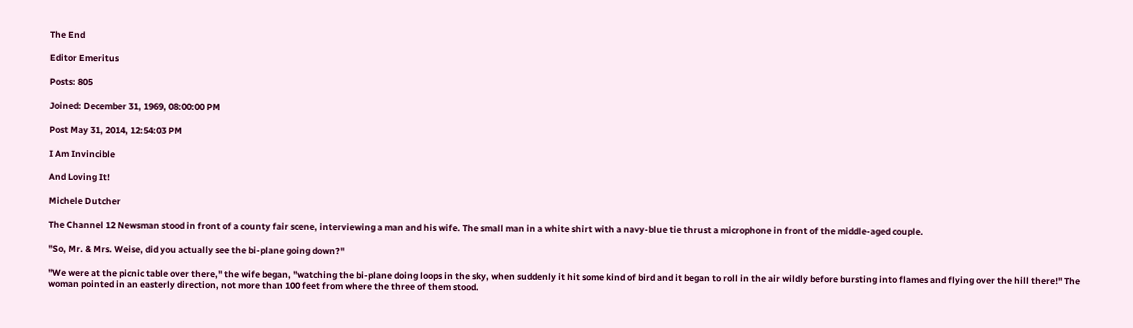The End

Editor Emeritus

Posts: 805

Joined: December 31, 1969, 08:00:00 PM

Post May 31, 2014, 12:54:03 PM

I Am Invincible

And Loving It!

Michele Dutcher

The Channel 12 Newsman stood in front of a county fair scene, interviewing a man and his wife. The small man in a white shirt with a navy-blue tie thrust a microphone in front of the middle-aged couple.

"So, Mr. & Mrs. Weise, did you actually see the bi-plane going down?"

"We were at the picnic table over there," the wife began, "watching the bi-plane doing loops in the sky, when suddenly it hit some kind of bird and it began to roll in the air wildly before bursting into flames and flying over the hill there!" The woman pointed in an easterly direction, not more than 100 feet from where the three of them stood.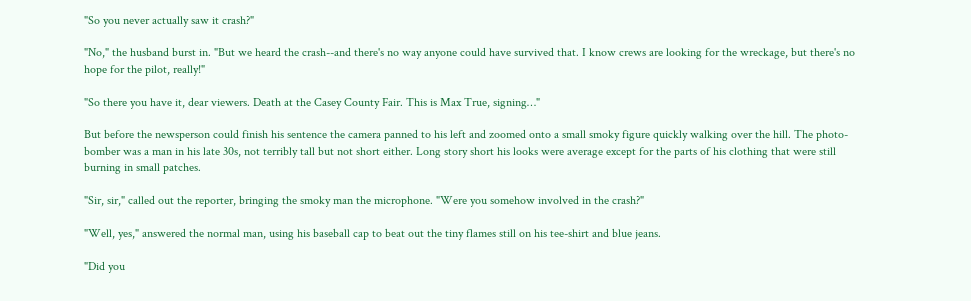"So you never actually saw it crash?"

"No," the husband burst in. "But we heard the crash--and there's no way anyone could have survived that. I know crews are looking for the wreckage, but there's no hope for the pilot, really!"

"So there you have it, dear viewers. Death at the Casey County Fair. This is Max True, signing…"

But before the newsperson could finish his sentence the camera panned to his left and zoomed onto a small smoky figure quickly walking over the hill. The photo-bomber was a man in his late 30s, not terribly tall but not short either. Long story short his looks were average except for the parts of his clothing that were still burning in small patches.

"Sir, sir," called out the reporter, bringing the smoky man the microphone. "Were you somehow involved in the crash?"

"Well, yes," answered the normal man, using his baseball cap to beat out the tiny flames still on his tee-shirt and blue jeans.

"Did you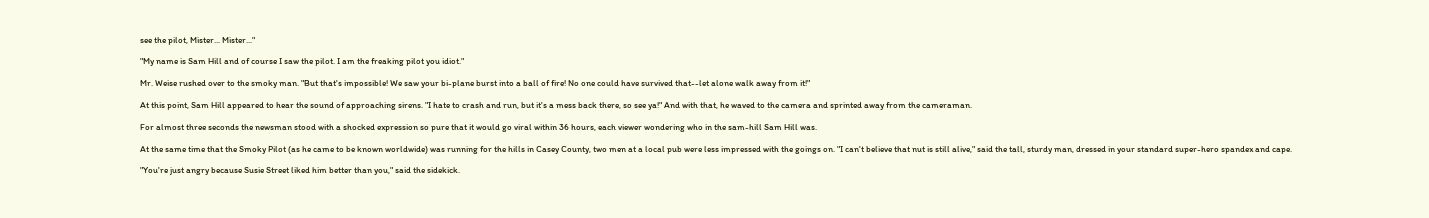see the pilot, Mister... Mister..."

"My name is Sam Hill and of course I saw the pilot. I am the freaking pilot you idiot."

Mr. Weise rushed over to the smoky man. "But that's impossible! We saw your bi-plane burst into a ball of fire! No one could have survived that--let alone walk away from it!"

At this point, Sam Hill appeared to hear the sound of approaching sirens. "I hate to crash and run, but it's a mess back there, so see ya!" And with that, he waved to the camera and sprinted away from the cameraman.

For almost three seconds the newsman stood with a shocked expression so pure that it would go viral within 36 hours, each viewer wondering who in the sam-hill Sam Hill was.

At the same time that the Smoky Pilot (as he came to be known worldwide) was running for the hills in Casey County, two men at a local pub were less impressed with the goings on. "I can't believe that nut is still alive," said the tall, sturdy man, dressed in your standard super-hero spandex and cape.

"You're just angry because Susie Street liked him better than you," said the sidekick.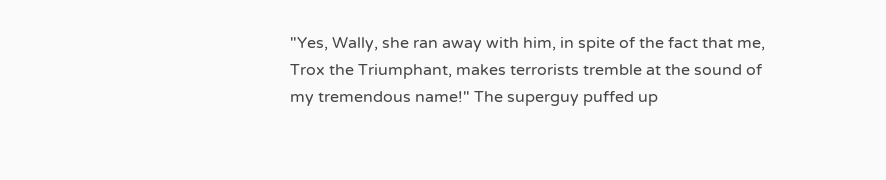"Yes, Wally, she ran away with him, in spite of the fact that me, Trox the Triumphant, makes terrorists tremble at the sound of my tremendous name!" The superguy puffed up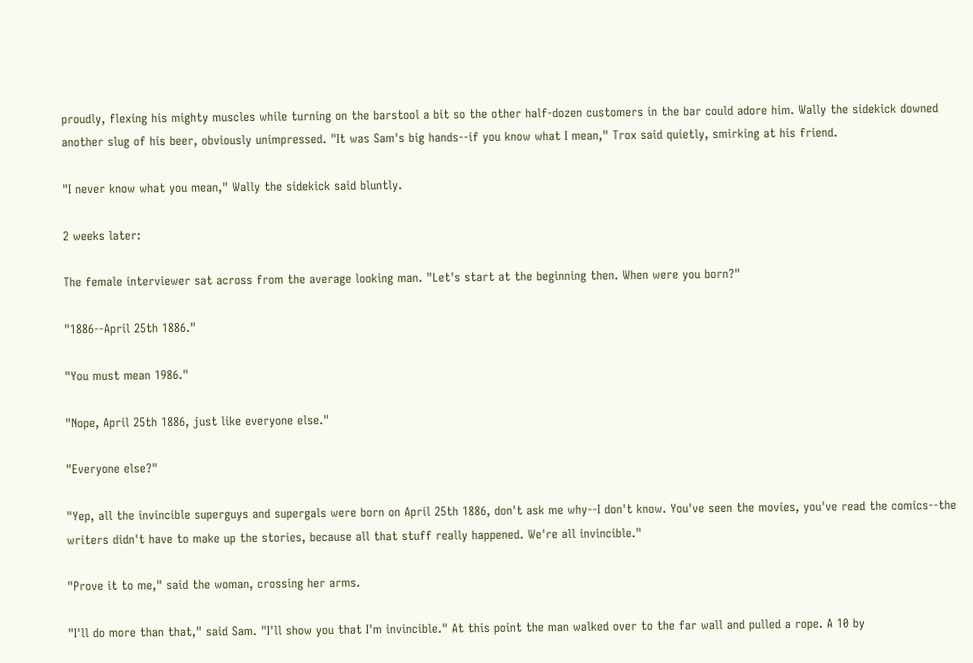proudly, flexing his mighty muscles while turning on the barstool a bit so the other half-dozen customers in the bar could adore him. Wally the sidekick downed another slug of his beer, obviously unimpressed. "It was Sam's big hands--if you know what I mean," Trox said quietly, smirking at his friend.

"I never know what you mean," Wally the sidekick said bluntly.

2 weeks later:

The female interviewer sat across from the average looking man. "Let's start at the beginning then. When were you born?"

"1886--April 25th 1886."

"You must mean 1986."

"Nope, April 25th 1886, just like everyone else."

"Everyone else?"

"Yep, all the invincible superguys and supergals were born on April 25th 1886, don't ask me why--I don't know. You've seen the movies, you've read the comics--the writers didn't have to make up the stories, because all that stuff really happened. We're all invincible."

"Prove it to me," said the woman, crossing her arms.

"I'll do more than that," said Sam. "I'll show you that I'm invincible." At this point the man walked over to the far wall and pulled a rope. A 10 by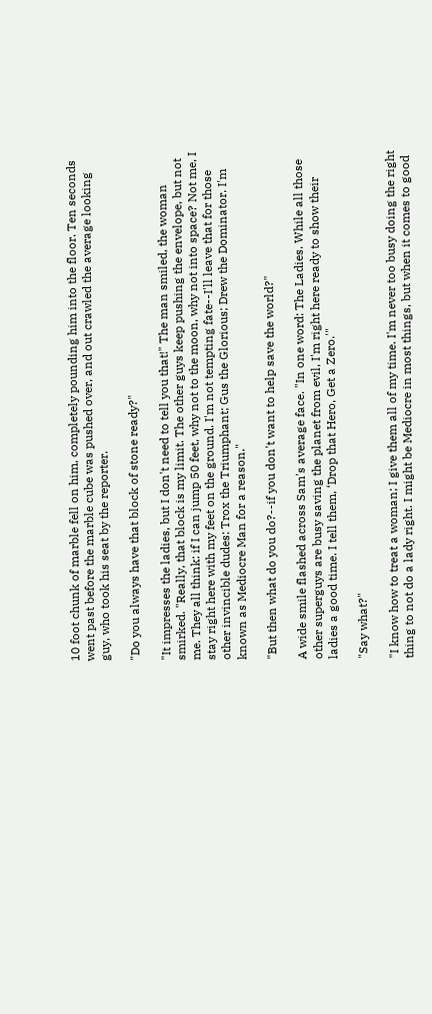10 foot chunk of marble fell on him, completely pounding him into the floor. Ten seconds went past before the marble cube was pushed over, and out crawled the average looking guy, who took his seat by the reporter.

"Do you always have that block of stone ready?"

"It impresses the ladies, but I don't need to tell you that!" The man smiled, the woman smirked. "Really, that block is my limit. The other guys keep pushing the envelope, but not me. They all think: if I can jump 50 feet, why not to the moon, why not into space? Not me, I stay right here with my feet on the ground. I'm not tempting fate--I'll leave that for those other invincible dudes: Trox the Triumphant; Gus the Glorious; Drew the Dominator. I'm known as Mediocre Man for a reason."

"But then what do you do?--if you don't want to help save the world?"

A wide smile flashed across Sam's average face. "In one word: The Ladies. While all those other superguys are busy saving the planet from evil, I'm right here ready to show their ladies a good time. I tell them, ‘Drop that Hero, Get a Zero.'"

"Say what?"

"I know how to treat a woman; I give them all of my time. I'm never too busy doing the right thing to not do a lady right. I might be Mediocre in most things, but when it comes to good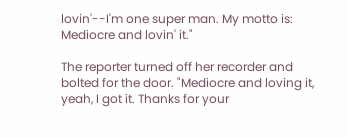lovin'--I'm one super man. My motto is: Mediocre and lovin' it."

The reporter turned off her recorder and bolted for the door. "Mediocre and loving it, yeah, I got it. Thanks for your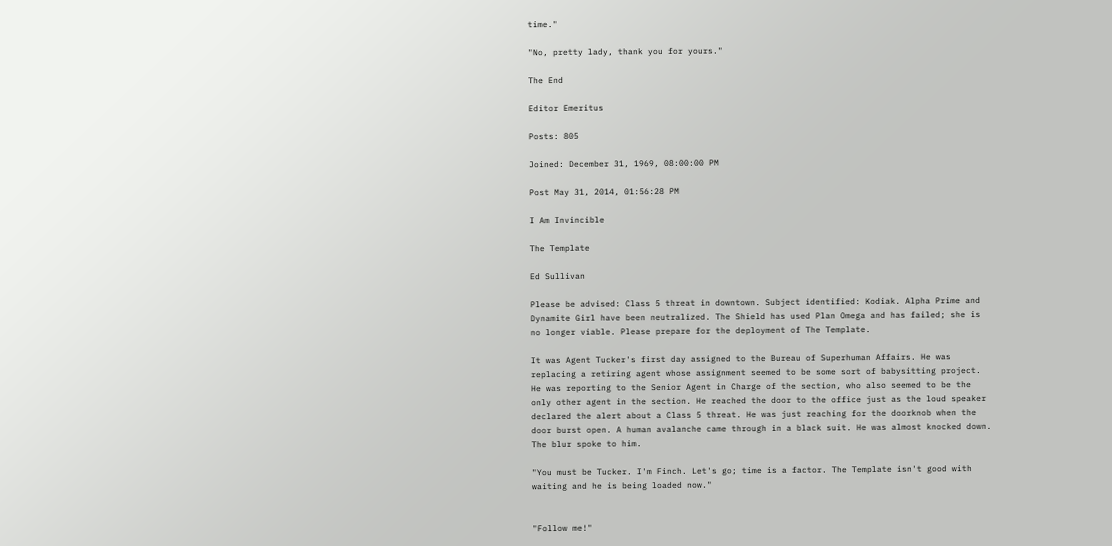time."

"No, pretty lady, thank you for yours."

The End

Editor Emeritus

Posts: 805

Joined: December 31, 1969, 08:00:00 PM

Post May 31, 2014, 01:56:28 PM

I Am Invincible

The Template

Ed Sullivan

Please be advised: Class 5 threat in downtown. Subject identified: Kodiak. Alpha Prime and Dynamite Girl have been neutralized. The Shield has used Plan Omega and has failed; she is no longer viable. Please prepare for the deployment of The Template.

It was Agent Tucker's first day assigned to the Bureau of Superhuman Affairs. He was replacing a retiring agent whose assignment seemed to be some sort of babysitting project. He was reporting to the Senior Agent in Charge of the section, who also seemed to be the only other agent in the section. He reached the door to the office just as the loud speaker declared the alert about a Class 5 threat. He was just reaching for the doorknob when the door burst open. A human avalanche came through in a black suit. He was almost knocked down. The blur spoke to him.

"You must be Tucker. I'm Finch. Let's go; time is a factor. The Template isn't good with waiting and he is being loaded now."


"Follow me!"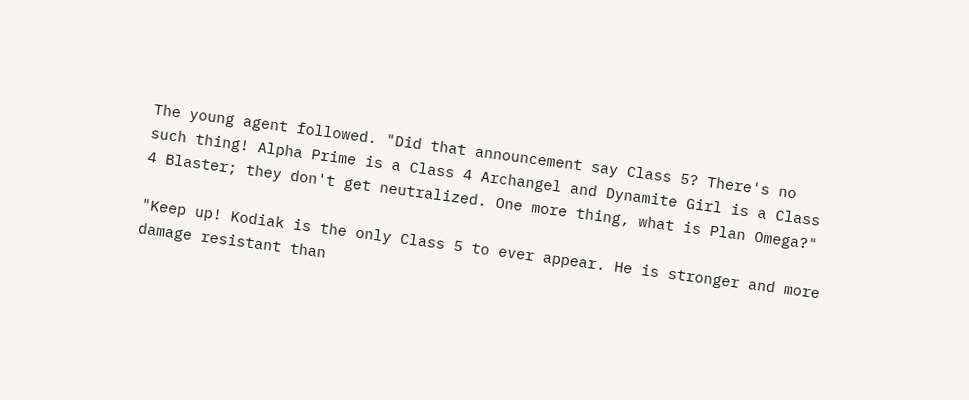The young agent followed. "Did that announcement say Class 5? There's no such thing! Alpha Prime is a Class 4 Archangel and Dynamite Girl is a Class 4 Blaster; they don't get neutralized. One more thing, what is Plan Omega?"

"Keep up! Kodiak is the only Class 5 to ever appear. He is stronger and more damage resistant than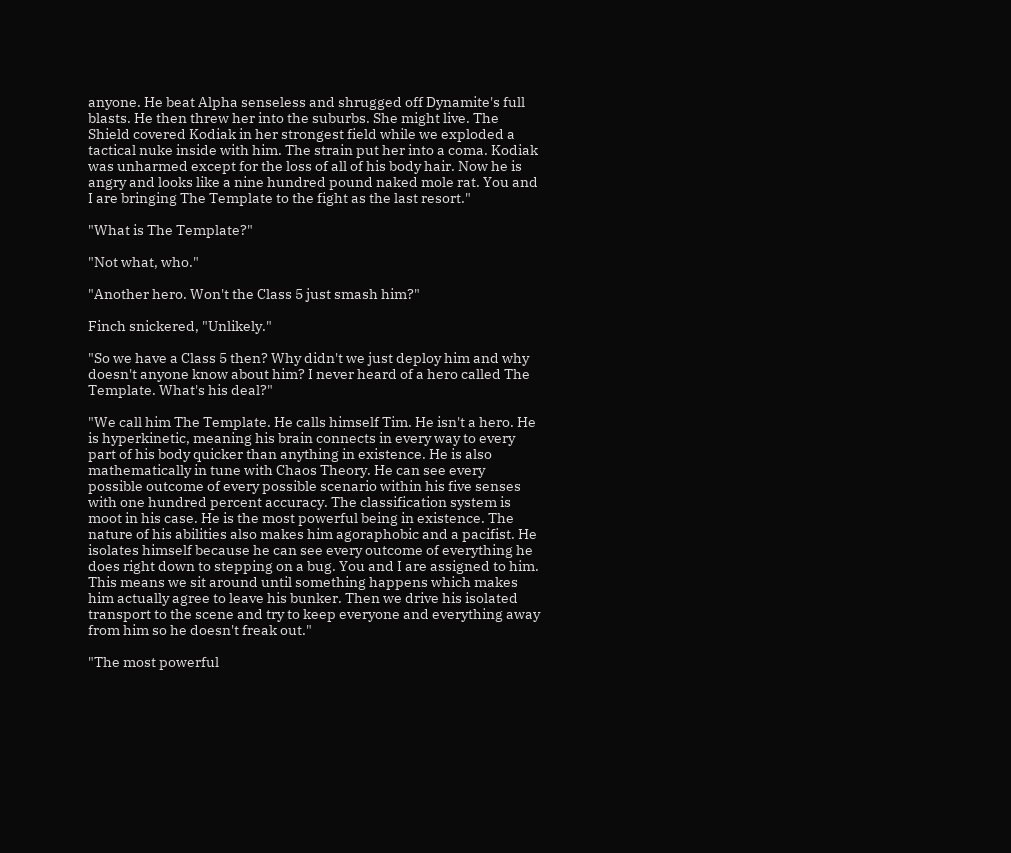anyone. He beat Alpha senseless and shrugged off Dynamite's full blasts. He then threw her into the suburbs. She might live. The Shield covered Kodiak in her strongest field while we exploded a tactical nuke inside with him. The strain put her into a coma. Kodiak was unharmed except for the loss of all of his body hair. Now he is angry and looks like a nine hundred pound naked mole rat. You and I are bringing The Template to the fight as the last resort."

"What is The Template?"

"Not what, who."

"Another hero. Won't the Class 5 just smash him?"

Finch snickered, "Unlikely."

"So we have a Class 5 then? Why didn't we just deploy him and why doesn't anyone know about him? I never heard of a hero called The Template. What's his deal?"

"We call him The Template. He calls himself Tim. He isn't a hero. He is hyperkinetic, meaning his brain connects in every way to every part of his body quicker than anything in existence. He is also mathematically in tune with Chaos Theory. He can see every possible outcome of every possible scenario within his five senses with one hundred percent accuracy. The classification system is moot in his case. He is the most powerful being in existence. The nature of his abilities also makes him agoraphobic and a pacifist. He isolates himself because he can see every outcome of everything he does right down to stepping on a bug. You and I are assigned to him. This means we sit around until something happens which makes him actually agree to leave his bunker. Then we drive his isolated transport to the scene and try to keep everyone and everything away from him so he doesn't freak out."

"The most powerful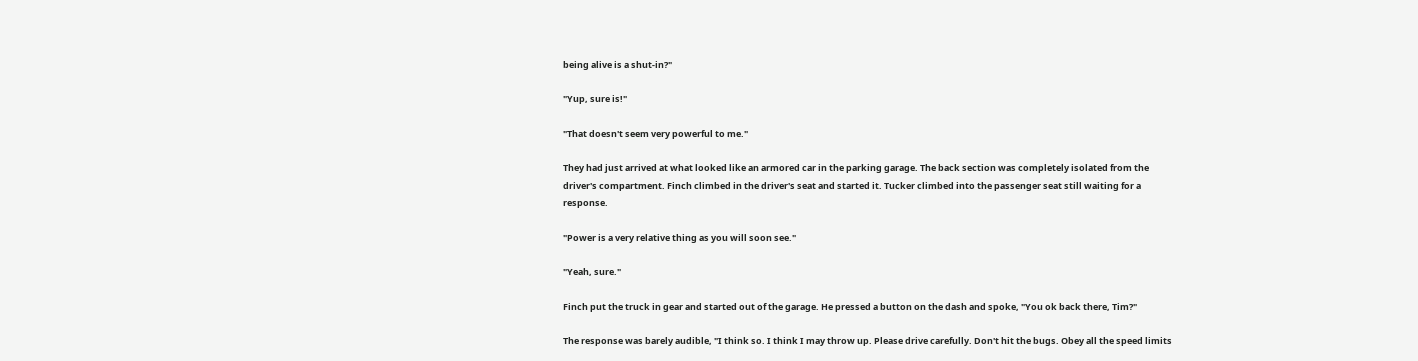being alive is a shut-in?"

"Yup, sure is!"

"That doesn't seem very powerful to me."

They had just arrived at what looked like an armored car in the parking garage. The back section was completely isolated from the driver's compartment. Finch climbed in the driver's seat and started it. Tucker climbed into the passenger seat still waiting for a response.

"Power is a very relative thing as you will soon see."

"Yeah, sure."

Finch put the truck in gear and started out of the garage. He pressed a button on the dash and spoke, "You ok back there, Tim?"

The response was barely audible, "I think so. I think I may throw up. Please drive carefully. Don't hit the bugs. Obey all the speed limits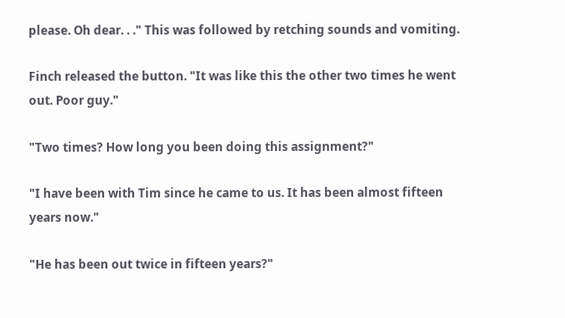please. Oh dear. . ." This was followed by retching sounds and vomiting.

Finch released the button. "It was like this the other two times he went out. Poor guy."

"Two times? How long you been doing this assignment?"

"I have been with Tim since he came to us. It has been almost fifteen years now."

"He has been out twice in fifteen years?"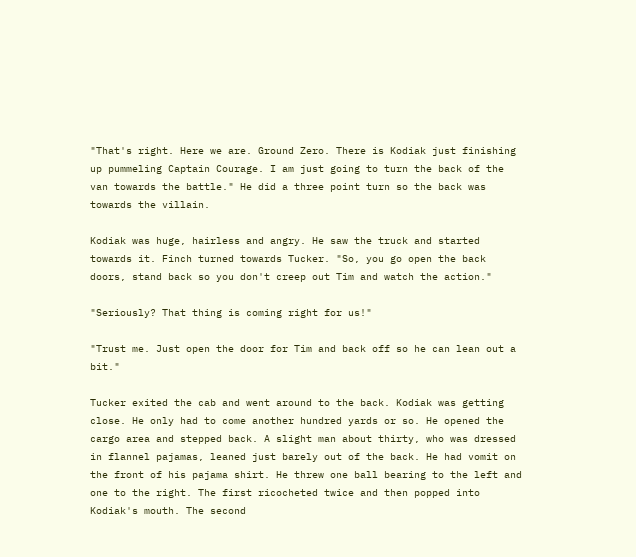"That's right. Here we are. Ground Zero. There is Kodiak just finishing up pummeling Captain Courage. I am just going to turn the back of the van towards the battle." He did a three point turn so the back was towards the villain.

Kodiak was huge, hairless and angry. He saw the truck and started towards it. Finch turned towards Tucker. "So, you go open the back doors, stand back so you don't creep out Tim and watch the action."

"Seriously? That thing is coming right for us!"

"Trust me. Just open the door for Tim and back off so he can lean out a bit."

Tucker exited the cab and went around to the back. Kodiak was getting close. He only had to come another hundred yards or so. He opened the cargo area and stepped back. A slight man about thirty, who was dressed in flannel pajamas, leaned just barely out of the back. He had vomit on the front of his pajama shirt. He threw one ball bearing to the left and one to the right. The first ricocheted twice and then popped into Kodiak's mouth. The second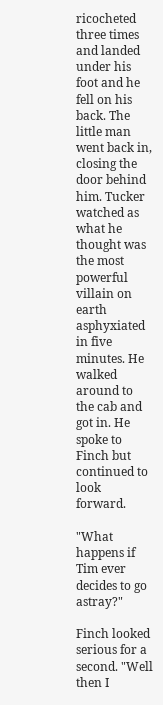ricocheted three times and landed under his foot and he fell on his back. The little man went back in, closing the door behind him. Tucker watched as what he thought was the most powerful villain on earth asphyxiated in five minutes. He walked around to the cab and got in. He spoke to Finch but continued to look forward.

"What happens if Tim ever decides to go astray?"

Finch looked serious for a second. "Well then I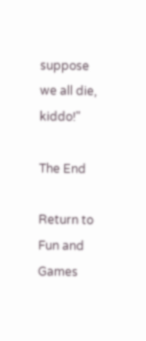suppose we all die, kiddo!"

The End

Return to Fun and Games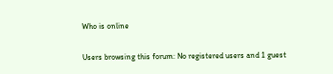Who is online

Users browsing this forum: No registered users and 1 guest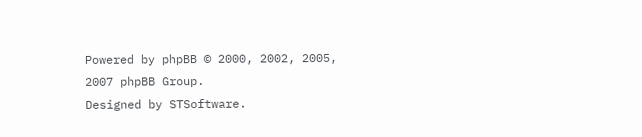Powered by phpBB © 2000, 2002, 2005, 2007 phpBB Group.
Designed by STSoftware.